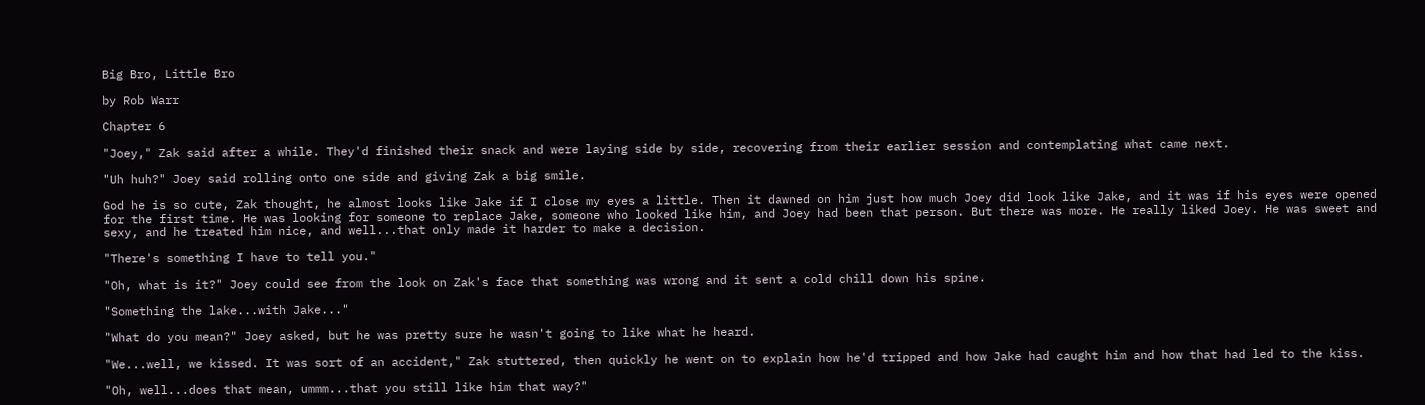Big Bro, Little Bro

by Rob Warr

Chapter 6

"Joey," Zak said after a while. They'd finished their snack and were laying side by side, recovering from their earlier session and contemplating what came next.

"Uh huh?" Joey said rolling onto one side and giving Zak a big smile.

God he is so cute, Zak thought, he almost looks like Jake if I close my eyes a little. Then it dawned on him just how much Joey did look like Jake, and it was if his eyes were opened for the first time. He was looking for someone to replace Jake, someone who looked like him, and Joey had been that person. But there was more. He really liked Joey. He was sweet and sexy, and he treated him nice, and well...that only made it harder to make a decision.

"There's something I have to tell you."

"Oh, what is it?" Joey could see from the look on Zak's face that something was wrong and it sent a cold chill down his spine.

"Something the lake...with Jake..."

"What do you mean?" Joey asked, but he was pretty sure he wasn't going to like what he heard.

"We...well, we kissed. It was sort of an accident," Zak stuttered, then quickly he went on to explain how he'd tripped and how Jake had caught him and how that had led to the kiss.

"Oh, well...does that mean, ummm...that you still like him that way?"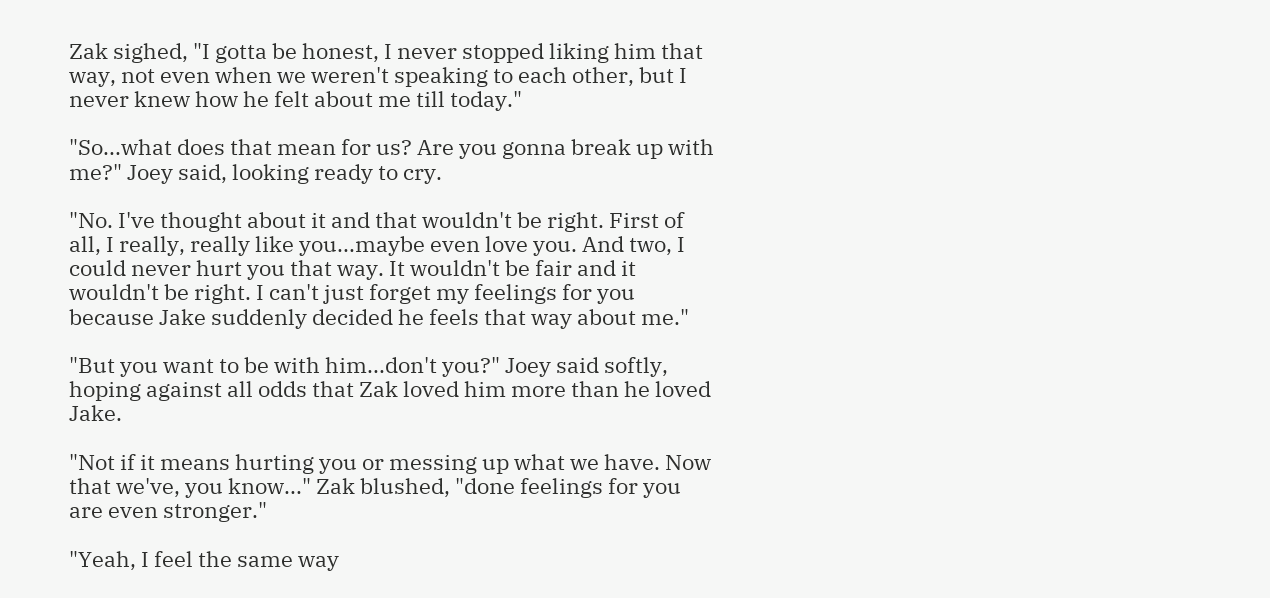Zak sighed, "I gotta be honest, I never stopped liking him that way, not even when we weren't speaking to each other, but I never knew how he felt about me till today."

"So...what does that mean for us? Are you gonna break up with me?" Joey said, looking ready to cry.

"No. I've thought about it and that wouldn't be right. First of all, I really, really like you...maybe even love you. And two, I could never hurt you that way. It wouldn't be fair and it wouldn't be right. I can't just forget my feelings for you because Jake suddenly decided he feels that way about me."

"But you want to be with him...don't you?" Joey said softly, hoping against all odds that Zak loved him more than he loved Jake.

"Not if it means hurting you or messing up what we have. Now that we've, you know..." Zak blushed, "done feelings for you are even stronger."

"Yeah, I feel the same way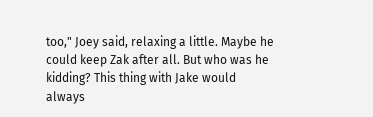too," Joey said, relaxing a little. Maybe he could keep Zak after all. But who was he kidding? This thing with Jake would always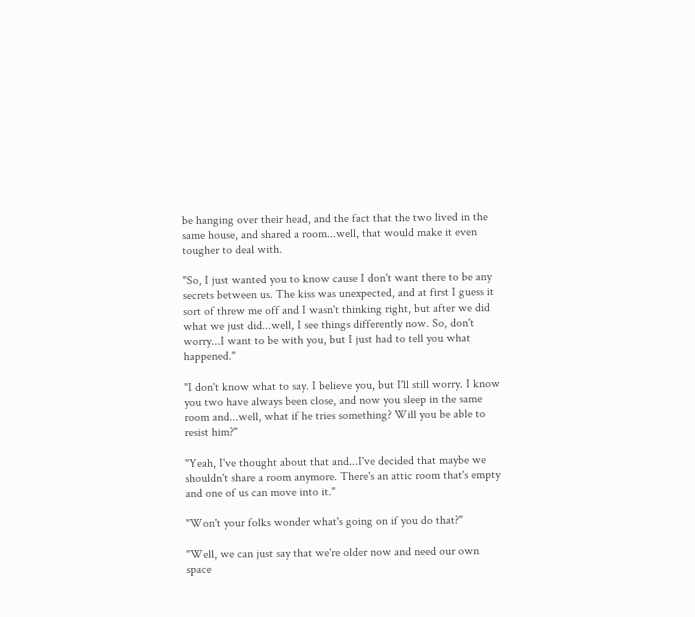be hanging over their head, and the fact that the two lived in the same house, and shared a room...well, that would make it even tougher to deal with.

"So, I just wanted you to know cause I don't want there to be any secrets between us. The kiss was unexpected, and at first I guess it sort of threw me off and I wasn't thinking right, but after we did what we just did...well, I see things differently now. So, don't worry...I want to be with you, but I just had to tell you what happened."

"I don't know what to say. I believe you, but I'll still worry. I know you two have always been close, and now you sleep in the same room and...well, what if he tries something? Will you be able to resist him?"

"Yeah, I've thought about that and...I've decided that maybe we shouldn't share a room anymore. There's an attic room that's empty and one of us can move into it."

"Won't your folks wonder what's going on if you do that?"

"Well, we can just say that we're older now and need our own space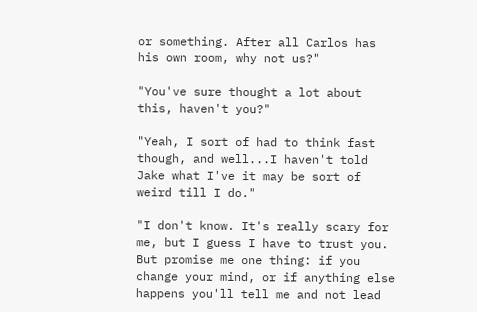or something. After all Carlos has his own room, why not us?"

"You've sure thought a lot about this, haven't you?"

"Yeah, I sort of had to think fast though, and well...I haven't told Jake what I've it may be sort of weird till I do."

"I don't know. It's really scary for me, but I guess I have to trust you. But promise me one thing: if you change your mind, or if anything else happens you'll tell me and not lead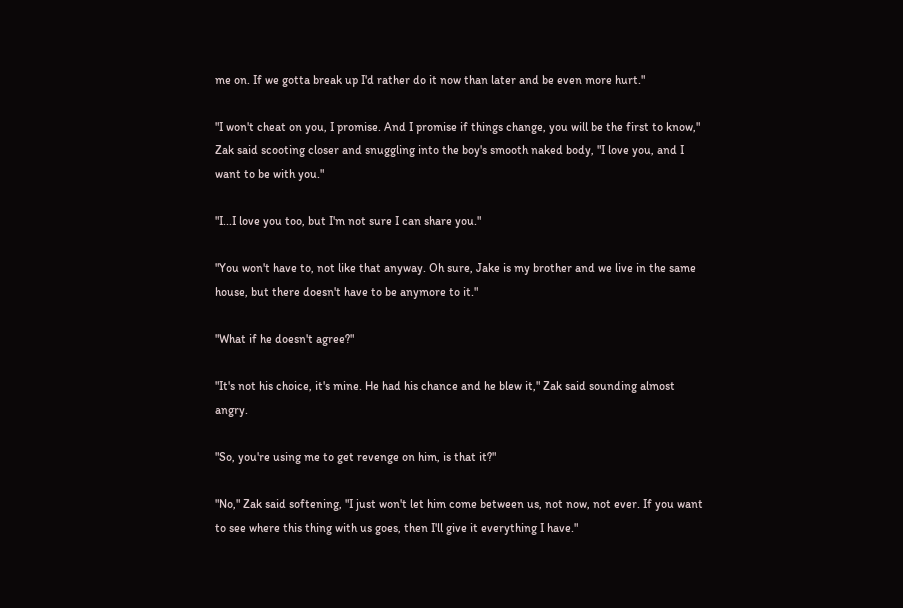me on. If we gotta break up I'd rather do it now than later and be even more hurt."

"I won't cheat on you, I promise. And I promise if things change, you will be the first to know," Zak said scooting closer and snuggling into the boy's smooth naked body, "I love you, and I want to be with you."

"I...I love you too, but I'm not sure I can share you."

"You won't have to, not like that anyway. Oh sure, Jake is my brother and we live in the same house, but there doesn't have to be anymore to it."

"What if he doesn't agree?"

"It's not his choice, it's mine. He had his chance and he blew it," Zak said sounding almost angry.

"So, you're using me to get revenge on him, is that it?"

"No," Zak said softening, "I just won't let him come between us, not now, not ever. If you want to see where this thing with us goes, then I'll give it everything I have."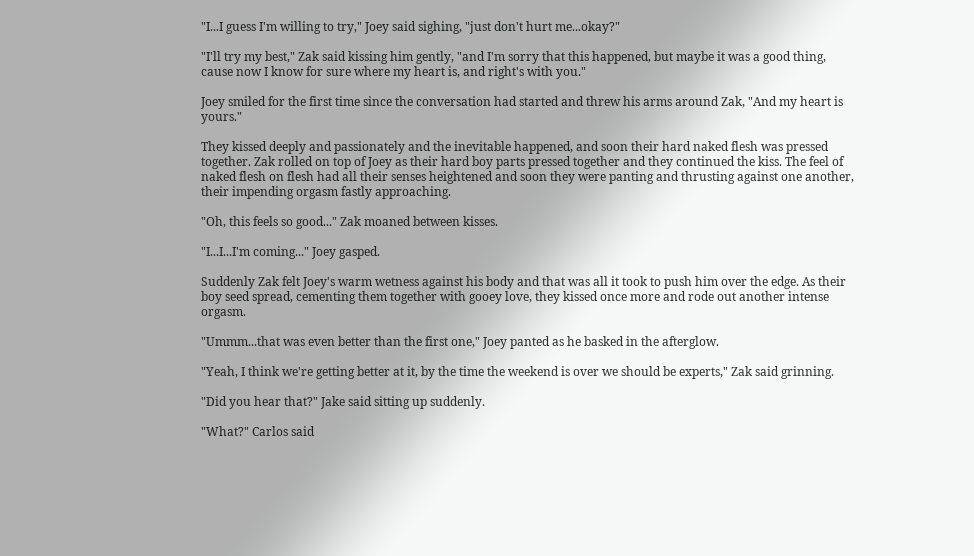"I...I guess I'm willing to try," Joey said sighing, "just don't hurt me...okay?"

"I'll try my best," Zak said kissing him gently, "and I'm sorry that this happened, but maybe it was a good thing, cause now I know for sure where my heart is, and right's with you."

Joey smiled for the first time since the conversation had started and threw his arms around Zak, "And my heart is yours."

They kissed deeply and passionately and the inevitable happened, and soon their hard naked flesh was pressed together. Zak rolled on top of Joey as their hard boy parts pressed together and they continued the kiss. The feel of naked flesh on flesh had all their senses heightened and soon they were panting and thrusting against one another, their impending orgasm fastly approaching.

"Oh, this feels so good..." Zak moaned between kisses.

"I...I...I'm coming..." Joey gasped.

Suddenly Zak felt Joey's warm wetness against his body and that was all it took to push him over the edge. As their boy seed spread, cementing them together with gooey love, they kissed once more and rode out another intense orgasm.

"Ummm...that was even better than the first one," Joey panted as he basked in the afterglow.

"Yeah, I think we're getting better at it, by the time the weekend is over we should be experts," Zak said grinning.

"Did you hear that?" Jake said sitting up suddenly.

"What?" Carlos said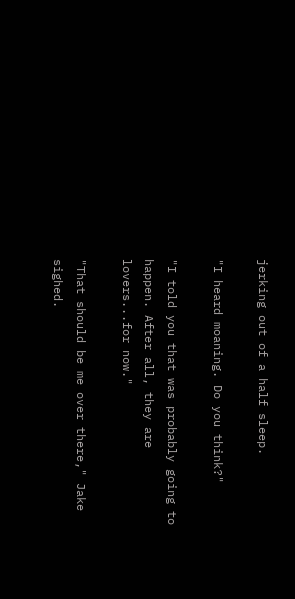jerking out of a half sleep.

"I heard moaning. Do you think?"

"I told you that was probably going to happen. After all, they are lovers...for now."

"That should be me over there," Jake sighed.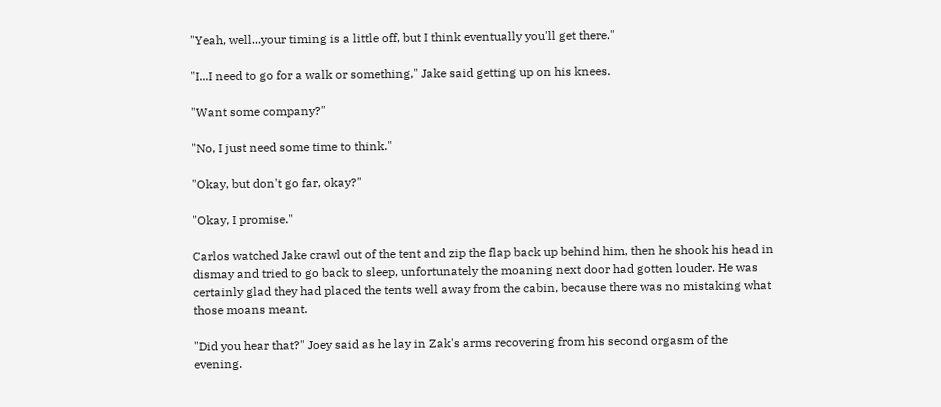"Yeah, well...your timing is a little off, but I think eventually you'll get there."

"I...I need to go for a walk or something," Jake said getting up on his knees.

"Want some company?"

"No, I just need some time to think."

"Okay, but don't go far, okay?"

"Okay, I promise."

Carlos watched Jake crawl out of the tent and zip the flap back up behind him, then he shook his head in dismay and tried to go back to sleep, unfortunately the moaning next door had gotten louder. He was certainly glad they had placed the tents well away from the cabin, because there was no mistaking what those moans meant.

"Did you hear that?" Joey said as he lay in Zak's arms recovering from his second orgasm of the evening.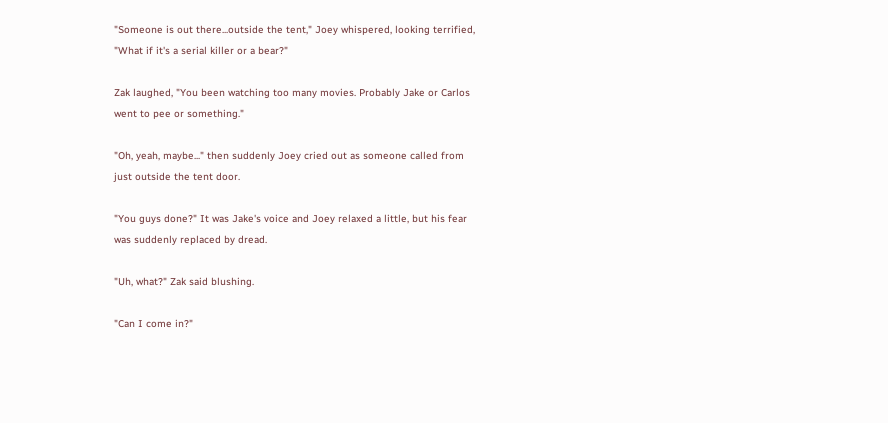"Someone is out there...outside the tent," Joey whispered, looking terrified, "What if it's a serial killer or a bear?"

Zak laughed, "You been watching too many movies. Probably Jake or Carlos went to pee or something."

"Oh, yeah, maybe..." then suddenly Joey cried out as someone called from just outside the tent door.

"You guys done?" It was Jake's voice and Joey relaxed a little, but his fear was suddenly replaced by dread.

"Uh, what?" Zak said blushing.

"Can I come in?"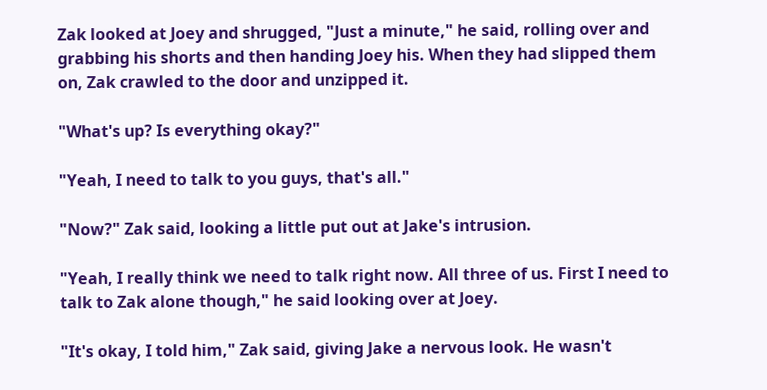Zak looked at Joey and shrugged, "Just a minute," he said, rolling over and grabbing his shorts and then handing Joey his. When they had slipped them on, Zak crawled to the door and unzipped it.

"What's up? Is everything okay?"

"Yeah, I need to talk to you guys, that's all."

"Now?" Zak said, looking a little put out at Jake's intrusion.

"Yeah, I really think we need to talk right now. All three of us. First I need to talk to Zak alone though," he said looking over at Joey.

"It's okay, I told him," Zak said, giving Jake a nervous look. He wasn't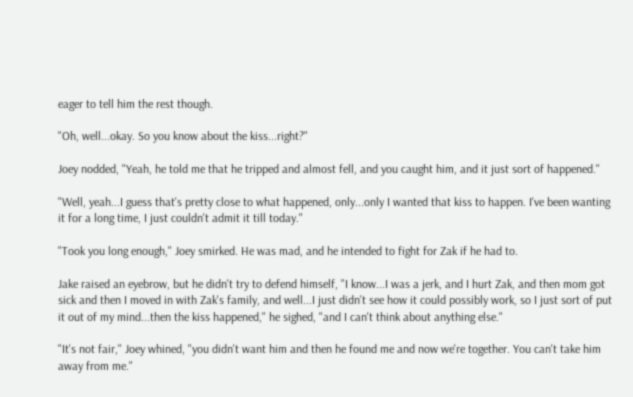eager to tell him the rest though.

"Oh, well...okay. So you know about the kiss...right?"

Joey nodded, "Yeah, he told me that he tripped and almost fell, and you caught him, and it just sort of happened."

"Well, yeah...I guess that's pretty close to what happened, only...only I wanted that kiss to happen. I've been wanting it for a long time, I just couldn't admit it till today."

"Took you long enough," Joey smirked. He was mad, and he intended to fight for Zak if he had to.

Jake raised an eyebrow, but he didn't try to defend himself, "I know...I was a jerk, and I hurt Zak, and then mom got sick and then I moved in with Zak's family, and well...I just didn't see how it could possibly work, so I just sort of put it out of my mind...then the kiss happened," he sighed, "and I can't think about anything else."

"It's not fair," Joey whined, "you didn't want him and then he found me and now we're together. You can't take him away from me."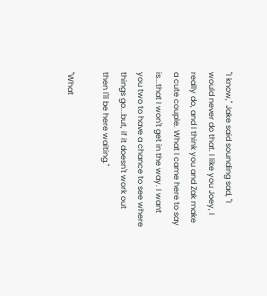"I know," Jake said sounding sad, "I would never do that. I like you Joey, I really do, and I think you and Zak make a cute couple. What I came here to say is...that I won't get in the way. I want you two to have a chance to see where things go...but, if it doesn't work out then I'll be here waiting."

"What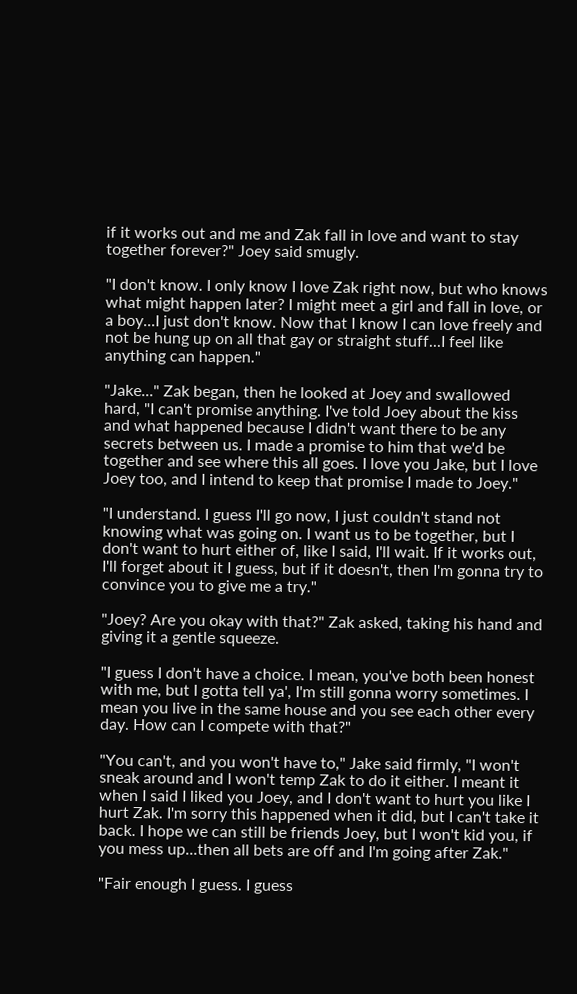if it works out and me and Zak fall in love and want to stay together forever?" Joey said smugly.

"I don't know. I only know I love Zak right now, but who knows what might happen later? I might meet a girl and fall in love, or a boy...I just don't know. Now that I know I can love freely and not be hung up on all that gay or straight stuff...I feel like anything can happen."

"Jake..." Zak began, then he looked at Joey and swallowed hard, "I can't promise anything. I've told Joey about the kiss and what happened because I didn't want there to be any secrets between us. I made a promise to him that we'd be together and see where this all goes. I love you Jake, but I love Joey too, and I intend to keep that promise I made to Joey."

"I understand. I guess I'll go now, I just couldn't stand not knowing what was going on. I want us to be together, but I don't want to hurt either of, like I said, I'll wait. If it works out, I'll forget about it I guess, but if it doesn't, then I'm gonna try to convince you to give me a try."

"Joey? Are you okay with that?" Zak asked, taking his hand and giving it a gentle squeeze.

"I guess I don't have a choice. I mean, you've both been honest with me, but I gotta tell ya', I'm still gonna worry sometimes. I mean you live in the same house and you see each other every day. How can I compete with that?"

"You can't, and you won't have to," Jake said firmly, "I won't sneak around and I won't temp Zak to do it either. I meant it when I said I liked you Joey, and I don't want to hurt you like I hurt Zak. I'm sorry this happened when it did, but I can't take it back. I hope we can still be friends Joey, but I won't kid you, if you mess up...then all bets are off and I'm going after Zak."

"Fair enough I guess. I guess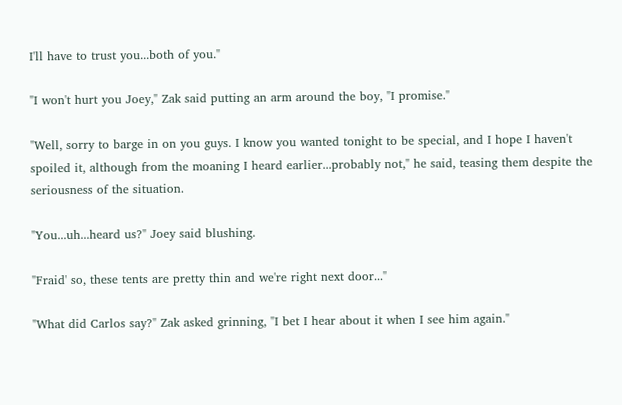I'll have to trust you...both of you."

"I won't hurt you Joey," Zak said putting an arm around the boy, "I promise."

"Well, sorry to barge in on you guys. I know you wanted tonight to be special, and I hope I haven't spoiled it, although from the moaning I heard earlier...probably not," he said, teasing them despite the seriousness of the situation.

"You...uh...heard us?" Joey said blushing.

"Fraid' so, these tents are pretty thin and we're right next door..."

"What did Carlos say?" Zak asked grinning, "I bet I hear about it when I see him again."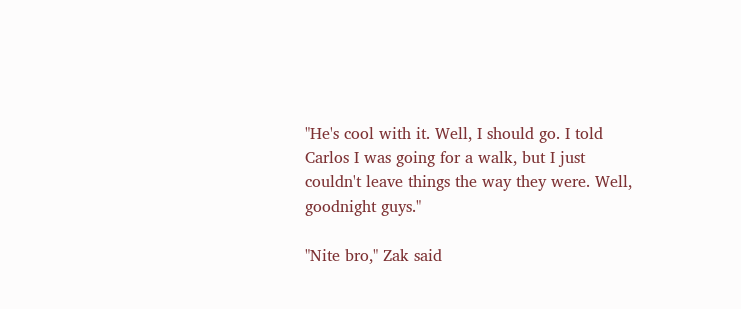"He's cool with it. Well, I should go. I told Carlos I was going for a walk, but I just couldn't leave things the way they were. Well, goodnight guys."

"Nite bro," Zak said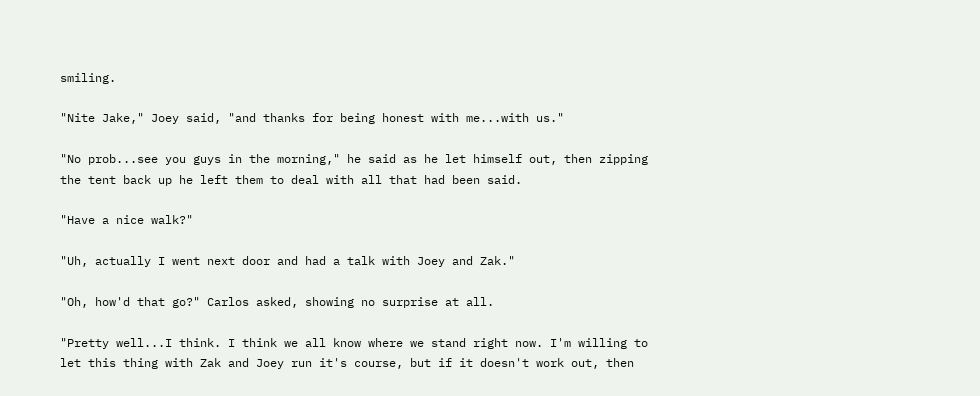smiling.

"Nite Jake," Joey said, "and thanks for being honest with me...with us."

"No prob...see you guys in the morning," he said as he let himself out, then zipping the tent back up he left them to deal with all that had been said.

"Have a nice walk?"

"Uh, actually I went next door and had a talk with Joey and Zak."

"Oh, how'd that go?" Carlos asked, showing no surprise at all.

"Pretty well...I think. I think we all know where we stand right now. I'm willing to let this thing with Zak and Joey run it's course, but if it doesn't work out, then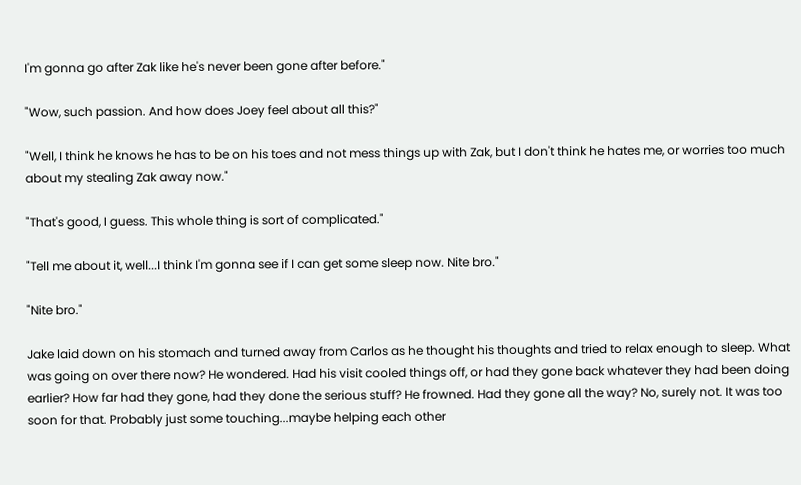I'm gonna go after Zak like he's never been gone after before."

"Wow, such passion. And how does Joey feel about all this?"

"Well, I think he knows he has to be on his toes and not mess things up with Zak, but I don't think he hates me, or worries too much about my stealing Zak away now."

"That's good, I guess. This whole thing is sort of complicated."

"Tell me about it, well...I think I'm gonna see if I can get some sleep now. Nite bro."

"Nite bro."

Jake laid down on his stomach and turned away from Carlos as he thought his thoughts and tried to relax enough to sleep. What was going on over there now? He wondered. Had his visit cooled things off, or had they gone back whatever they had been doing earlier? How far had they gone, had they done the serious stuff? He frowned. Had they gone all the way? No, surely not. It was too soon for that. Probably just some touching...maybe helping each other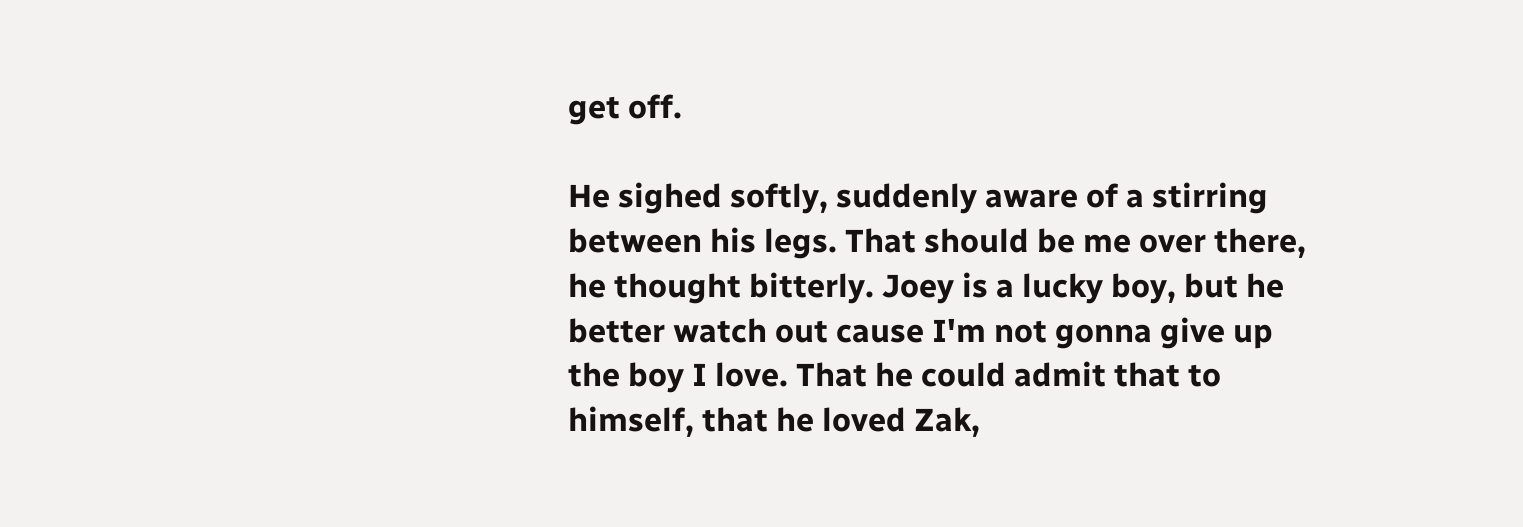get off.

He sighed softly, suddenly aware of a stirring between his legs. That should be me over there, he thought bitterly. Joey is a lucky boy, but he better watch out cause I'm not gonna give up the boy I love. That he could admit that to himself, that he loved Zak,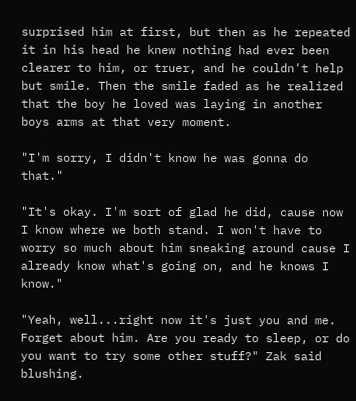surprised him at first, but then as he repeated it in his head he knew nothing had ever been clearer to him, or truer, and he couldn't help but smile. Then the smile faded as he realized that the boy he loved was laying in another boys arms at that very moment.

"I'm sorry, I didn't know he was gonna do that."

"It's okay. I'm sort of glad he did, cause now I know where we both stand. I won't have to worry so much about him sneaking around cause I already know what's going on, and he knows I know."

"Yeah, well...right now it's just you and me. Forget about him. Are you ready to sleep, or do you want to try some other stuff?" Zak said blushing.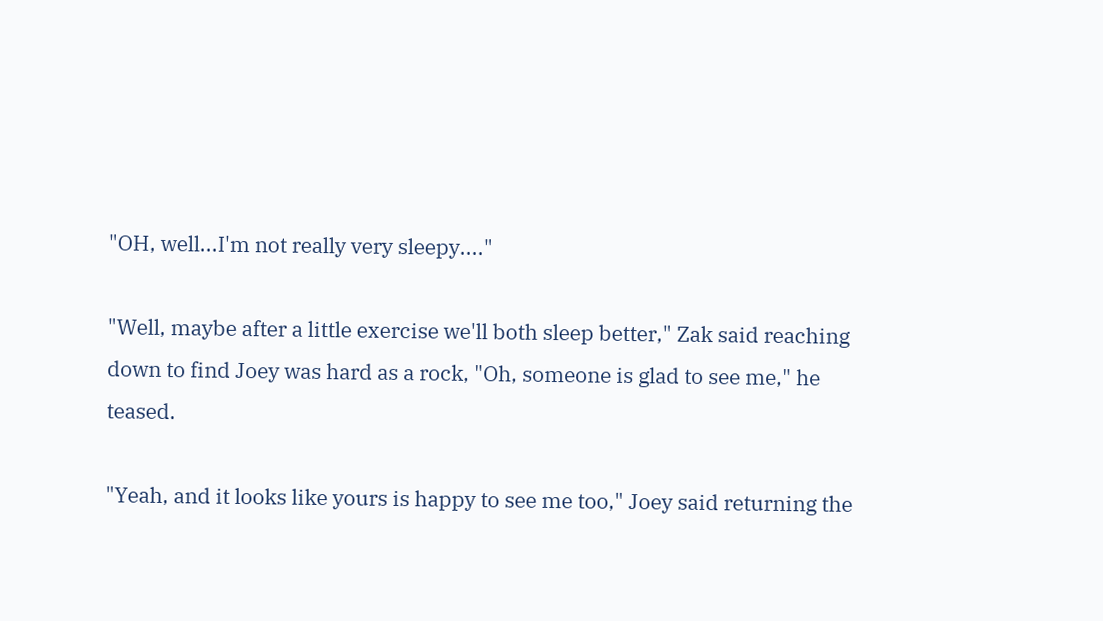"OH, well...I'm not really very sleepy...."

"Well, maybe after a little exercise we'll both sleep better," Zak said reaching down to find Joey was hard as a rock, "Oh, someone is glad to see me," he teased.

"Yeah, and it looks like yours is happy to see me too," Joey said returning the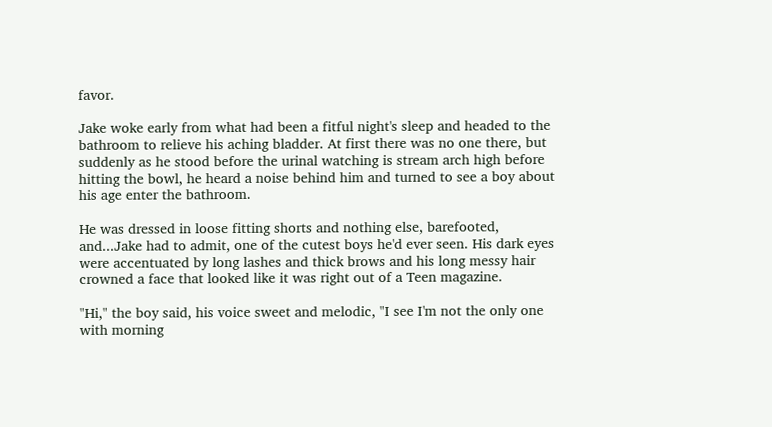favor.

Jake woke early from what had been a fitful night's sleep and headed to the bathroom to relieve his aching bladder. At first there was no one there, but suddenly as he stood before the urinal watching is stream arch high before hitting the bowl, he heard a noise behind him and turned to see a boy about his age enter the bathroom.

He was dressed in loose fitting shorts and nothing else, barefooted, and...Jake had to admit, one of the cutest boys he'd ever seen. His dark eyes were accentuated by long lashes and thick brows and his long messy hair crowned a face that looked like it was right out of a Teen magazine.

"Hi," the boy said, his voice sweet and melodic, "I see I'm not the only one with morning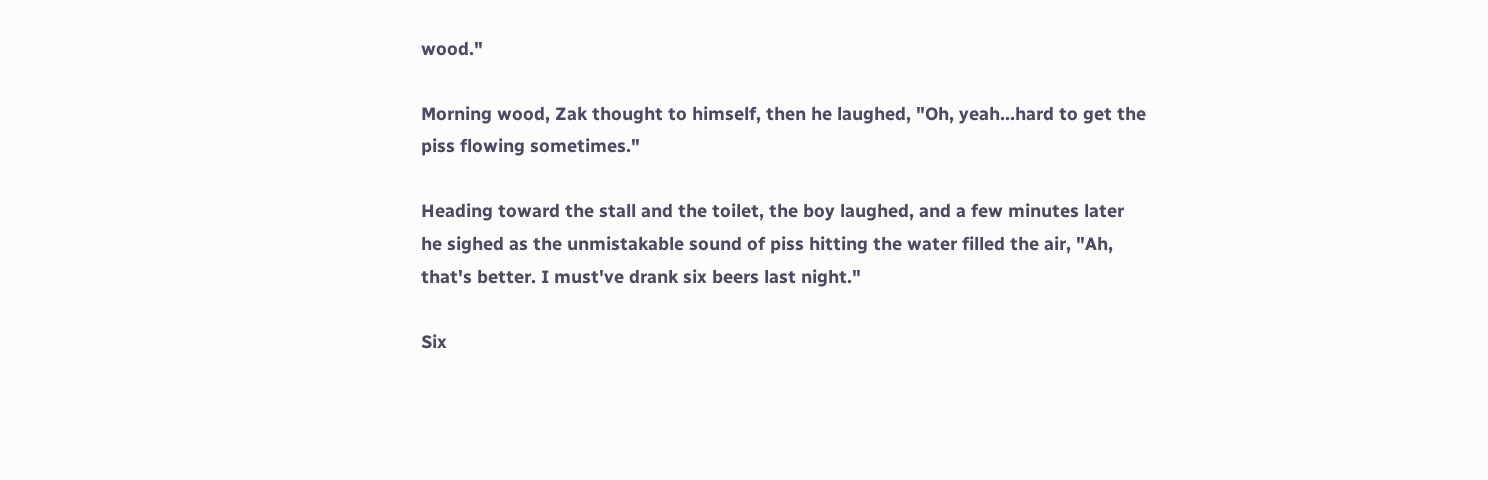wood."

Morning wood, Zak thought to himself, then he laughed, "Oh, yeah...hard to get the piss flowing sometimes."

Heading toward the stall and the toilet, the boy laughed, and a few minutes later he sighed as the unmistakable sound of piss hitting the water filled the air, "Ah, that's better. I must've drank six beers last night."

Six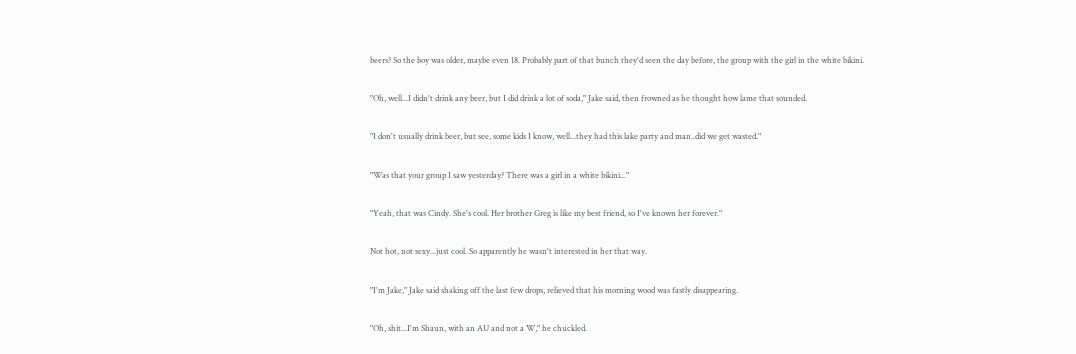beers? So the boy was older, maybe even 18. Probably part of that bunch they'd seen the day before, the group with the girl in the white bikini.

"Oh, well...I didn't drink any beer, but I did drink a lot of soda," Jake said, then frowned as he thought how lame that sounded.

"I don't usually drink beer, but see, some kids I know, well...they had this lake party and man..did we get wasted."

"Was that your group I saw yesterday? There was a girl in a white bikini..."

"Yeah, that was Cindy. She's cool. Her brother Greg is like my best friend, so I've known her forever."

Not hot, not sexy...just cool. So apparently he wasn't interested in her that way.

"I'm Jake," Jake said shaking off the last few drops, relieved that his morning wood was fastly disappearing.

"Oh, shit...I'm Shaun, with an AU and not a W," he chuckled.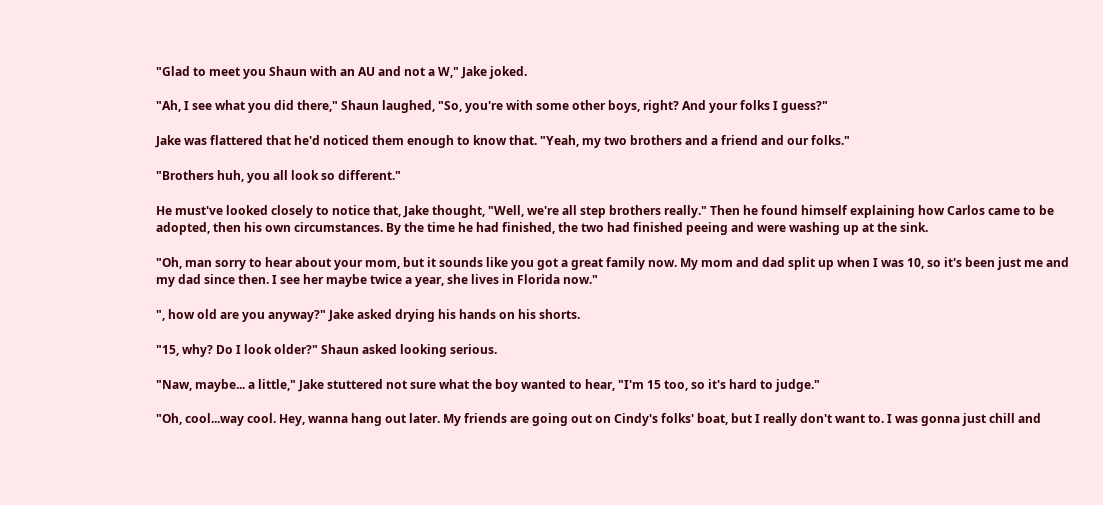"Glad to meet you Shaun with an AU and not a W," Jake joked.

"Ah, I see what you did there," Shaun laughed, "So, you're with some other boys, right? And your folks I guess?"

Jake was flattered that he'd noticed them enough to know that. "Yeah, my two brothers and a friend and our folks."

"Brothers huh, you all look so different."

He must've looked closely to notice that, Jake thought, "Well, we're all step brothers really." Then he found himself explaining how Carlos came to be adopted, then his own circumstances. By the time he had finished, the two had finished peeing and were washing up at the sink.

"Oh, man sorry to hear about your mom, but it sounds like you got a great family now. My mom and dad split up when I was 10, so it's been just me and my dad since then. I see her maybe twice a year, she lives in Florida now."

", how old are you anyway?" Jake asked drying his hands on his shorts.

"15, why? Do I look older?" Shaun asked looking serious.

"Naw, maybe... a little," Jake stuttered not sure what the boy wanted to hear, "I'm 15 too, so it's hard to judge."

"Oh, cool...way cool. Hey, wanna hang out later. My friends are going out on Cindy's folks' boat, but I really don't want to. I was gonna just chill and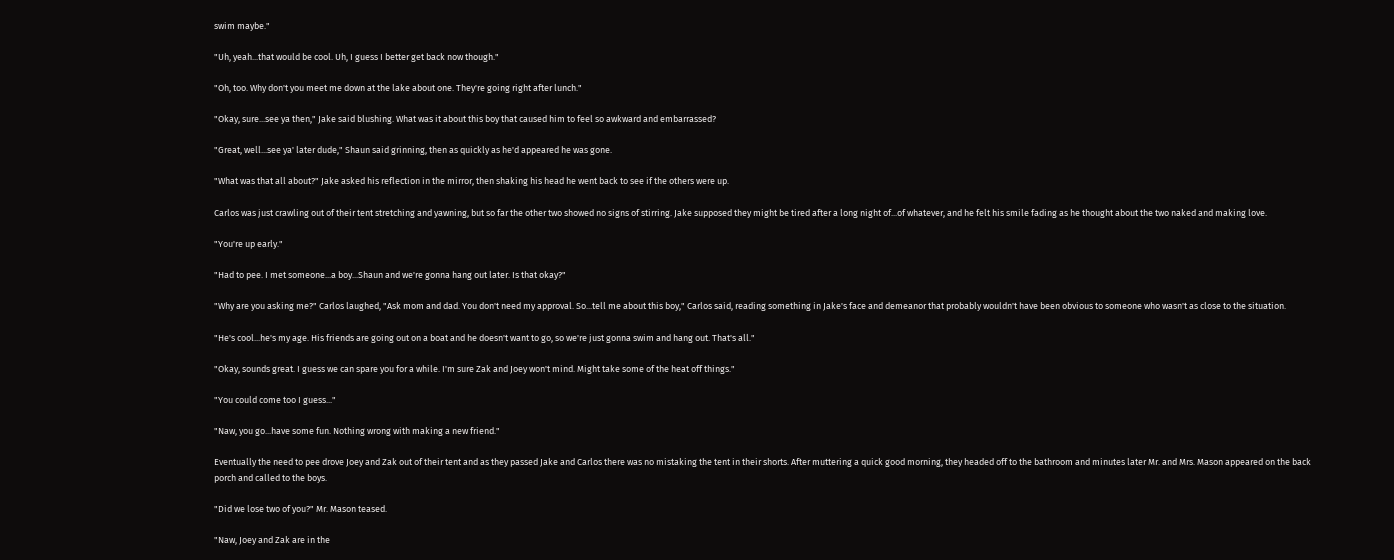swim maybe."

"Uh, yeah...that would be cool. Uh, I guess I better get back now though."

"Oh, too. Why don't you meet me down at the lake about one. They're going right after lunch."

"Okay, sure...see ya then," Jake said blushing. What was it about this boy that caused him to feel so awkward and embarrassed?

"Great, well...see ya' later dude," Shaun said grinning, then as quickly as he'd appeared he was gone.

"What was that all about?" Jake asked his reflection in the mirror, then shaking his head he went back to see if the others were up.

Carlos was just crawling out of their tent stretching and yawning, but so far the other two showed no signs of stirring. Jake supposed they might be tired after a long night of...of whatever, and he felt his smile fading as he thought about the two naked and making love.

"You're up early."

"Had to pee. I met someone...a boy...Shaun and we're gonna hang out later. Is that okay?"

"Why are you asking me?" Carlos laughed, "Ask mom and dad. You don't need my approval. So...tell me about this boy," Carlos said, reading something in Jake's face and demeanor that probably wouldn't have been obvious to someone who wasn't as close to the situation.

"He's cool...he's my age. His friends are going out on a boat and he doesn't want to go, so we're just gonna swim and hang out. That's all."

"Okay, sounds great. I guess we can spare you for a while. I'm sure Zak and Joey won't mind. Might take some of the heat off things."

"You could come too I guess..."

"Naw, you go...have some fun. Nothing wrong with making a new friend."

Eventually the need to pee drove Joey and Zak out of their tent and as they passed Jake and Carlos there was no mistaking the tent in their shorts. After muttering a quick good morning, they headed off to the bathroom and minutes later Mr. and Mrs. Mason appeared on the back porch and called to the boys.

"Did we lose two of you?" Mr. Mason teased.

"Naw, Joey and Zak are in the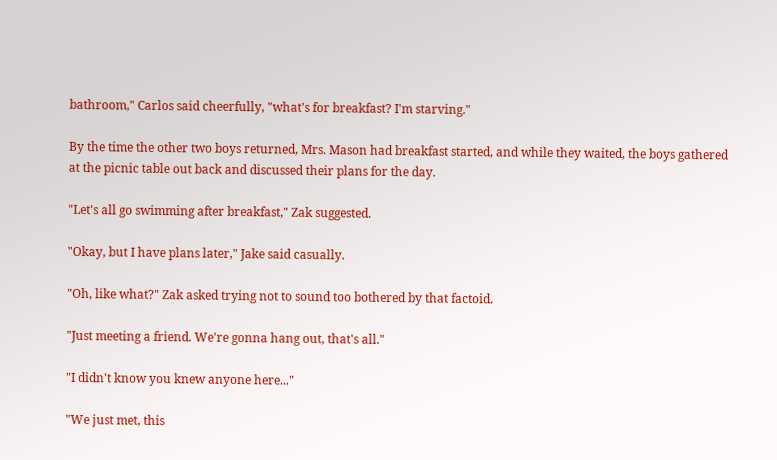bathroom," Carlos said cheerfully, "what's for breakfast? I'm starving."

By the time the other two boys returned, Mrs. Mason had breakfast started, and while they waited, the boys gathered at the picnic table out back and discussed their plans for the day.

"Let's all go swimming after breakfast," Zak suggested.

"Okay, but I have plans later," Jake said casually.

"Oh, like what?" Zak asked trying not to sound too bothered by that factoid.

"Just meeting a friend. We're gonna hang out, that's all."

"I didn't know you knew anyone here..."

"We just met, this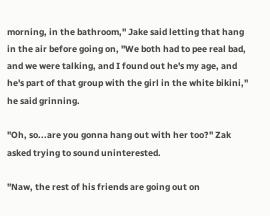morning, in the bathroom," Jake said letting that hang in the air before going on, "We both had to pee real bad, and we were talking, and I found out he's my age, and he's part of that group with the girl in the white bikini," he said grinning.

"Oh, so...are you gonna hang out with her too?" Zak asked trying to sound uninterested.

"Naw, the rest of his friends are going out on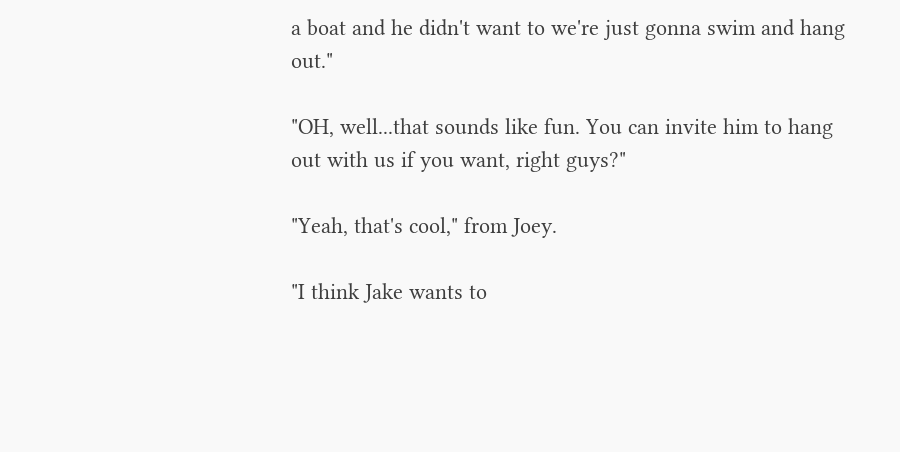a boat and he didn't want to we're just gonna swim and hang out."

"OH, well...that sounds like fun. You can invite him to hang out with us if you want, right guys?"

"Yeah, that's cool," from Joey.

"I think Jake wants to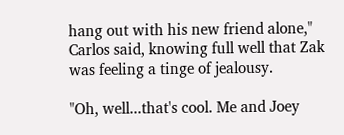hang out with his new friend alone," Carlos said, knowing full well that Zak was feeling a tinge of jealousy.

"Oh, well...that's cool. Me and Joey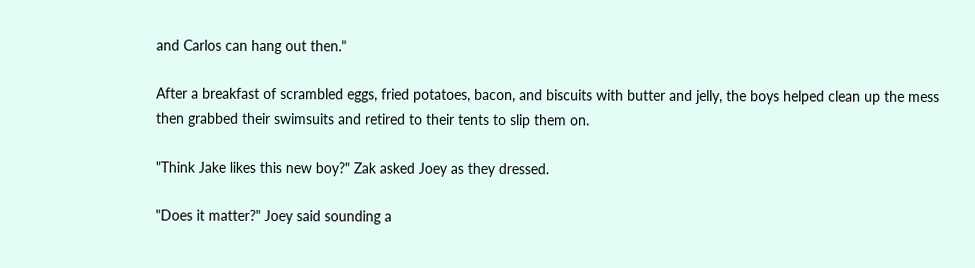and Carlos can hang out then."

After a breakfast of scrambled eggs, fried potatoes, bacon, and biscuits with butter and jelly, the boys helped clean up the mess then grabbed their swimsuits and retired to their tents to slip them on.

"Think Jake likes this new boy?" Zak asked Joey as they dressed.

"Does it matter?" Joey said sounding a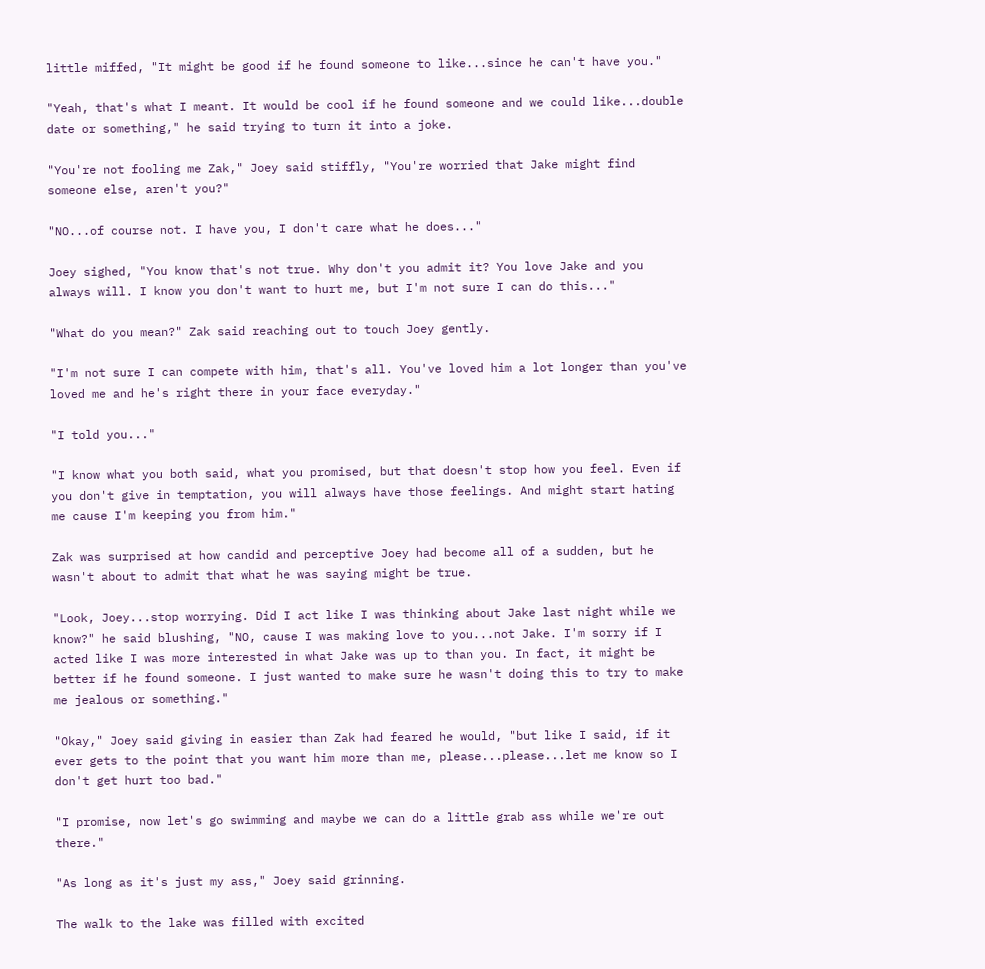little miffed, "It might be good if he found someone to like...since he can't have you."

"Yeah, that's what I meant. It would be cool if he found someone and we could like...double date or something," he said trying to turn it into a joke.

"You're not fooling me Zak," Joey said stiffly, "You're worried that Jake might find someone else, aren't you?"

"NO...of course not. I have you, I don't care what he does..."

Joey sighed, "You know that's not true. Why don't you admit it? You love Jake and you always will. I know you don't want to hurt me, but I'm not sure I can do this..."

"What do you mean?" Zak said reaching out to touch Joey gently.

"I'm not sure I can compete with him, that's all. You've loved him a lot longer than you've loved me and he's right there in your face everyday."

"I told you..."

"I know what you both said, what you promised, but that doesn't stop how you feel. Even if you don't give in temptation, you will always have those feelings. And might start hating me cause I'm keeping you from him."

Zak was surprised at how candid and perceptive Joey had become all of a sudden, but he wasn't about to admit that what he was saying might be true.

"Look, Joey...stop worrying. Did I act like I was thinking about Jake last night while we know?" he said blushing, "NO, cause I was making love to you...not Jake. I'm sorry if I acted like I was more interested in what Jake was up to than you. In fact, it might be better if he found someone. I just wanted to make sure he wasn't doing this to try to make me jealous or something."

"Okay," Joey said giving in easier than Zak had feared he would, "but like I said, if it ever gets to the point that you want him more than me, please...please...let me know so I don't get hurt too bad."

"I promise, now let's go swimming and maybe we can do a little grab ass while we're out there."

"As long as it's just my ass," Joey said grinning.

The walk to the lake was filled with excited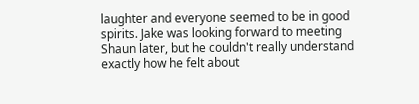laughter and everyone seemed to be in good spirits. Jake was looking forward to meeting Shaun later, but he couldn't really understand exactly how he felt about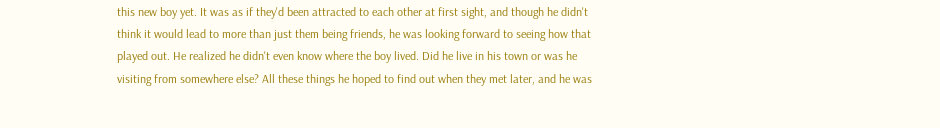this new boy yet. It was as if they'd been attracted to each other at first sight, and though he didn't think it would lead to more than just them being friends, he was looking forward to seeing how that played out. He realized he didn't even know where the boy lived. Did he live in his town or was he visiting from somewhere else? All these things he hoped to find out when they met later, and he was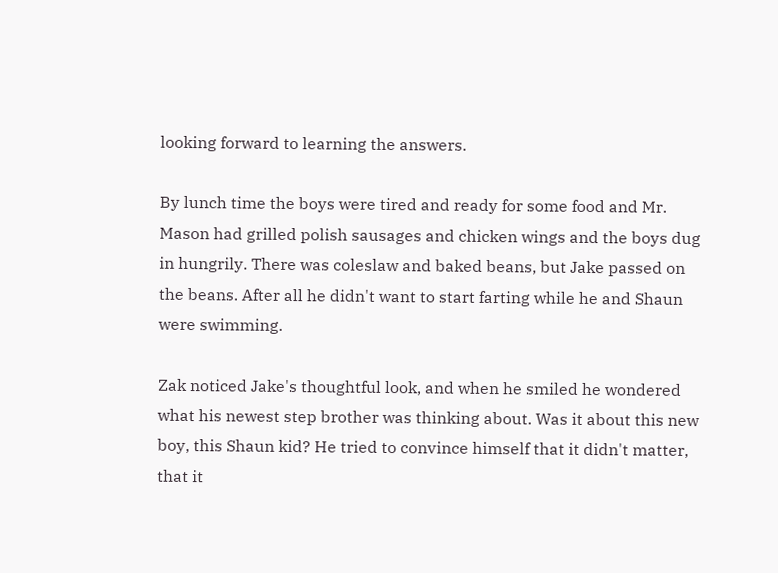looking forward to learning the answers.

By lunch time the boys were tired and ready for some food and Mr. Mason had grilled polish sausages and chicken wings and the boys dug in hungrily. There was coleslaw and baked beans, but Jake passed on the beans. After all he didn't want to start farting while he and Shaun were swimming.

Zak noticed Jake's thoughtful look, and when he smiled he wondered what his newest step brother was thinking about. Was it about this new boy, this Shaun kid? He tried to convince himself that it didn't matter, that it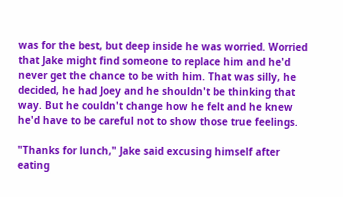was for the best, but deep inside he was worried. Worried that Jake might find someone to replace him and he'd never get the chance to be with him. That was silly, he decided, he had Joey and he shouldn't be thinking that way. But he couldn't change how he felt and he knew he'd have to be careful not to show those true feelings.

"Thanks for lunch," Jake said excusing himself after eating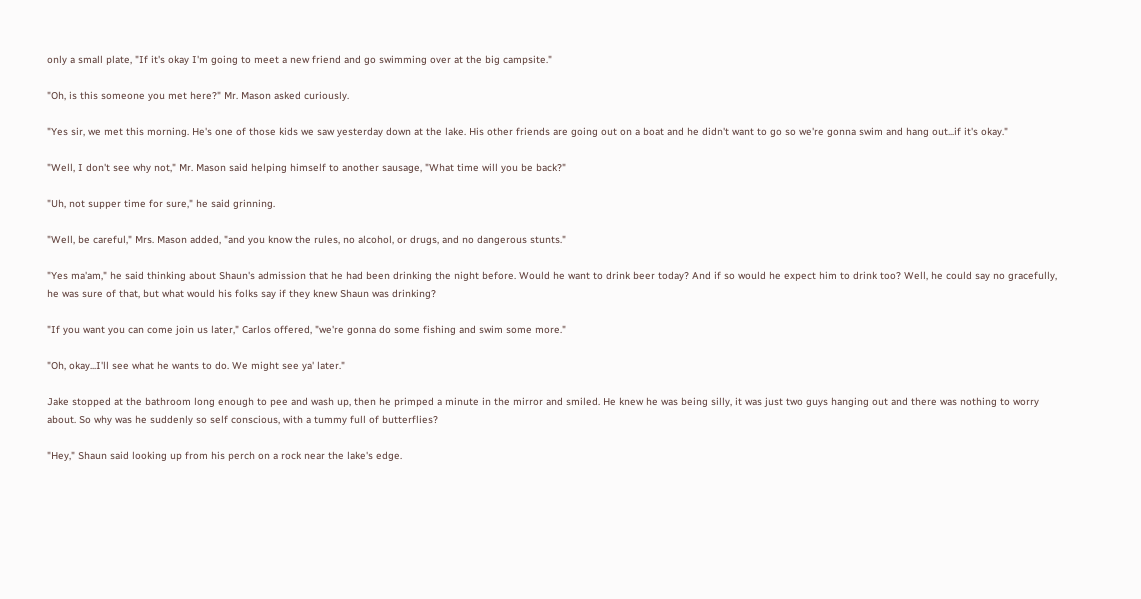only a small plate, "If it's okay I'm going to meet a new friend and go swimming over at the big campsite."

"Oh, is this someone you met here?" Mr. Mason asked curiously.

"Yes sir, we met this morning. He's one of those kids we saw yesterday down at the lake. His other friends are going out on a boat and he didn't want to go so we're gonna swim and hang out...if it's okay."

"Well, I don't see why not," Mr. Mason said helping himself to another sausage, "What time will you be back?"

"Uh, not supper time for sure," he said grinning.

"Well, be careful," Mrs. Mason added, "and you know the rules, no alcohol, or drugs, and no dangerous stunts."

"Yes ma'am," he said thinking about Shaun's admission that he had been drinking the night before. Would he want to drink beer today? And if so would he expect him to drink too? Well, he could say no gracefully, he was sure of that, but what would his folks say if they knew Shaun was drinking?

"If you want you can come join us later," Carlos offered, "we're gonna do some fishing and swim some more."

"Oh, okay...I'll see what he wants to do. We might see ya' later."

Jake stopped at the bathroom long enough to pee and wash up, then he primped a minute in the mirror and smiled. He knew he was being silly, it was just two guys hanging out and there was nothing to worry about. So why was he suddenly so self conscious, with a tummy full of butterflies?

"Hey," Shaun said looking up from his perch on a rock near the lake's edge.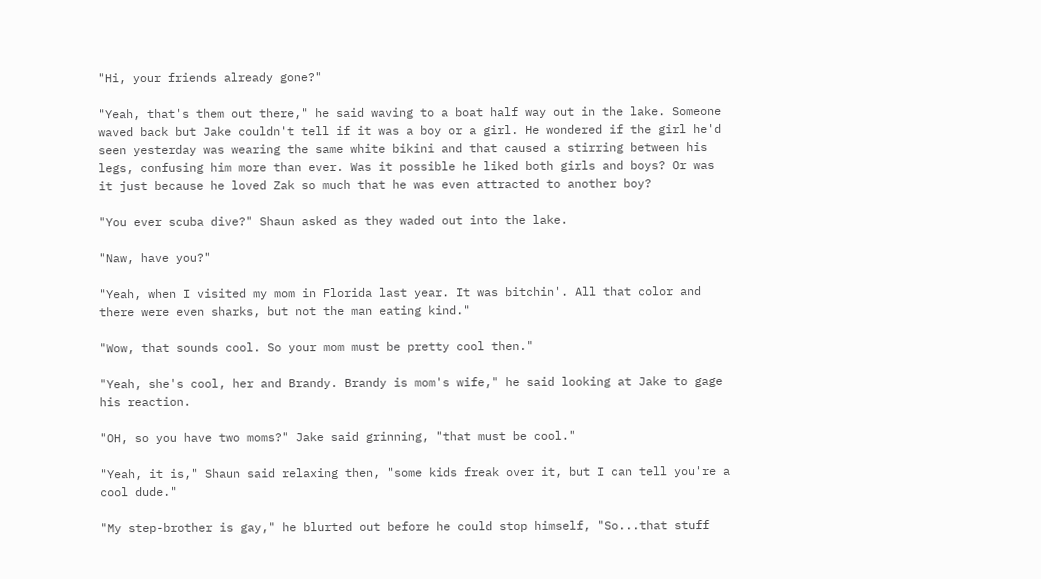"Hi, your friends already gone?"

"Yeah, that's them out there," he said waving to a boat half way out in the lake. Someone waved back but Jake couldn't tell if it was a boy or a girl. He wondered if the girl he'd seen yesterday was wearing the same white bikini and that caused a stirring between his legs, confusing him more than ever. Was it possible he liked both girls and boys? Or was it just because he loved Zak so much that he was even attracted to another boy?

"You ever scuba dive?" Shaun asked as they waded out into the lake.

"Naw, have you?"

"Yeah, when I visited my mom in Florida last year. It was bitchin'. All that color and there were even sharks, but not the man eating kind."

"Wow, that sounds cool. So your mom must be pretty cool then."

"Yeah, she's cool, her and Brandy. Brandy is mom's wife," he said looking at Jake to gage his reaction.

"OH, so you have two moms?" Jake said grinning, "that must be cool."

"Yeah, it is," Shaun said relaxing then, "some kids freak over it, but I can tell you're a cool dude."

"My step-brother is gay," he blurted out before he could stop himself, "So...that stuff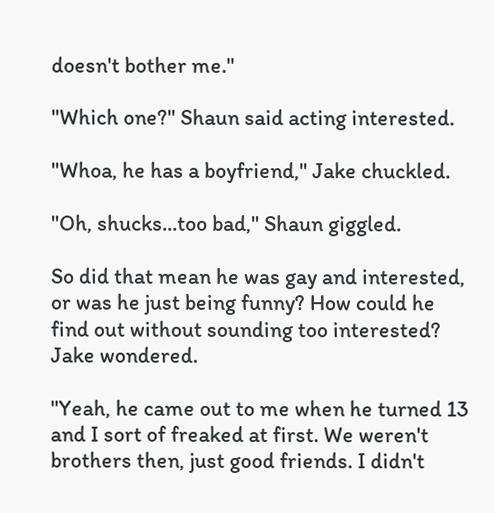doesn't bother me."

"Which one?" Shaun said acting interested.

"Whoa, he has a boyfriend," Jake chuckled.

"Oh, shucks...too bad," Shaun giggled.

So did that mean he was gay and interested, or was he just being funny? How could he find out without sounding too interested? Jake wondered.

"Yeah, he came out to me when he turned 13 and I sort of freaked at first. We weren't brothers then, just good friends. I didn't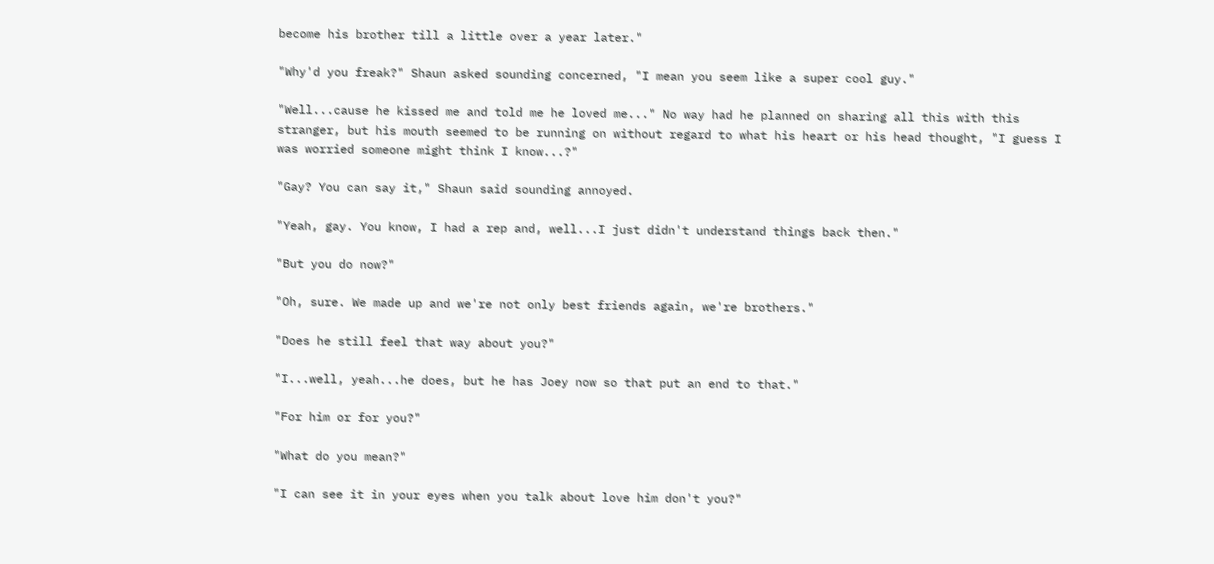become his brother till a little over a year later."

"Why'd you freak?" Shaun asked sounding concerned, "I mean you seem like a super cool guy."

"Well...cause he kissed me and told me he loved me..." No way had he planned on sharing all this with this stranger, but his mouth seemed to be running on without regard to what his heart or his head thought, "I guess I was worried someone might think I know...?"

"Gay? You can say it," Shaun said sounding annoyed.

"Yeah, gay. You know, I had a rep and, well...I just didn't understand things back then."

"But you do now?"

"Oh, sure. We made up and we're not only best friends again, we're brothers."

"Does he still feel that way about you?"

"I...well, yeah...he does, but he has Joey now so that put an end to that."

"For him or for you?"

"What do you mean?"

"I can see it in your eyes when you talk about love him don't you?"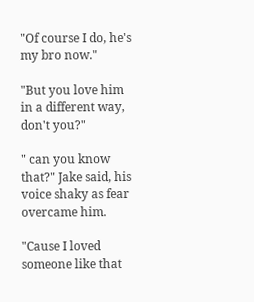"Of course I do, he's my bro now."

"But you love him in a different way, don't you?"

" can you know that?" Jake said, his voice shaky as fear overcame him.

"Cause I loved someone like that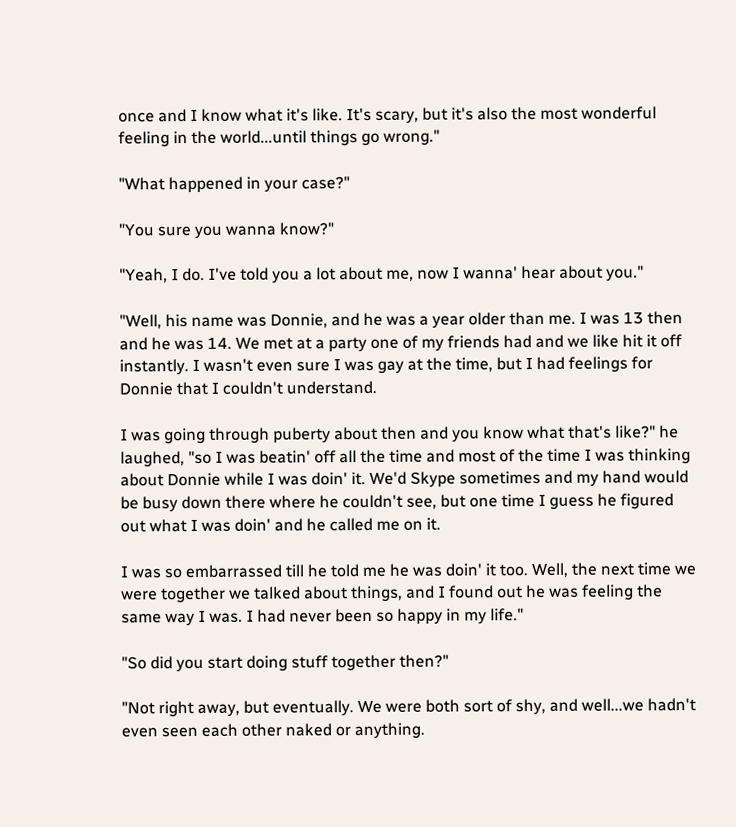once and I know what it's like. It's scary, but it's also the most wonderful feeling in the world...until things go wrong."

"What happened in your case?"

"You sure you wanna know?"

"Yeah, I do. I've told you a lot about me, now I wanna' hear about you."

"Well, his name was Donnie, and he was a year older than me. I was 13 then and he was 14. We met at a party one of my friends had and we like hit it off instantly. I wasn't even sure I was gay at the time, but I had feelings for Donnie that I couldn't understand.

I was going through puberty about then and you know what that's like?" he laughed, "so I was beatin' off all the time and most of the time I was thinking about Donnie while I was doin' it. We'd Skype sometimes and my hand would be busy down there where he couldn't see, but one time I guess he figured out what I was doin' and he called me on it.

I was so embarrassed till he told me he was doin' it too. Well, the next time we were together we talked about things, and I found out he was feeling the same way I was. I had never been so happy in my life."

"So did you start doing stuff together then?"

"Not right away, but eventually. We were both sort of shy, and well...we hadn't even seen each other naked or anything.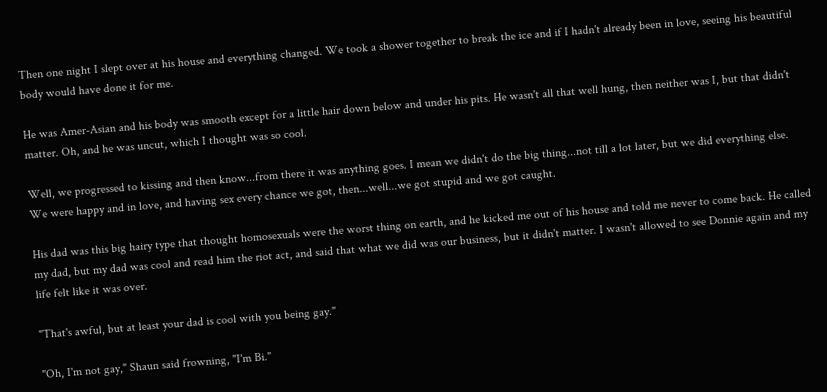Then one night I slept over at his house and everything changed. We took a shower together to break the ice and if I hadn't already been in love, seeing his beautiful body would have done it for me.

He was Amer-Asian and his body was smooth except for a little hair down below and under his pits. He wasn't all that well hung, then neither was I, but that didn't matter. Oh, and he was uncut, which I thought was so cool.

Well, we progressed to kissing and then know...from there it was anything goes. I mean we didn't do the big thing...not till a lot later, but we did everything else. We were happy and in love, and having sex every chance we got, then...well...we got stupid and we got caught.

His dad was this big hairy type that thought homosexuals were the worst thing on earth, and he kicked me out of his house and told me never to come back. He called my dad, but my dad was cool and read him the riot act, and said that what we did was our business, but it didn't matter. I wasn't allowed to see Donnie again and my life felt like it was over.

"That's awful, but at least your dad is cool with you being gay."

"Oh, I'm not gay," Shaun said frowning, "I'm Bi."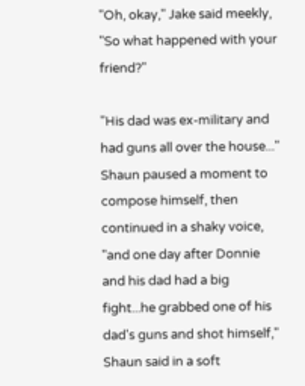"Oh, okay," Jake said meekly, "So what happened with your friend?"

"His dad was ex-military and had guns all over the house..." Shaun paused a moment to compose himself, then continued in a shaky voice, "and one day after Donnie and his dad had a big fight...he grabbed one of his dad's guns and shot himself," Shaun said in a soft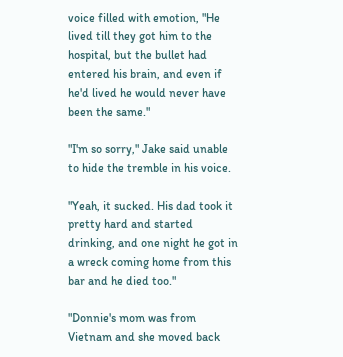voice filled with emotion, "He lived till they got him to the hospital, but the bullet had entered his brain, and even if he'd lived he would never have been the same."

"I'm so sorry," Jake said unable to hide the tremble in his voice.

"Yeah, it sucked. His dad took it pretty hard and started drinking, and one night he got in a wreck coming home from this bar and he died too."

"Donnie's mom was from Vietnam and she moved back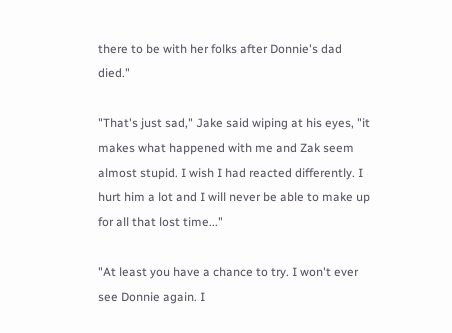there to be with her folks after Donnie's dad died."

"That's just sad," Jake said wiping at his eyes, "it makes what happened with me and Zak seem almost stupid. I wish I had reacted differently. I hurt him a lot and I will never be able to make up for all that lost time..."

"At least you have a chance to try. I won't ever see Donnie again. I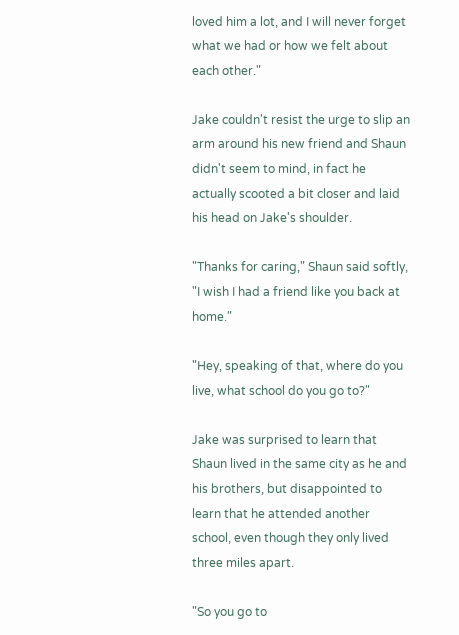loved him a lot, and I will never forget what we had or how we felt about each other."

Jake couldn't resist the urge to slip an arm around his new friend and Shaun didn't seem to mind, in fact he actually scooted a bit closer and laid his head on Jake's shoulder.

"Thanks for caring," Shaun said softly, "I wish I had a friend like you back at home."

"Hey, speaking of that, where do you live, what school do you go to?"

Jake was surprised to learn that Shaun lived in the same city as he and his brothers, but disappointed to learn that he attended another school, even though they only lived three miles apart.

"So you go to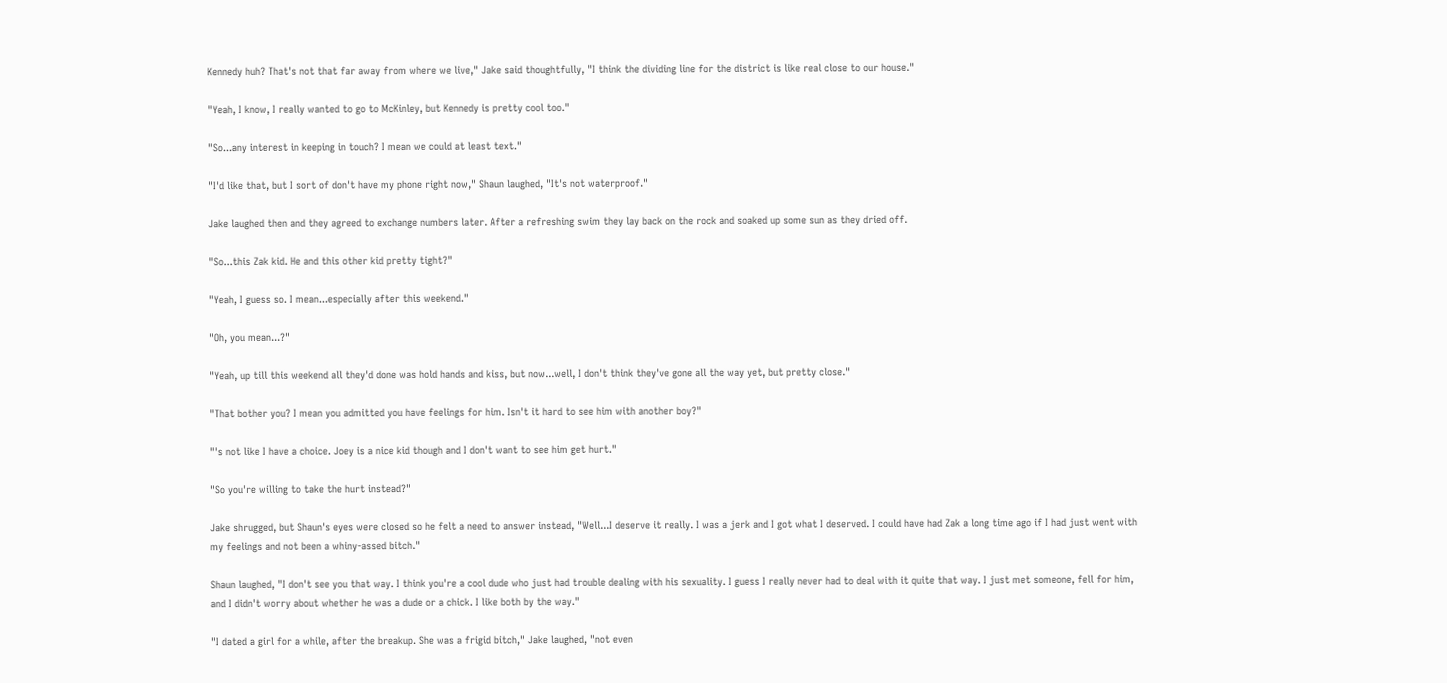Kennedy huh? That's not that far away from where we live," Jake said thoughtfully, "I think the dividing line for the district is like real close to our house."

"Yeah, I know, I really wanted to go to McKinley, but Kennedy is pretty cool too."

"So...any interest in keeping in touch? I mean we could at least text."

"I'd like that, but I sort of don't have my phone right now," Shaun laughed, "It's not waterproof."

Jake laughed then and they agreed to exchange numbers later. After a refreshing swim they lay back on the rock and soaked up some sun as they dried off.

"So...this Zak kid. He and this other kid pretty tight?"

"Yeah, I guess so. I mean...especially after this weekend."

"Oh, you mean...?"

"Yeah, up till this weekend all they'd done was hold hands and kiss, but now...well, I don't think they've gone all the way yet, but pretty close."

"That bother you? I mean you admitted you have feelings for him. Isn't it hard to see him with another boy?"

"'s not like I have a choice. Joey is a nice kid though and I don't want to see him get hurt."

"So you're willing to take the hurt instead?"

Jake shrugged, but Shaun's eyes were closed so he felt a need to answer instead, "Well...I deserve it really. I was a jerk and I got what I deserved. I could have had Zak a long time ago if I had just went with my feelings and not been a whiny-assed bitch."

Shaun laughed, "I don't see you that way. I think you're a cool dude who just had trouble dealing with his sexuality. I guess I really never had to deal with it quite that way. I just met someone, fell for him, and I didn't worry about whether he was a dude or a chick. I like both by the way."

"I dated a girl for a while, after the breakup. She was a frigid bitch," Jake laughed, "not even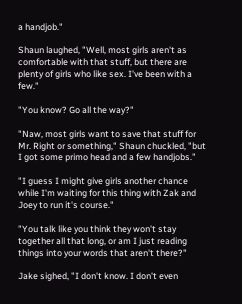a handjob."

Shaun laughed, "Well, most girls aren't as comfortable with that stuff, but there are plenty of girls who like sex. I've been with a few."

"You know? Go all the way?"

"Naw, most girls want to save that stuff for Mr. Right or something," Shaun chuckled, "but I got some primo head and a few handjobs."

"I guess I might give girls another chance while I'm waiting for this thing with Zak and Joey to run it's course."

"You talk like you think they won't stay together all that long, or am I just reading things into your words that aren't there?"

Jake sighed, "I don't know. I don't even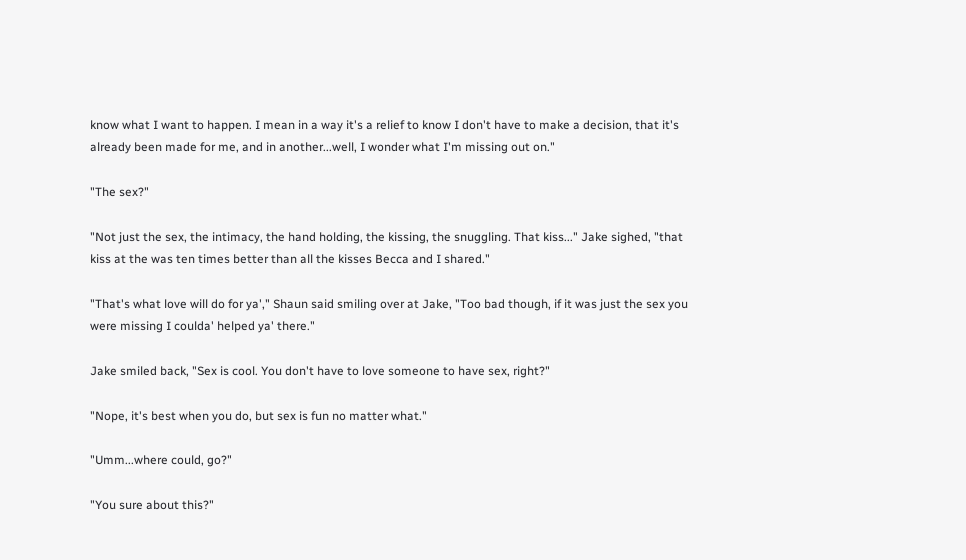know what I want to happen. I mean in a way it's a relief to know I don't have to make a decision, that it's already been made for me, and in another...well, I wonder what I'm missing out on."

"The sex?"

"Not just the sex, the intimacy, the hand holding, the kissing, the snuggling. That kiss..." Jake sighed, "that kiss at the was ten times better than all the kisses Becca and I shared."

"That's what love will do for ya'," Shaun said smiling over at Jake, "Too bad though, if it was just the sex you were missing I coulda' helped ya' there."

Jake smiled back, "Sex is cool. You don't have to love someone to have sex, right?"

"Nope, it's best when you do, but sex is fun no matter what."

"Umm...where could, go?"

"You sure about this?"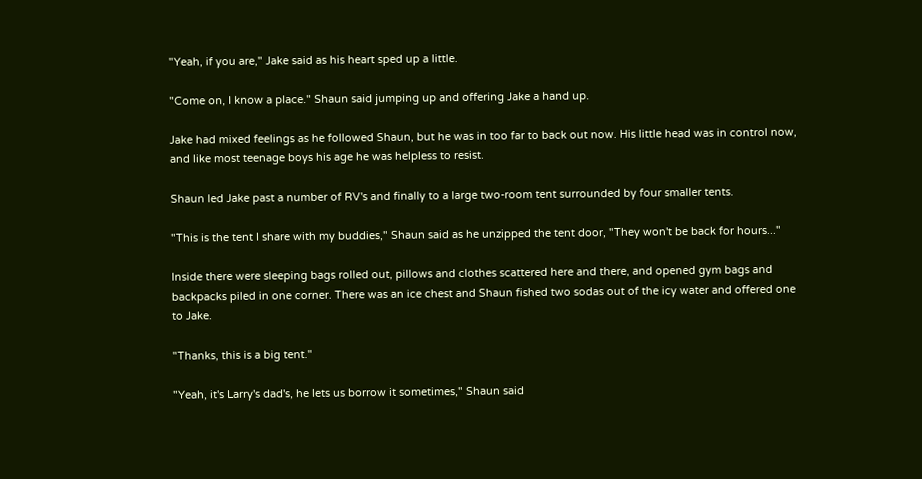"Yeah, if you are," Jake said as his heart sped up a little.

"Come on, I know a place." Shaun said jumping up and offering Jake a hand up.

Jake had mixed feelings as he followed Shaun, but he was in too far to back out now. His little head was in control now, and like most teenage boys his age he was helpless to resist.

Shaun led Jake past a number of RV's and finally to a large two-room tent surrounded by four smaller tents.

"This is the tent I share with my buddies," Shaun said as he unzipped the tent door, "They won't be back for hours..."

Inside there were sleeping bags rolled out, pillows and clothes scattered here and there, and opened gym bags and backpacks piled in one corner. There was an ice chest and Shaun fished two sodas out of the icy water and offered one to Jake.

"Thanks, this is a big tent."

"Yeah, it's Larry's dad's, he lets us borrow it sometimes," Shaun said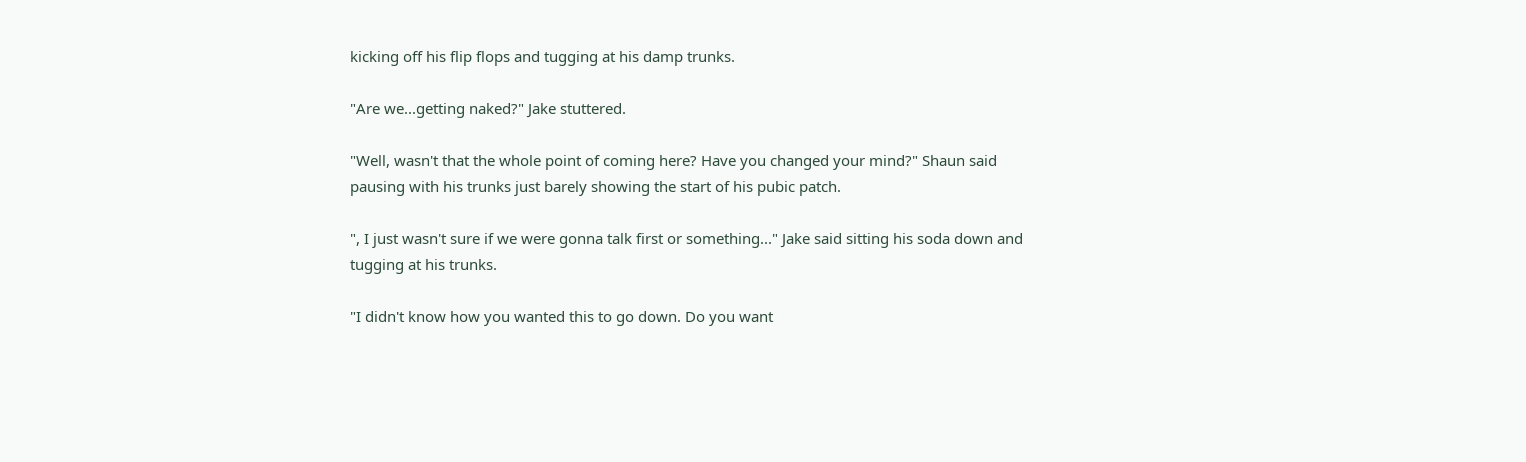kicking off his flip flops and tugging at his damp trunks.

"Are we...getting naked?" Jake stuttered.

"Well, wasn't that the whole point of coming here? Have you changed your mind?" Shaun said pausing with his trunks just barely showing the start of his pubic patch.

", I just wasn't sure if we were gonna talk first or something..." Jake said sitting his soda down and tugging at his trunks.

"I didn't know how you wanted this to go down. Do you want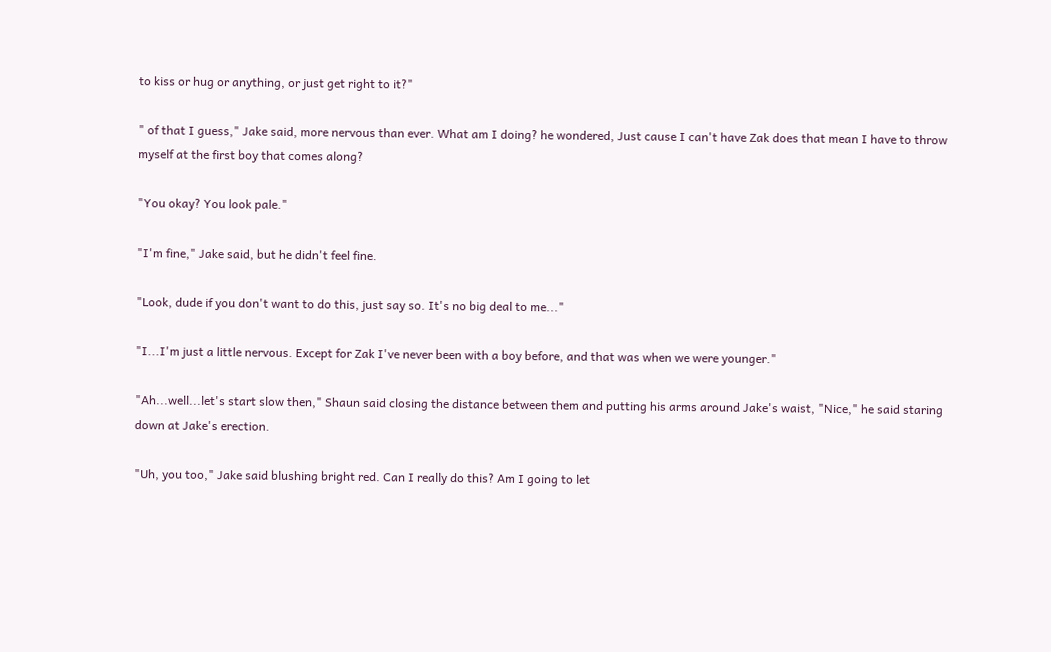to kiss or hug or anything, or just get right to it?"

" of that I guess," Jake said, more nervous than ever. What am I doing? he wondered, Just cause I can't have Zak does that mean I have to throw myself at the first boy that comes along?

"You okay? You look pale."

"I'm fine," Jake said, but he didn't feel fine.

"Look, dude if you don't want to do this, just say so. It's no big deal to me..."

"I...I'm just a little nervous. Except for Zak I've never been with a boy before, and that was when we were younger."

"Ah...well...let's start slow then," Shaun said closing the distance between them and putting his arms around Jake's waist, "Nice," he said staring down at Jake's erection.

"Uh, you too," Jake said blushing bright red. Can I really do this? Am I going to let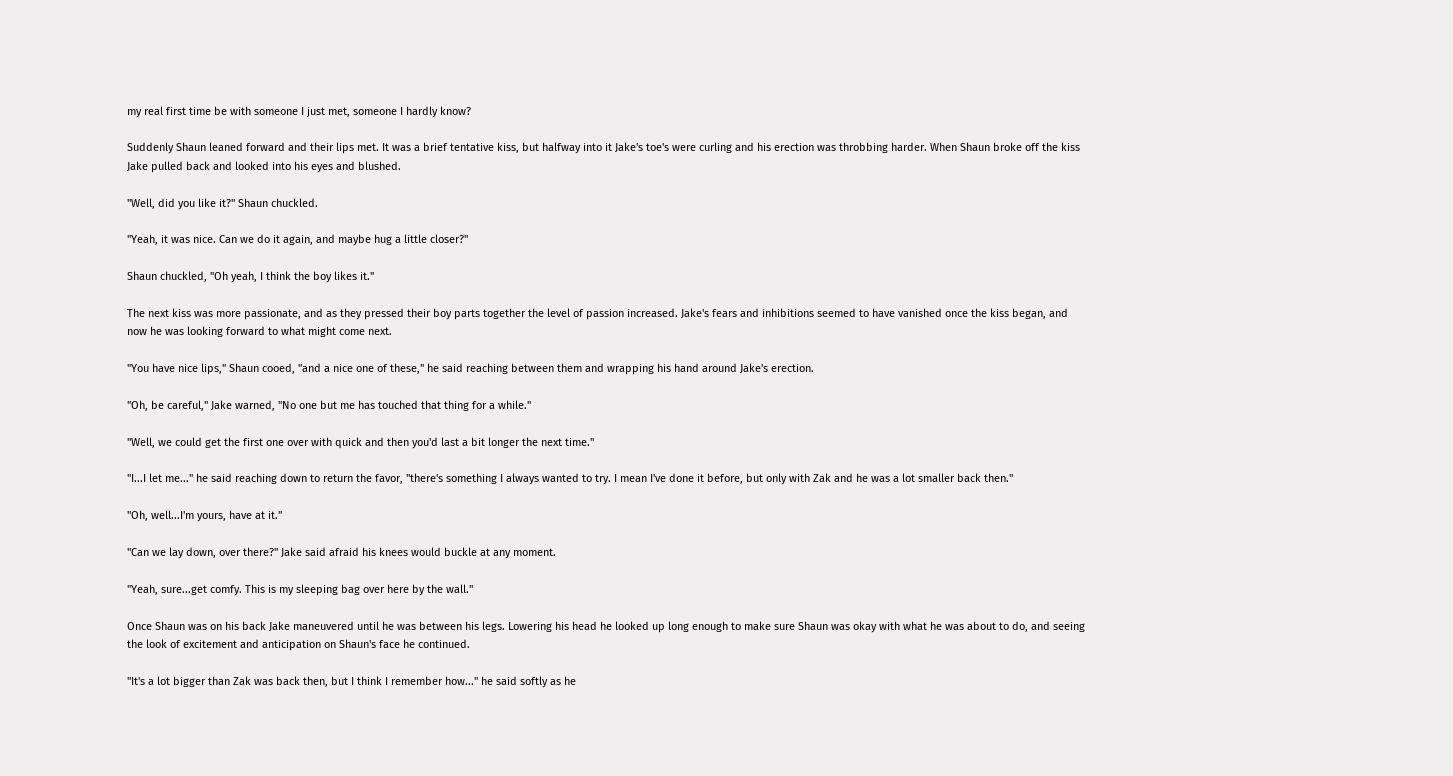my real first time be with someone I just met, someone I hardly know?

Suddenly Shaun leaned forward and their lips met. It was a brief tentative kiss, but halfway into it Jake's toe's were curling and his erection was throbbing harder. When Shaun broke off the kiss Jake pulled back and looked into his eyes and blushed.

"Well, did you like it?" Shaun chuckled.

"Yeah, it was nice. Can we do it again, and maybe hug a little closer?"

Shaun chuckled, "Oh yeah, I think the boy likes it."

The next kiss was more passionate, and as they pressed their boy parts together the level of passion increased. Jake's fears and inhibitions seemed to have vanished once the kiss began, and now he was looking forward to what might come next.

"You have nice lips," Shaun cooed, "and a nice one of these," he said reaching between them and wrapping his hand around Jake's erection.

"Oh, be careful," Jake warned, "No one but me has touched that thing for a while."

"Well, we could get the first one over with quick and then you'd last a bit longer the next time."

"I...I let me..." he said reaching down to return the favor, "there's something I always wanted to try. I mean I've done it before, but only with Zak and he was a lot smaller back then."

"Oh, well...I'm yours, have at it."

"Can we lay down, over there?" Jake said afraid his knees would buckle at any moment.

"Yeah, sure...get comfy. This is my sleeping bag over here by the wall."

Once Shaun was on his back Jake maneuvered until he was between his legs. Lowering his head he looked up long enough to make sure Shaun was okay with what he was about to do, and seeing the look of excitement and anticipation on Shaun's face he continued.

"It's a lot bigger than Zak was back then, but I think I remember how..." he said softly as he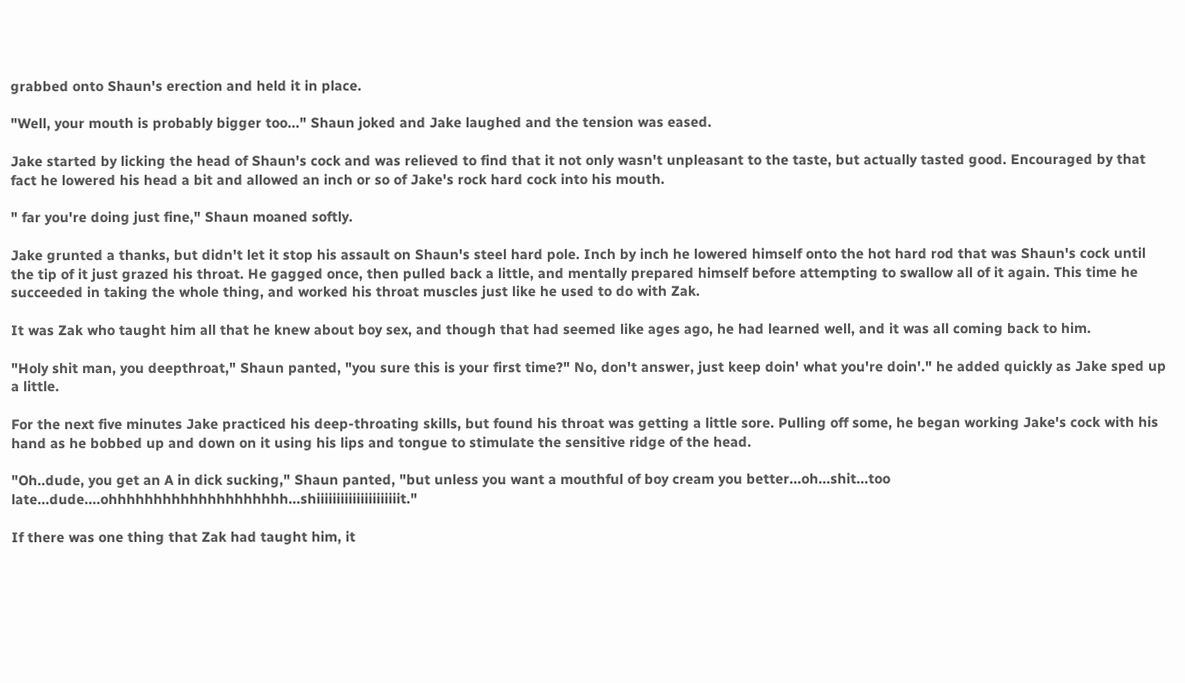grabbed onto Shaun's erection and held it in place.

"Well, your mouth is probably bigger too..." Shaun joked and Jake laughed and the tension was eased.

Jake started by licking the head of Shaun's cock and was relieved to find that it not only wasn't unpleasant to the taste, but actually tasted good. Encouraged by that fact he lowered his head a bit and allowed an inch or so of Jake's rock hard cock into his mouth.

" far you're doing just fine," Shaun moaned softly.

Jake grunted a thanks, but didn't let it stop his assault on Shaun's steel hard pole. Inch by inch he lowered himself onto the hot hard rod that was Shaun's cock until the tip of it just grazed his throat. He gagged once, then pulled back a little, and mentally prepared himself before attempting to swallow all of it again. This time he succeeded in taking the whole thing, and worked his throat muscles just like he used to do with Zak.

It was Zak who taught him all that he knew about boy sex, and though that had seemed like ages ago, he had learned well, and it was all coming back to him.

"Holy shit man, you deepthroat," Shaun panted, "you sure this is your first time?" No, don't answer, just keep doin' what you're doin'." he added quickly as Jake sped up a little.

For the next five minutes Jake practiced his deep-throating skills, but found his throat was getting a little sore. Pulling off some, he began working Jake's cock with his hand as he bobbed up and down on it using his lips and tongue to stimulate the sensitive ridge of the head.

"Oh..dude, you get an A in dick sucking," Shaun panted, "but unless you want a mouthful of boy cream you better...oh...shit...too late...dude....ohhhhhhhhhhhhhhhhhhhh...shiiiiiiiiiiiiiiiiiiiiit."

If there was one thing that Zak had taught him, it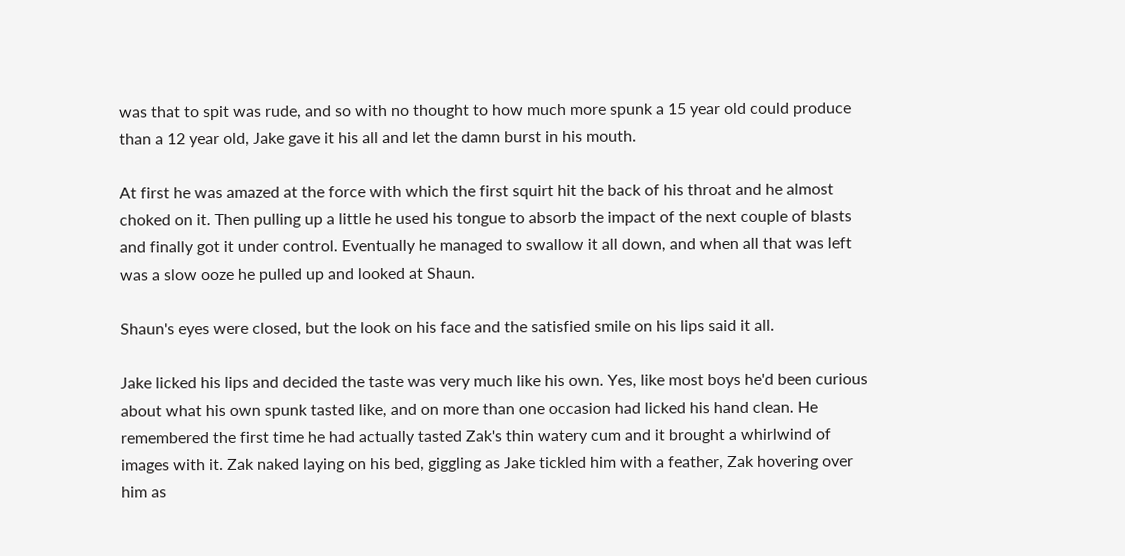was that to spit was rude, and so with no thought to how much more spunk a 15 year old could produce than a 12 year old, Jake gave it his all and let the damn burst in his mouth.

At first he was amazed at the force with which the first squirt hit the back of his throat and he almost choked on it. Then pulling up a little he used his tongue to absorb the impact of the next couple of blasts and finally got it under control. Eventually he managed to swallow it all down, and when all that was left was a slow ooze he pulled up and looked at Shaun.

Shaun's eyes were closed, but the look on his face and the satisfied smile on his lips said it all.

Jake licked his lips and decided the taste was very much like his own. Yes, like most boys he'd been curious about what his own spunk tasted like, and on more than one occasion had licked his hand clean. He remembered the first time he had actually tasted Zak's thin watery cum and it brought a whirlwind of images with it. Zak naked laying on his bed, giggling as Jake tickled him with a feather, Zak hovering over him as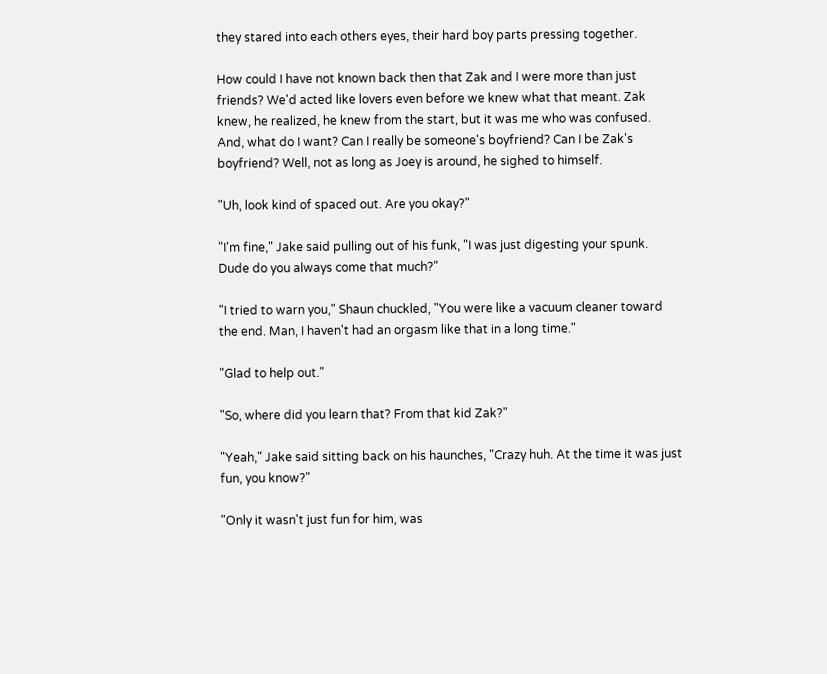they stared into each others eyes, their hard boy parts pressing together.

How could I have not known back then that Zak and I were more than just friends? We'd acted like lovers even before we knew what that meant. Zak knew, he realized, he knew from the start, but it was me who was confused. And, what do I want? Can I really be someone's boyfriend? Can I be Zak's boyfriend? Well, not as long as Joey is around, he sighed to himself.

"Uh, look kind of spaced out. Are you okay?"

"I'm fine," Jake said pulling out of his funk, "I was just digesting your spunk. Dude do you always come that much?"

"I tried to warn you," Shaun chuckled, "You were like a vacuum cleaner toward the end. Man, I haven't had an orgasm like that in a long time."

"Glad to help out."

"So, where did you learn that? From that kid Zak?"

"Yeah," Jake said sitting back on his haunches, "Crazy huh. At the time it was just fun, you know?"

"Only it wasn't just fun for him, was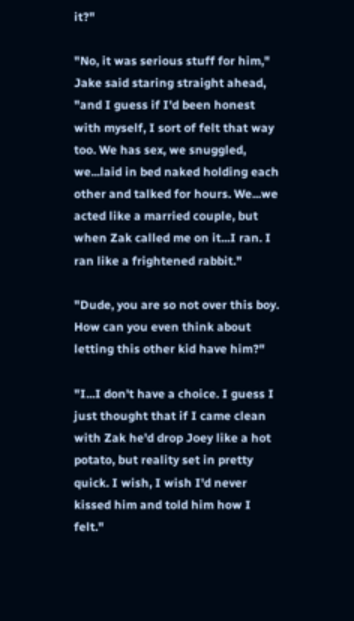it?"

"No, it was serious stuff for him," Jake said staring straight ahead, "and I guess if I'd been honest with myself, I sort of felt that way too. We has sex, we snuggled, we...laid in bed naked holding each other and talked for hours. We...we acted like a married couple, but when Zak called me on it...I ran. I ran like a frightened rabbit."

"Dude, you are so not over this boy. How can you even think about letting this other kid have him?"

"I...I don't have a choice. I guess I just thought that if I came clean with Zak he'd drop Joey like a hot potato, but reality set in pretty quick. I wish, I wish I'd never kissed him and told him how I felt."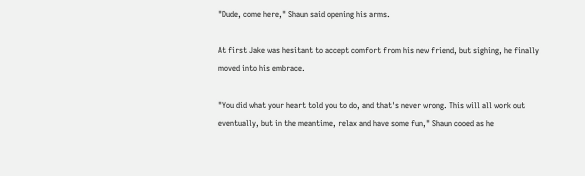"Dude, come here," Shaun said opening his arms.

At first Jake was hesitant to accept comfort from his new friend, but sighing, he finally moved into his embrace.

"You did what your heart told you to do, and that's never wrong. This will all work out eventually, but in the meantime, relax and have some fun," Shaun cooed as he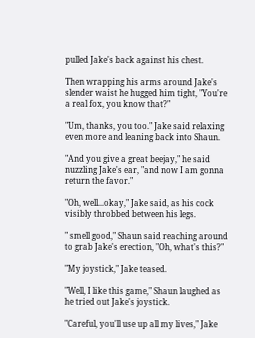pulled Jake's back against his chest.

Then wrapping his arms around Jake's slender waist he hugged him tight, "You're a real fox, you know that?"

"Um, thanks, you too." Jake said relaxing even more and leaning back into Shaun.

"And you give a great beejay," he said nuzzling Jake's ear, "and now I am gonna return the favor."

"Oh, well...okay," Jake said, as his cock visibly throbbed between his legs.

" smell good," Shaun said reaching around to grab Jake's erection, "Oh, what's this?"

"My joystick," Jake teased.

"Well, I like this game," Shaun laughed as he tried out Jake's joystick.

"Careful, you'll use up all my lives," Jake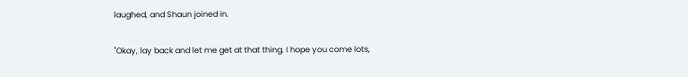laughed, and Shaun joined in.

"Okay, lay back and let me get at that thing. I hope you come lots,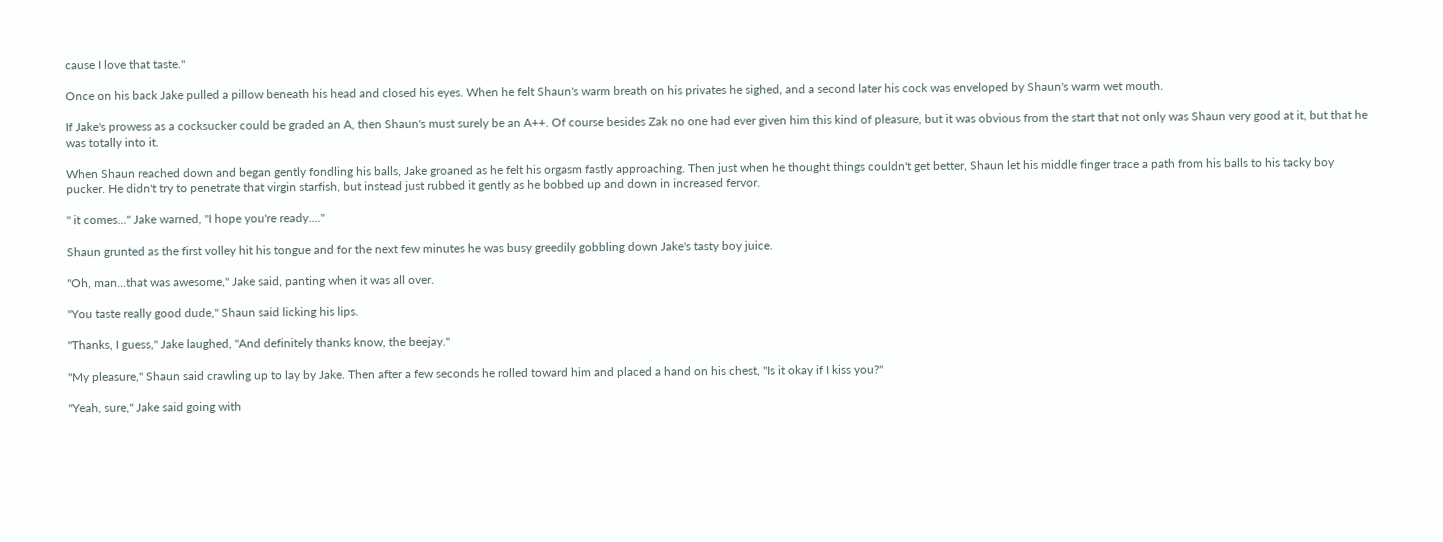cause I love that taste."

Once on his back Jake pulled a pillow beneath his head and closed his eyes. When he felt Shaun's warm breath on his privates he sighed, and a second later his cock was enveloped by Shaun's warm wet mouth.

If Jake's prowess as a cocksucker could be graded an A, then Shaun's must surely be an A++. Of course besides Zak no one had ever given him this kind of pleasure, but it was obvious from the start that not only was Shaun very good at it, but that he was totally into it.

When Shaun reached down and began gently fondling his balls, Jake groaned as he felt his orgasm fastly approaching. Then just when he thought things couldn't get better, Shaun let his middle finger trace a path from his balls to his tacky boy pucker. He didn't try to penetrate that virgin starfish, but instead just rubbed it gently as he bobbed up and down in increased fervor.

" it comes..." Jake warned, "I hope you're ready...."

Shaun grunted as the first volley hit his tongue and for the next few minutes he was busy greedily gobbling down Jake's tasty boy juice.

"Oh, man...that was awesome," Jake said, panting when it was all over.

"You taste really good dude," Shaun said licking his lips.

"Thanks, I guess," Jake laughed, "And definitely thanks know, the beejay."

"My pleasure," Shaun said crawling up to lay by Jake. Then after a few seconds he rolled toward him and placed a hand on his chest, "Is it okay if I kiss you?"

"Yeah, sure," Jake said going with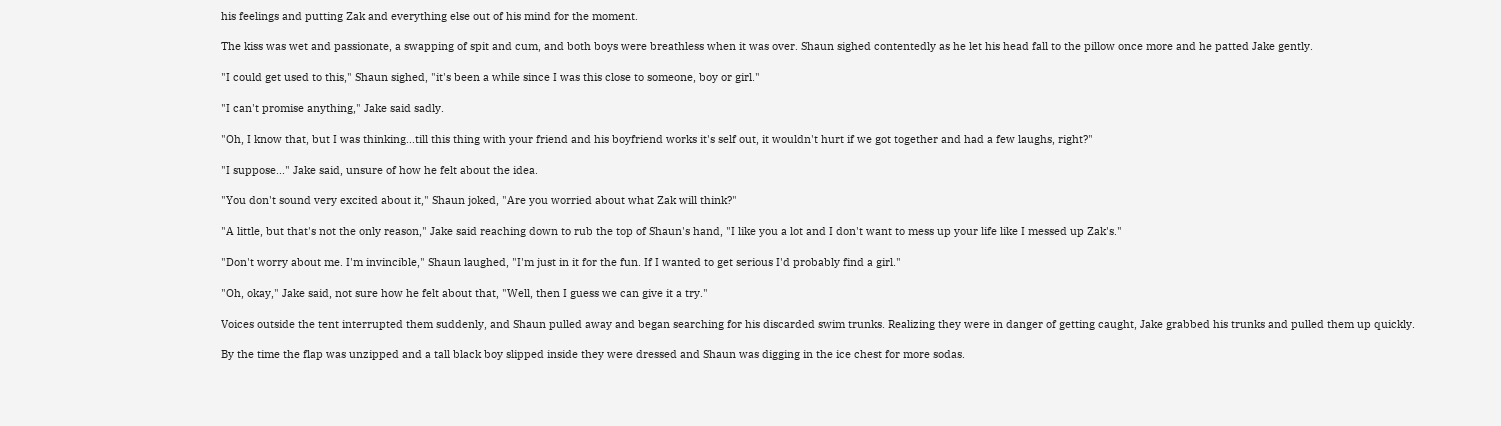his feelings and putting Zak and everything else out of his mind for the moment.

The kiss was wet and passionate, a swapping of spit and cum, and both boys were breathless when it was over. Shaun sighed contentedly as he let his head fall to the pillow once more and he patted Jake gently.

"I could get used to this," Shaun sighed, "it's been a while since I was this close to someone, boy or girl."

"I can't promise anything," Jake said sadly.

"Oh, I know that, but I was thinking...till this thing with your friend and his boyfriend works it's self out, it wouldn't hurt if we got together and had a few laughs, right?"

"I suppose..." Jake said, unsure of how he felt about the idea.

"You don't sound very excited about it," Shaun joked, "Are you worried about what Zak will think?"

"A little, but that's not the only reason," Jake said reaching down to rub the top of Shaun's hand, "I like you a lot and I don't want to mess up your life like I messed up Zak's."

"Don't worry about me. I'm invincible," Shaun laughed, "I'm just in it for the fun. If I wanted to get serious I'd probably find a girl."

"Oh, okay," Jake said, not sure how he felt about that, "Well, then I guess we can give it a try."

Voices outside the tent interrupted them suddenly, and Shaun pulled away and began searching for his discarded swim trunks. Realizing they were in danger of getting caught, Jake grabbed his trunks and pulled them up quickly.

By the time the flap was unzipped and a tall black boy slipped inside they were dressed and Shaun was digging in the ice chest for more sodas.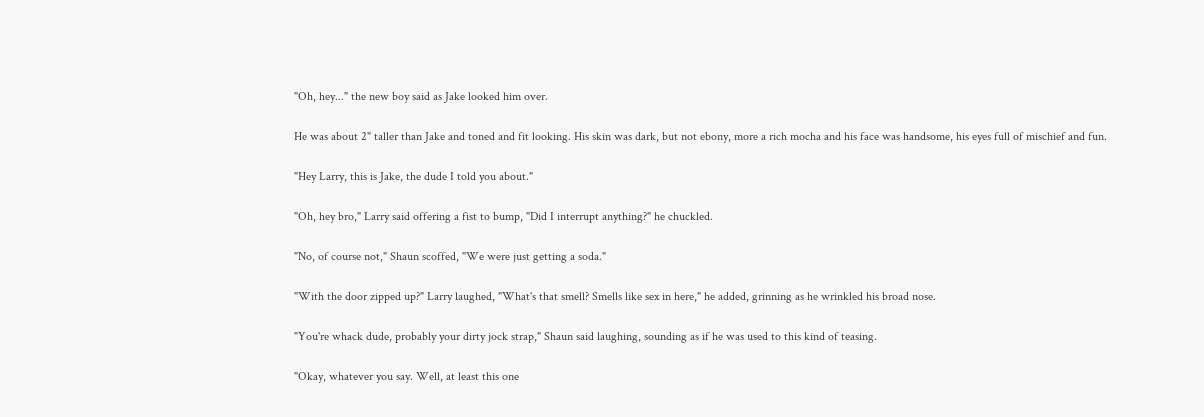"Oh, hey..." the new boy said as Jake looked him over.

He was about 2" taller than Jake and toned and fit looking. His skin was dark, but not ebony, more a rich mocha and his face was handsome, his eyes full of mischief and fun.

"Hey Larry, this is Jake, the dude I told you about."

"Oh, hey bro," Larry said offering a fist to bump, "Did I interrupt anything?" he chuckled.

"No, of course not," Shaun scoffed, "We were just getting a soda."

"With the door zipped up?" Larry laughed, "What's that smell? Smells like sex in here," he added, grinning as he wrinkled his broad nose.

"You're whack dude, probably your dirty jock strap," Shaun said laughing, sounding as if he was used to this kind of teasing.

"Okay, whatever you say. Well, at least this one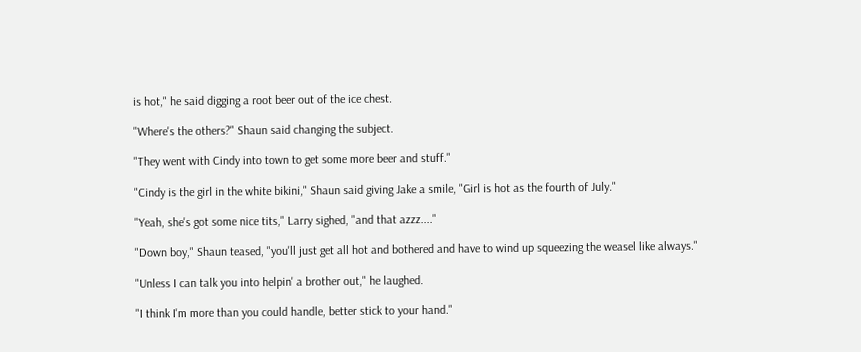is hot," he said digging a root beer out of the ice chest.

"Where's the others?" Shaun said changing the subject.

"They went with Cindy into town to get some more beer and stuff."

"Cindy is the girl in the white bikini," Shaun said giving Jake a smile, "Girl is hot as the fourth of July."

"Yeah, she's got some nice tits," Larry sighed, "and that azzz...."

"Down boy," Shaun teased, "you'll just get all hot and bothered and have to wind up squeezing the weasel like always."

"Unless I can talk you into helpin' a brother out," he laughed.

"I think I'm more than you could handle, better stick to your hand."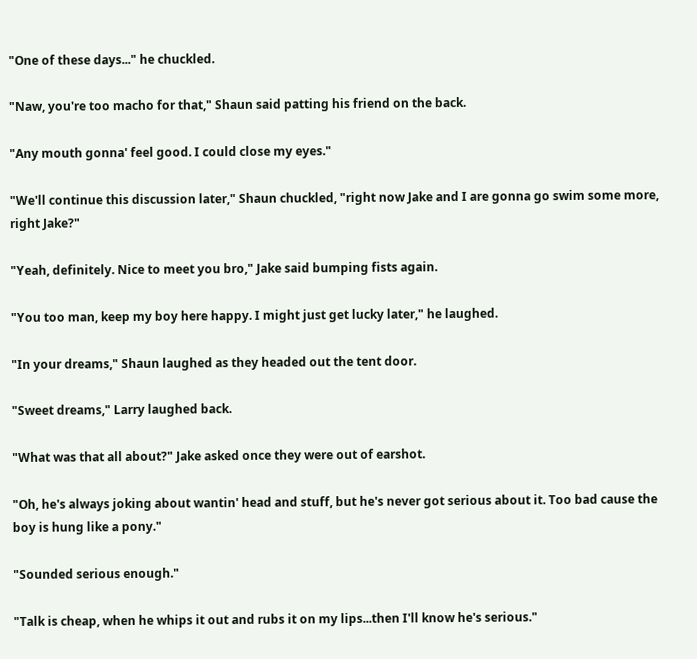"One of these days..." he chuckled.

"Naw, you're too macho for that," Shaun said patting his friend on the back.

"Any mouth gonna' feel good. I could close my eyes."

"We'll continue this discussion later," Shaun chuckled, "right now Jake and I are gonna go swim some more, right Jake?"

"Yeah, definitely. Nice to meet you bro," Jake said bumping fists again.

"You too man, keep my boy here happy. I might just get lucky later," he laughed.

"In your dreams," Shaun laughed as they headed out the tent door.

"Sweet dreams," Larry laughed back.

"What was that all about?" Jake asked once they were out of earshot.

"Oh, he's always joking about wantin' head and stuff, but he's never got serious about it. Too bad cause the boy is hung like a pony."

"Sounded serious enough."

"Talk is cheap, when he whips it out and rubs it on my lips...then I'll know he's serious."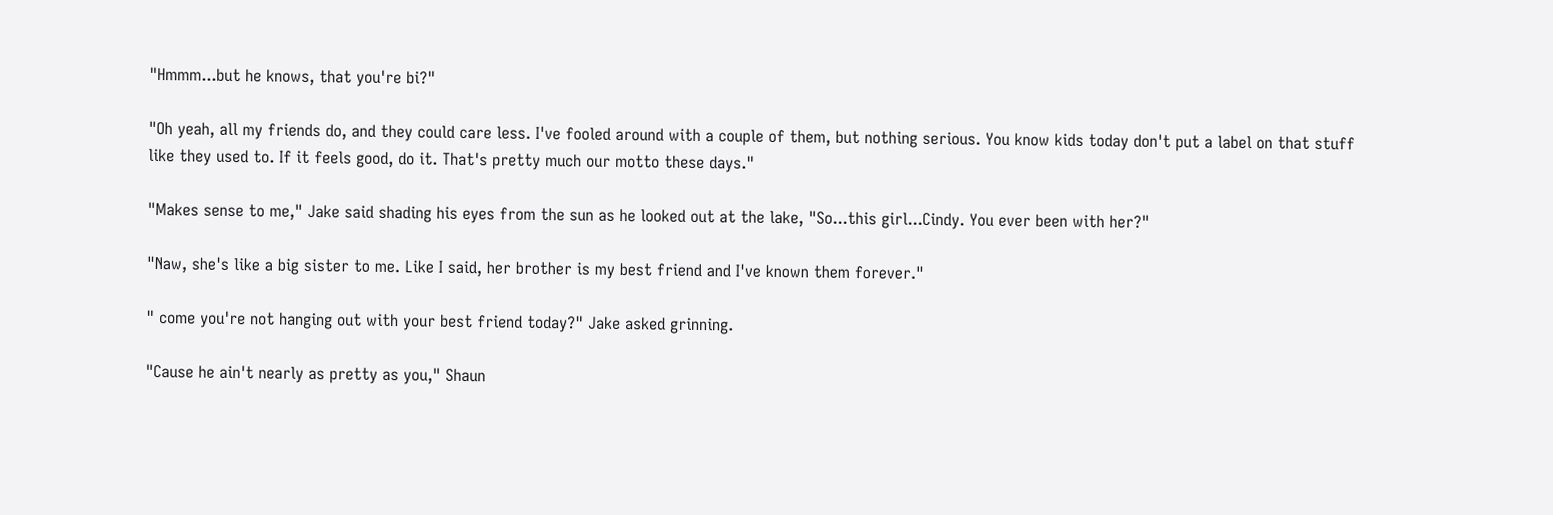"Hmmm...but he knows, that you're bi?"

"Oh yeah, all my friends do, and they could care less. I've fooled around with a couple of them, but nothing serious. You know kids today don't put a label on that stuff like they used to. If it feels good, do it. That's pretty much our motto these days."

"Makes sense to me," Jake said shading his eyes from the sun as he looked out at the lake, "So...this girl...Cindy. You ever been with her?"

"Naw, she's like a big sister to me. Like I said, her brother is my best friend and I've known them forever."

" come you're not hanging out with your best friend today?" Jake asked grinning.

"Cause he ain't nearly as pretty as you," Shaun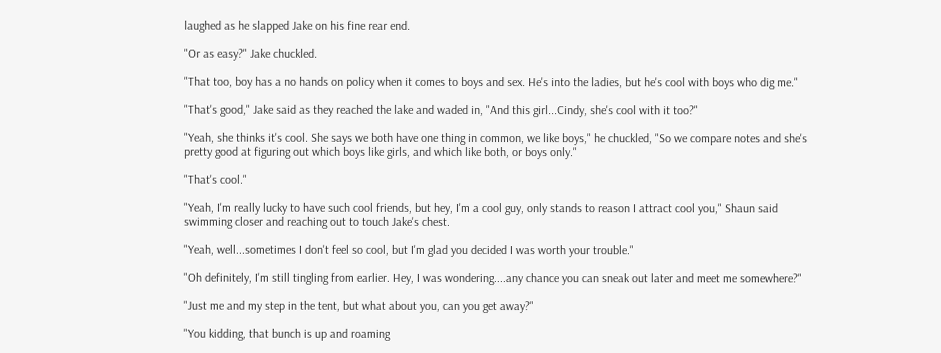laughed as he slapped Jake on his fine rear end.

"Or as easy?" Jake chuckled.

"That too, boy has a no hands on policy when it comes to boys and sex. He's into the ladies, but he's cool with boys who dig me."

"That's good," Jake said as they reached the lake and waded in, "And this girl...Cindy, she's cool with it too?"

"Yeah, she thinks it's cool. She says we both have one thing in common, we like boys," he chuckled, "So we compare notes and she's pretty good at figuring out which boys like girls, and which like both, or boys only."

"That's cool."

"Yeah, I'm really lucky to have such cool friends, but hey, I'm a cool guy, only stands to reason I attract cool you," Shaun said swimming closer and reaching out to touch Jake's chest.

"Yeah, well...sometimes I don't feel so cool, but I'm glad you decided I was worth your trouble."

"Oh definitely, I'm still tingling from earlier. Hey, I was wondering....any chance you can sneak out later and meet me somewhere?"

"Just me and my step in the tent, but what about you, can you get away?"

"You kidding, that bunch is up and roaming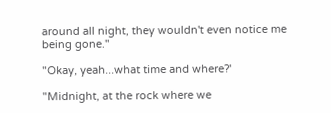around all night, they wouldn't even notice me being gone."

"Okay, yeah...what time and where?'

"Midnight, at the rock where we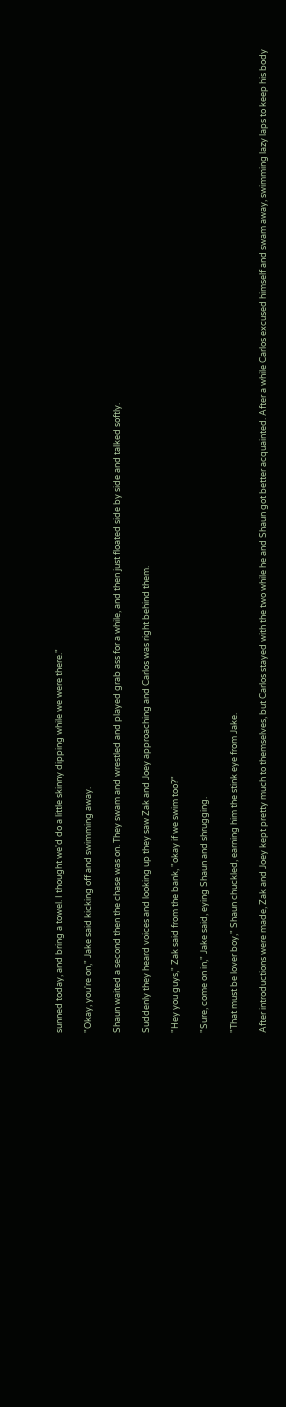sunned today, and bring a towel. I thought we'd do a little skinny dipping while we were there."

"Okay, you're on," Jake said kicking off and swimming away.

Shaun waited a second then the chase was on. They swam and wrestled and played grab ass for a while, and then just floated side by side and talked softly.

Suddenly they heard voices and looking up they saw Zak and Joey approaching and Carlos was right behind them.

"Hey you guys," Zak said from the bank, "okay if we swim too?"

"Sure, come on in," Jake said, eying Shaun and shrugging.

"That must be lover boy," Shaun chuckled, earning him the stink eye from Jake.

After introductions were made, Zak and Joey kept pretty much to themselves, but Carlos stayed with the two while he and Shaun got better acquainted. After a while Carlos excused himself and swam away, swimming lazy laps to keep his body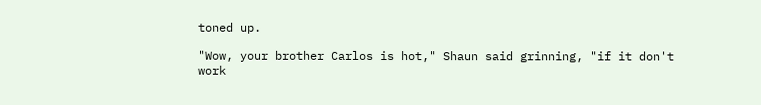toned up.

"Wow, your brother Carlos is hot," Shaun said grinning, "if it don't work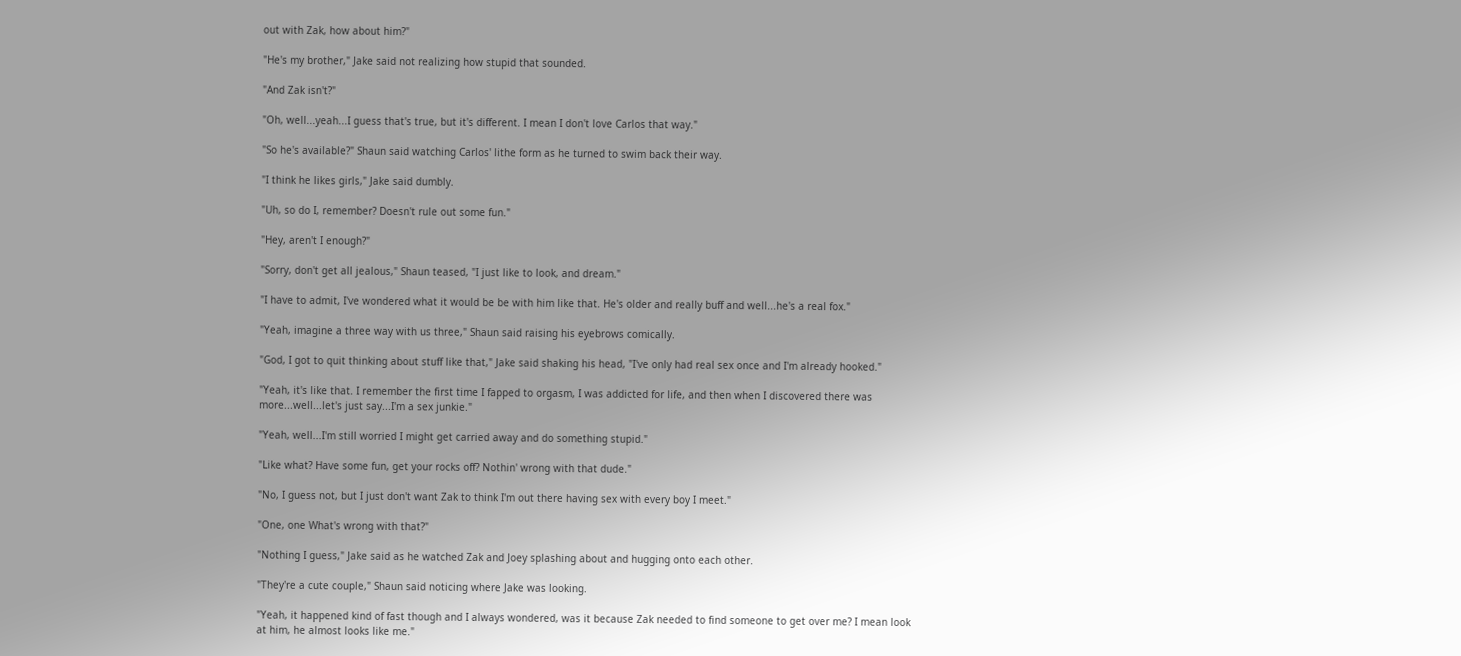out with Zak, how about him?"

"He's my brother," Jake said not realizing how stupid that sounded.

"And Zak isn't?"

"Oh, well...yeah...I guess that's true, but it's different. I mean I don't love Carlos that way."

"So he's available?" Shaun said watching Carlos' lithe form as he turned to swim back their way.

"I think he likes girls," Jake said dumbly.

"Uh, so do I, remember? Doesn't rule out some fun."

"Hey, aren't I enough?"

"Sorry, don't get all jealous," Shaun teased, "I just like to look, and dream."

"I have to admit, I've wondered what it would be be with him like that. He's older and really buff and well...he's a real fox."

"Yeah, imagine a three way with us three," Shaun said raising his eyebrows comically.

"God, I got to quit thinking about stuff like that," Jake said shaking his head, "I've only had real sex once and I'm already hooked."

"Yeah, it's like that. I remember the first time I fapped to orgasm, I was addicted for life, and then when I discovered there was more...well...let's just say...I'm a sex junkie."

"Yeah, well...I'm still worried I might get carried away and do something stupid."

"Like what? Have some fun, get your rocks off? Nothin' wrong with that dude."

"No, I guess not, but I just don't want Zak to think I'm out there having sex with every boy I meet."

"One, one What's wrong with that?"

"Nothing I guess," Jake said as he watched Zak and Joey splashing about and hugging onto each other.

"They're a cute couple," Shaun said noticing where Jake was looking.

"Yeah, it happened kind of fast though and I always wondered, was it because Zak needed to find someone to get over me? I mean look at him, he almost looks like me."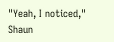"Yeah, I noticed," Shaun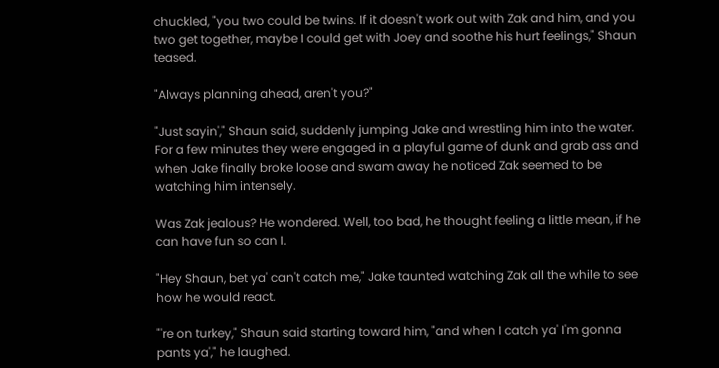chuckled, "you two could be twins. If it doesn't work out with Zak and him, and you two get together, maybe I could get with Joey and soothe his hurt feelings," Shaun teased.

"Always planning ahead, aren't you?"

"Just sayin'," Shaun said, suddenly jumping Jake and wrestling him into the water. For a few minutes they were engaged in a playful game of dunk and grab ass and when Jake finally broke loose and swam away he noticed Zak seemed to be watching him intensely.

Was Zak jealous? He wondered. Well, too bad, he thought feeling a little mean, if he can have fun so can I.

"Hey Shaun, bet ya' can't catch me," Jake taunted watching Zak all the while to see how he would react.

"'re on turkey," Shaun said starting toward him, "and when I catch ya' I'm gonna pants ya'," he laughed.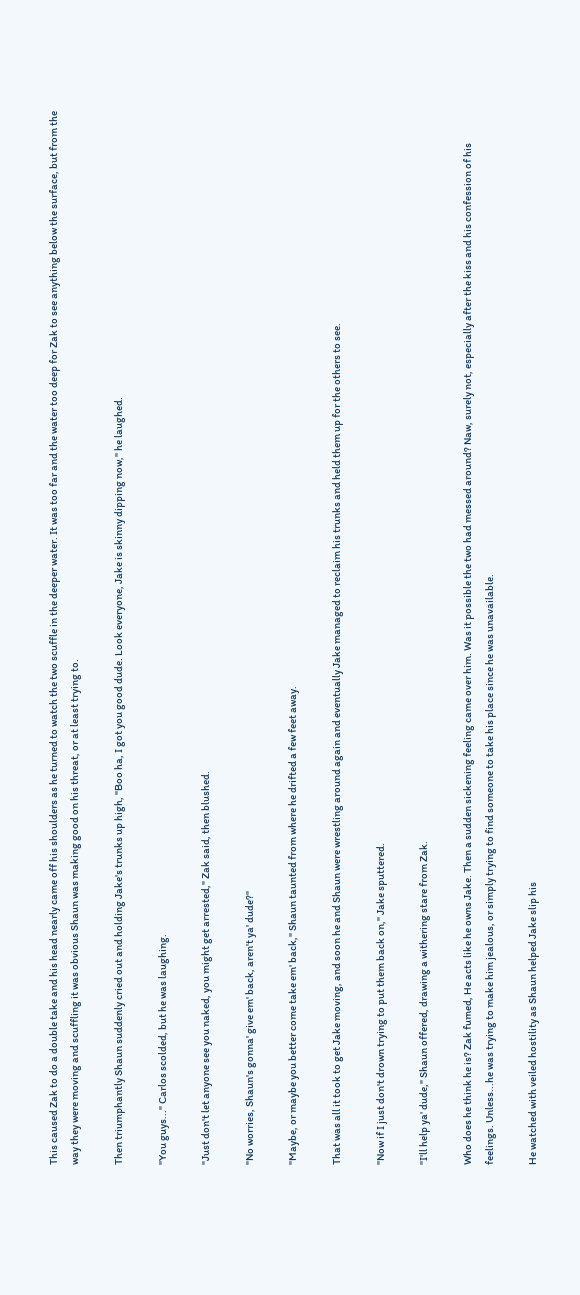This caused Zak to do a double take and his head nearly came off his shoulders as he turned to watch the two scuffle in the deeper water. It was too far and the water too deep for Zak to see anything below the surface, but from the way they were moving and scuffling it was obvious Shaun was making good on his threat, or at least trying to.

Then triumphantly Shaun suddenly cried out and holding Jake's trunks up high, "Boo ha, I got you good dude. Look everyone, Jake is skinny dipping now," he laughed.

"You guys..." Carlos scolded, but he was laughing.

"Just don't let anyone see you naked, you might get arrested," Zak said, then blushed.

"No worries, Shaun's gonna' give em' back, aren't ya' dude?"

"Maybe, or maybe you better come take em' back," Shaun taunted from where he drifted a few feet away.

That was all it took to get Jake moving, and soon he and Shaun were wrestling around again and eventually Jake managed to reclaim his trunks and held them up for the others to see.

"Now if I just don't drown trying to put them back on," Jake sputtered.

"I'll help ya' dude," Shaun offered, drawing a withering stare from Zak.

Who does he think he is? Zak fumed, He acts like he owns Jake. Then a sudden sickening feeling came over him. Was it possible the two had messed around? Naw, surely not, especially after the kiss and his confession of his feelings. Unless...he was trying to make him jealous, or simply trying to find someone to take his place since he was unavailable.

He watched with veiled hostility as Shaun helped Jake slip his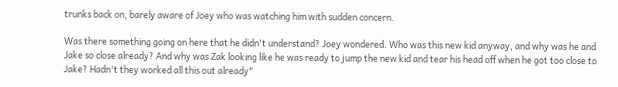trunks back on, barely aware of Joey who was watching him with sudden concern.

Was there something going on here that he didn't understand? Joey wondered. Who was this new kid anyway, and why was he and Jake so close already? And why was Zak looking like he was ready to jump the new kid and tear his head off when he got too close to Jake? Hadn't they worked all this out already"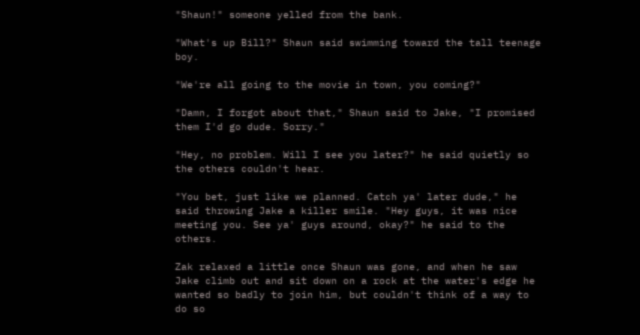"Shaun!" someone yelled from the bank.

"What's up Bill?" Shaun said swimming toward the tall teenage boy.

"We're all going to the movie in town, you coming?"

"Damn, I forgot about that," Shaun said to Jake, "I promised them I'd go dude. Sorry."

"Hey, no problem. Will I see you later?" he said quietly so the others couldn't hear.

"You bet, just like we planned. Catch ya' later dude," he said throwing Jake a killer smile. "Hey guys, it was nice meeting you. See ya' guys around, okay?" he said to the others.

Zak relaxed a little once Shaun was gone, and when he saw Jake climb out and sit down on a rock at the water's edge he wanted so badly to join him, but couldn't think of a way to do so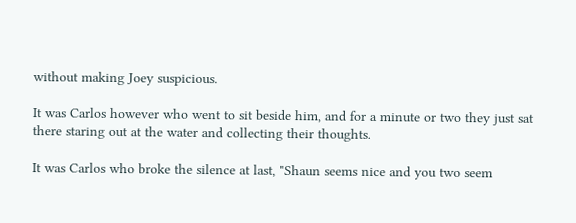without making Joey suspicious.

It was Carlos however who went to sit beside him, and for a minute or two they just sat there staring out at the water and collecting their thoughts.

It was Carlos who broke the silence at last, "Shaun seems nice and you two seem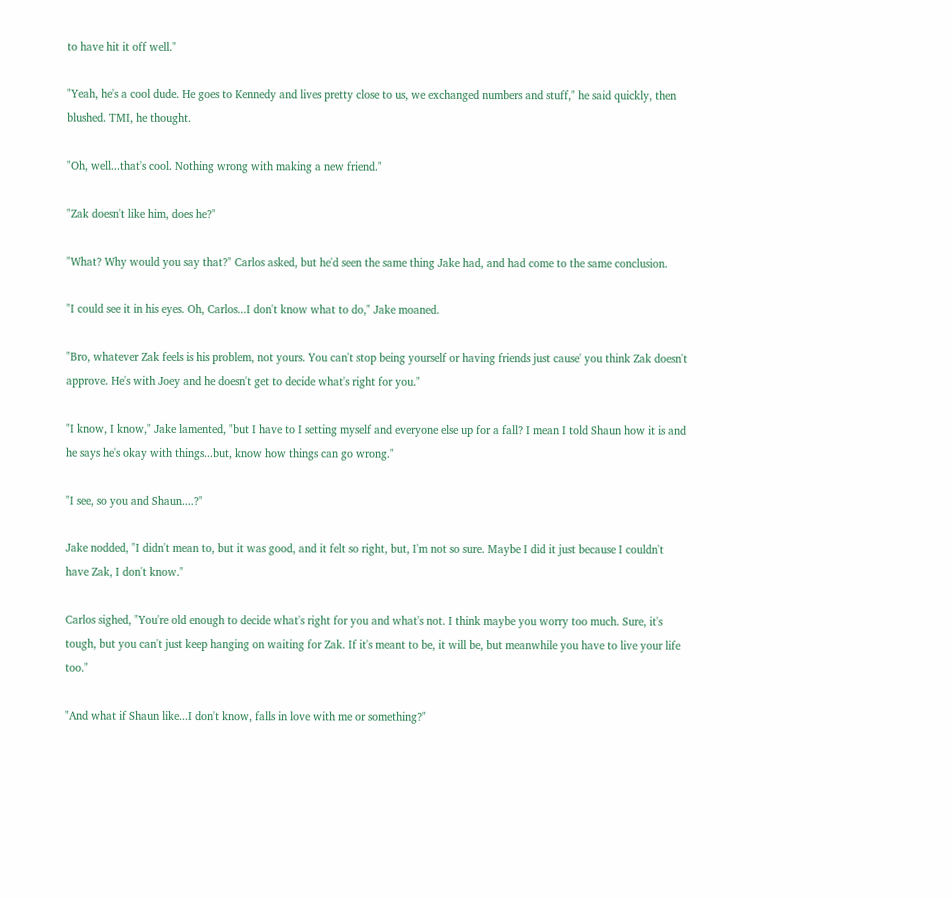to have hit it off well."

"Yeah, he's a cool dude. He goes to Kennedy and lives pretty close to us, we exchanged numbers and stuff," he said quickly, then blushed. TMI, he thought.

"Oh, well...that's cool. Nothing wrong with making a new friend."

"Zak doesn't like him, does he?"

"What? Why would you say that?" Carlos asked, but he'd seen the same thing Jake had, and had come to the same conclusion.

"I could see it in his eyes. Oh, Carlos...I don't know what to do," Jake moaned.

"Bro, whatever Zak feels is his problem, not yours. You can't stop being yourself or having friends just cause' you think Zak doesn't approve. He's with Joey and he doesn't get to decide what's right for you."

"I know, I know," Jake lamented, "but I have to I setting myself and everyone else up for a fall? I mean I told Shaun how it is and he says he's okay with things...but, know how things can go wrong."

"I see, so you and Shaun....?"

Jake nodded, "I didn't mean to, but it was good, and it felt so right, but, I'm not so sure. Maybe I did it just because I couldn't have Zak, I don't know."

Carlos sighed, "You're old enough to decide what's right for you and what's not. I think maybe you worry too much. Sure, it's tough, but you can't just keep hanging on waiting for Zak. If it's meant to be, it will be, but meanwhile you have to live your life too."

"And what if Shaun like...I don't know, falls in love with me or something?"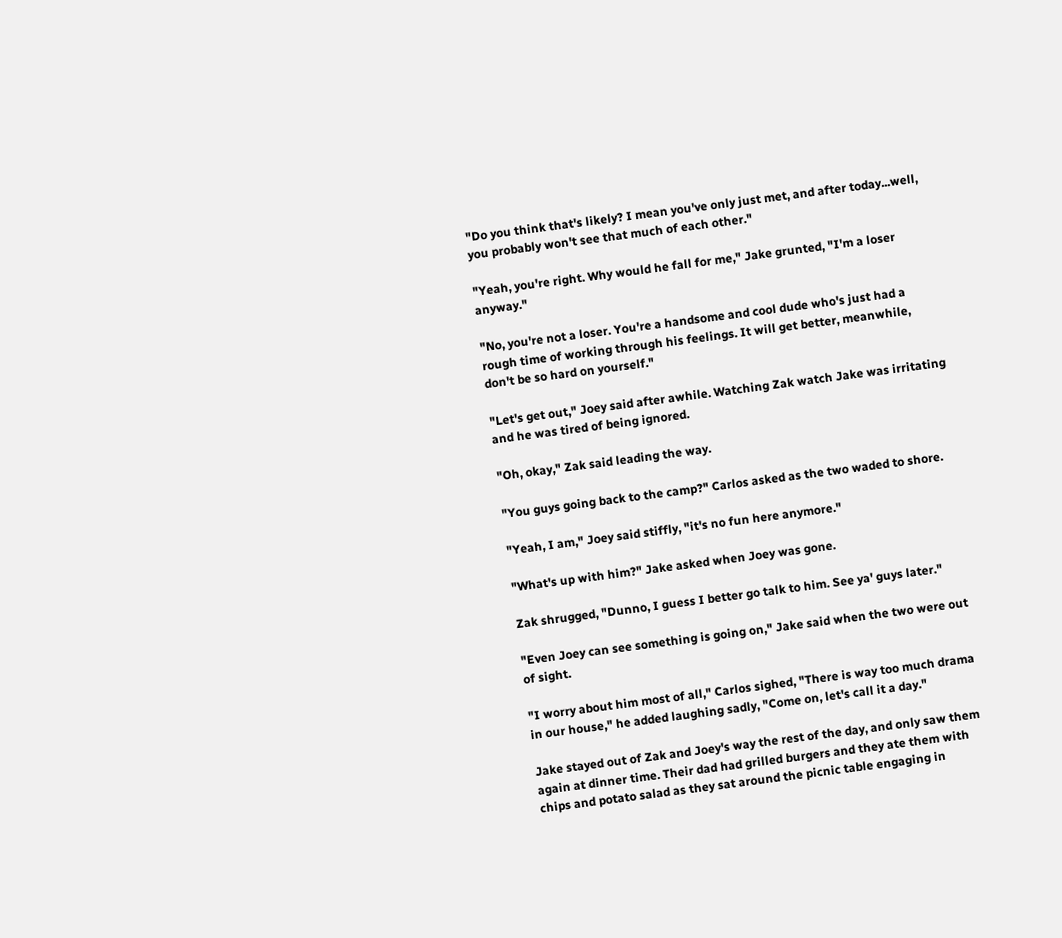"Do you think that's likely? I mean you've only just met, and after today...well, you probably won't see that much of each other."

"Yeah, you're right. Why would he fall for me," Jake grunted, "I'm a loser anyway."

"No, you're not a loser. You're a handsome and cool dude who's just had a rough time of working through his feelings. It will get better, meanwhile, don't be so hard on yourself."

"Let's get out," Joey said after awhile. Watching Zak watch Jake was irritating and he was tired of being ignored.

"Oh, okay," Zak said leading the way.

"You guys going back to the camp?" Carlos asked as the two waded to shore.

"Yeah, I am," Joey said stiffly, "it's no fun here anymore."

"What's up with him?" Jake asked when Joey was gone.

Zak shrugged, "Dunno, I guess I better go talk to him. See ya' guys later."

"Even Joey can see something is going on," Jake said when the two were out of sight.

"I worry about him most of all," Carlos sighed, "There is way too much drama in our house," he added laughing sadly, "Come on, let's call it a day."

Jake stayed out of Zak and Joey's way the rest of the day, and only saw them again at dinner time. Their dad had grilled burgers and they ate them with chips and potato salad as they sat around the picnic table engaging in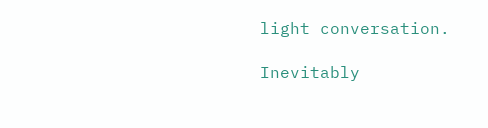light conversation.

Inevitably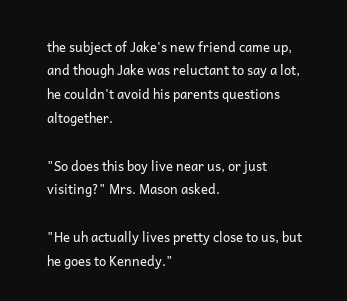the subject of Jake's new friend came up, and though Jake was reluctant to say a lot, he couldn't avoid his parents questions altogether.

"So does this boy live near us, or just visiting?" Mrs. Mason asked.

"He uh actually lives pretty close to us, but he goes to Kennedy."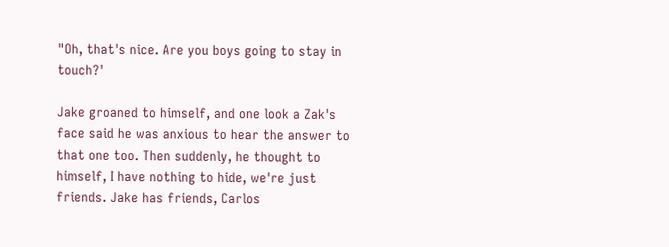"Oh, that's nice. Are you boys going to stay in touch?'

Jake groaned to himself, and one look a Zak's face said he was anxious to hear the answer to that one too. Then suddenly, he thought to himself, I have nothing to hide, we're just friends. Jake has friends, Carlos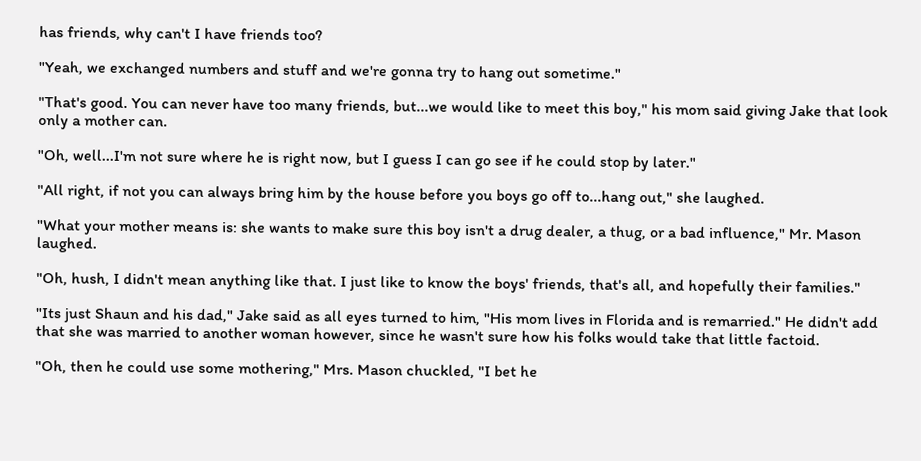has friends, why can't I have friends too?

"Yeah, we exchanged numbers and stuff and we're gonna try to hang out sometime."

"That's good. You can never have too many friends, but...we would like to meet this boy," his mom said giving Jake that look only a mother can.

"Oh, well...I'm not sure where he is right now, but I guess I can go see if he could stop by later."

"All right, if not you can always bring him by the house before you boys go off to...hang out," she laughed.

"What your mother means is: she wants to make sure this boy isn't a drug dealer, a thug, or a bad influence," Mr. Mason laughed.

"Oh, hush, I didn't mean anything like that. I just like to know the boys' friends, that's all, and hopefully their families."

"Its just Shaun and his dad," Jake said as all eyes turned to him, "His mom lives in Florida and is remarried." He didn't add that she was married to another woman however, since he wasn't sure how his folks would take that little factoid.

"Oh, then he could use some mothering," Mrs. Mason chuckled, "I bet he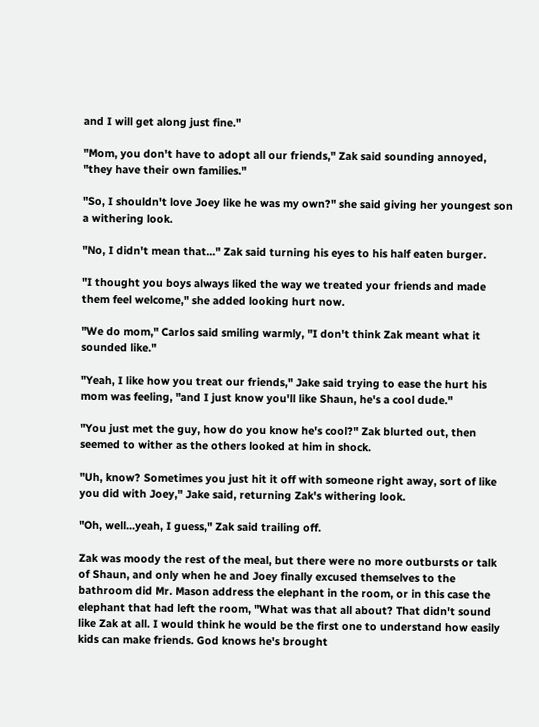and I will get along just fine."

"Mom, you don't have to adopt all our friends," Zak said sounding annoyed, "they have their own families."

"So, I shouldn't love Joey like he was my own?" she said giving her youngest son a withering look.

"No, I didn't mean that..." Zak said turning his eyes to his half eaten burger.

"I thought you boys always liked the way we treated your friends and made them feel welcome," she added looking hurt now.

"We do mom," Carlos said smiling warmly, "I don't think Zak meant what it sounded like."

"Yeah, I like how you treat our friends," Jake said trying to ease the hurt his mom was feeling, "and I just know you'll like Shaun, he's a cool dude."

"You just met the guy, how do you know he's cool?" Zak blurted out, then seemed to wither as the others looked at him in shock.

"Uh, know? Sometimes you just hit it off with someone right away, sort of like you did with Joey," Jake said, returning Zak's withering look.

"Oh, well...yeah, I guess," Zak said trailing off.

Zak was moody the rest of the meal, but there were no more outbursts or talk of Shaun, and only when he and Joey finally excused themselves to the bathroom did Mr. Mason address the elephant in the room, or in this case the elephant that had left the room, "What was that all about? That didn't sound like Zak at all. I would think he would be the first one to understand how easily kids can make friends. God knows he's brought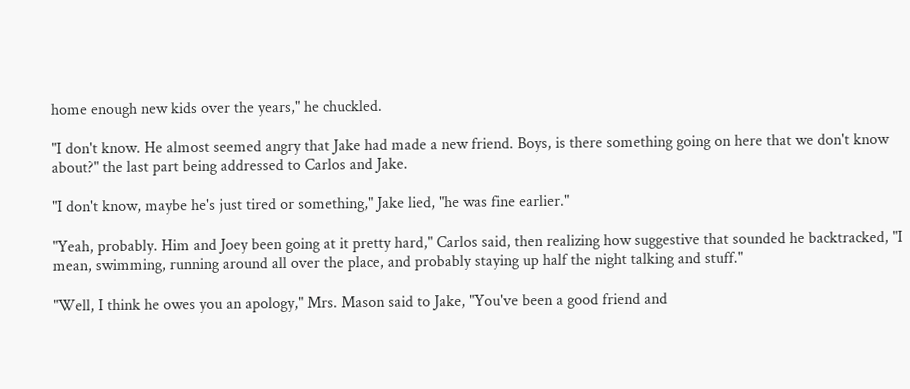home enough new kids over the years," he chuckled.

"I don't know. He almost seemed angry that Jake had made a new friend. Boys, is there something going on here that we don't know about?" the last part being addressed to Carlos and Jake.

"I don't know, maybe he's just tired or something," Jake lied, "he was fine earlier."

"Yeah, probably. Him and Joey been going at it pretty hard," Carlos said, then realizing how suggestive that sounded he backtracked, "I mean, swimming, running around all over the place, and probably staying up half the night talking and stuff."

"Well, I think he owes you an apology," Mrs. Mason said to Jake, "You've been a good friend and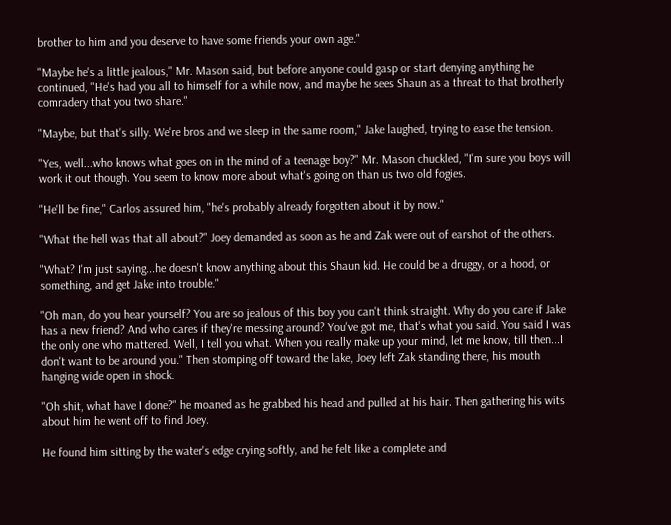brother to him and you deserve to have some friends your own age."

"Maybe he's a little jealous," Mr. Mason said, but before anyone could gasp or start denying anything he continued, "He's had you all to himself for a while now, and maybe he sees Shaun as a threat to that brotherly comradery that you two share."

"Maybe, but that's silly. We're bros and we sleep in the same room," Jake laughed, trying to ease the tension.

"Yes, well...who knows what goes on in the mind of a teenage boy?" Mr. Mason chuckled, "I'm sure you boys will work it out though. You seem to know more about what's going on than us two old fogies.

"He'll be fine," Carlos assured him, "he's probably already forgotten about it by now."

"What the hell was that all about?" Joey demanded as soon as he and Zak were out of earshot of the others.

"What? I'm just saying...he doesn't know anything about this Shaun kid. He could be a druggy, or a hood, or something, and get Jake into trouble."

"Oh man, do you hear yourself? You are so jealous of this boy you can't think straight. Why do you care if Jake has a new friend? And who cares if they're messing around? You've got me, that's what you said. You said I was the only one who mattered. Well, I tell you what. When you really make up your mind, let me know, till then...I don't want to be around you." Then stomping off toward the lake, Joey left Zak standing there, his mouth hanging wide open in shock.

"Oh shit, what have I done?" he moaned as he grabbed his head and pulled at his hair. Then gathering his wits about him he went off to find Joey.

He found him sitting by the water's edge crying softly, and he felt like a complete and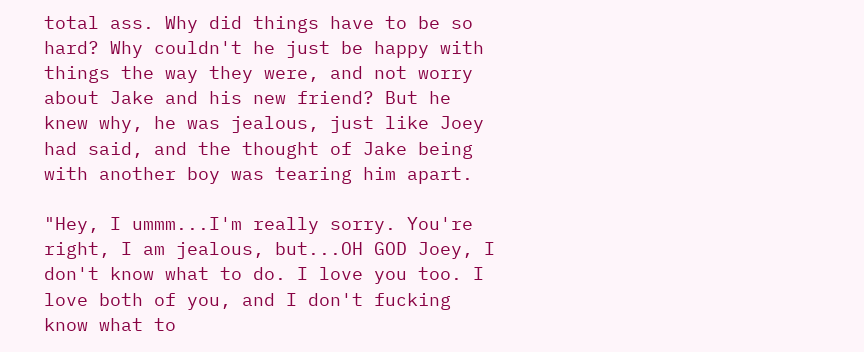total ass. Why did things have to be so hard? Why couldn't he just be happy with things the way they were, and not worry about Jake and his new friend? But he knew why, he was jealous, just like Joey had said, and the thought of Jake being with another boy was tearing him apart.

"Hey, I ummm...I'm really sorry. You're right, I am jealous, but...OH GOD Joey, I don't know what to do. I love you too. I love both of you, and I don't fucking know what to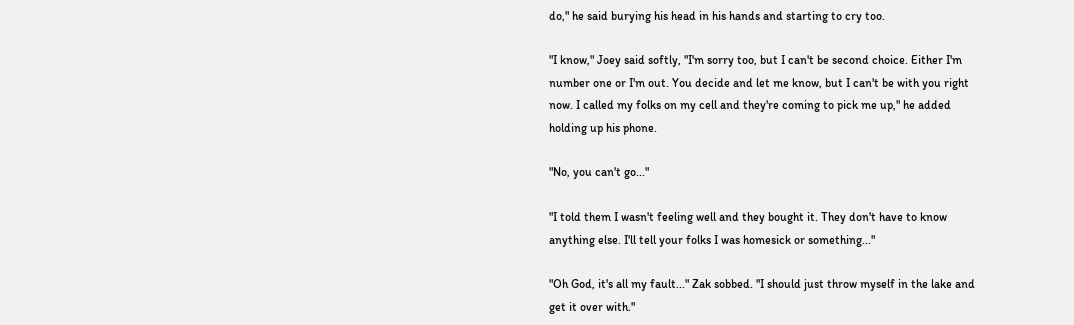do," he said burying his head in his hands and starting to cry too.

"I know," Joey said softly, "I'm sorry too, but I can't be second choice. Either I'm number one or I'm out. You decide and let me know, but I can't be with you right now. I called my folks on my cell and they're coming to pick me up," he added holding up his phone.

"No, you can't go..."

"I told them I wasn't feeling well and they bought it. They don't have to know anything else. I'll tell your folks I was homesick or something..."

"Oh God, it's all my fault..." Zak sobbed. "I should just throw myself in the lake and get it over with."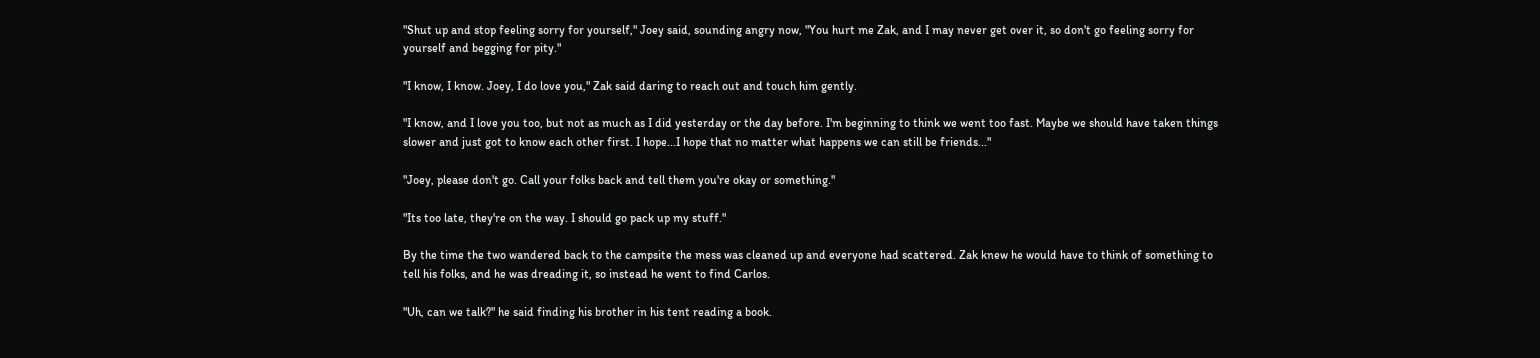"Shut up and stop feeling sorry for yourself," Joey said, sounding angry now, "You hurt me Zak, and I may never get over it, so don't go feeling sorry for yourself and begging for pity."

"I know, I know. Joey, I do love you," Zak said daring to reach out and touch him gently.

"I know, and I love you too, but not as much as I did yesterday or the day before. I'm beginning to think we went too fast. Maybe we should have taken things slower and just got to know each other first. I hope...I hope that no matter what happens we can still be friends..."

"Joey, please don't go. Call your folks back and tell them you're okay or something."

"Its too late, they're on the way. I should go pack up my stuff."

By the time the two wandered back to the campsite the mess was cleaned up and everyone had scattered. Zak knew he would have to think of something to tell his folks, and he was dreading it, so instead he went to find Carlos.

"Uh, can we talk?" he said finding his brother in his tent reading a book.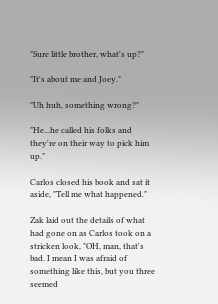"Sure little brother, what's up?"

"It's about me and Joey."

"Uh huh, something wrong?"

"He...he called his folks and they're on their way to pick him up."

Carlos closed his book and sat it aside, "Tell me what happened."

Zak laid out the details of what had gone on as Carlos took on a stricken look, "OH, man, that's bad. I mean I was afraid of something like this, but you three seemed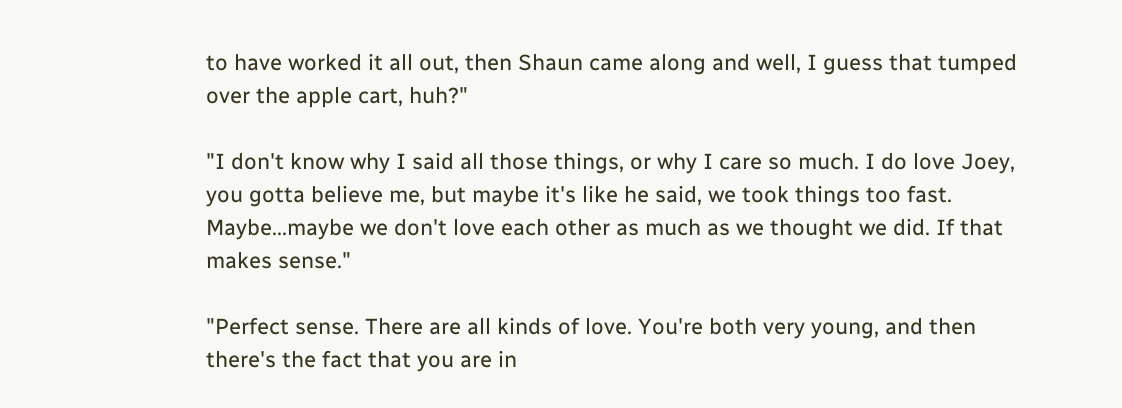to have worked it all out, then Shaun came along and well, I guess that tumped over the apple cart, huh?"

"I don't know why I said all those things, or why I care so much. I do love Joey, you gotta believe me, but maybe it's like he said, we took things too fast. Maybe...maybe we don't love each other as much as we thought we did. If that makes sense."

"Perfect sense. There are all kinds of love. You're both very young, and then there's the fact that you are in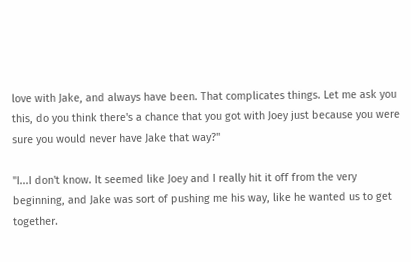love with Jake, and always have been. That complicates things. Let me ask you this, do you think there's a chance that you got with Joey just because you were sure you would never have Jake that way?"

"I...I don't know. It seemed like Joey and I really hit it off from the very beginning, and Jake was sort of pushing me his way, like he wanted us to get together.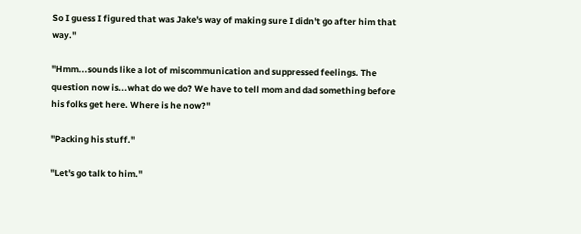So I guess I figured that was Jake's way of making sure I didn't go after him that way."

"Hmm...sounds like a lot of miscommunication and suppressed feelings. The question now is...what do we do? We have to tell mom and dad something before his folks get here. Where is he now?"

"Packing his stuff."

"Let's go talk to him."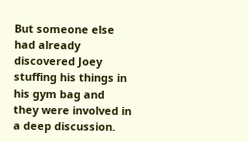But someone else had already discovered Joey stuffing his things in his gym bag and they were involved in a deep discussion.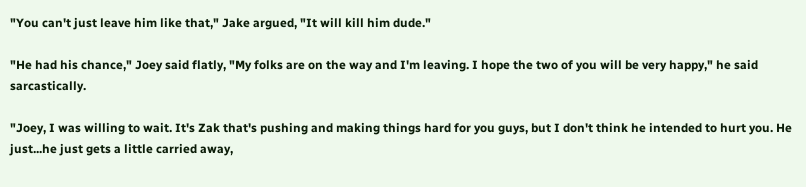"You can't just leave him like that," Jake argued, "It will kill him dude."

"He had his chance," Joey said flatly, "My folks are on the way and I'm leaving. I hope the two of you will be very happy," he said sarcastically.

"Joey, I was willing to wait. It's Zak that's pushing and making things hard for you guys, but I don't think he intended to hurt you. He just...he just gets a little carried away,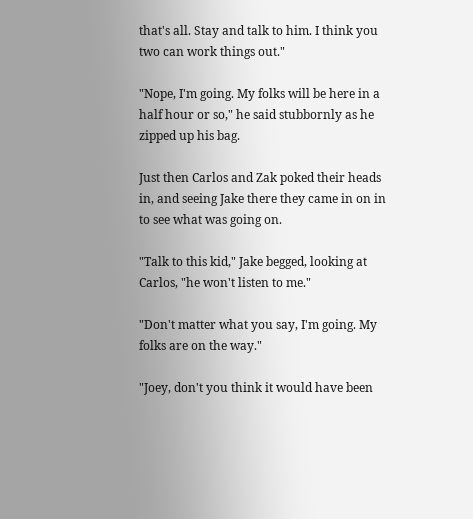that's all. Stay and talk to him. I think you two can work things out."

"Nope, I'm going. My folks will be here in a half hour or so," he said stubbornly as he zipped up his bag.

Just then Carlos and Zak poked their heads in, and seeing Jake there they came in on in to see what was going on.

"Talk to this kid," Jake begged, looking at Carlos, "he won't listen to me."

"Don't matter what you say, I'm going. My folks are on the way."

"Joey, don't you think it would have been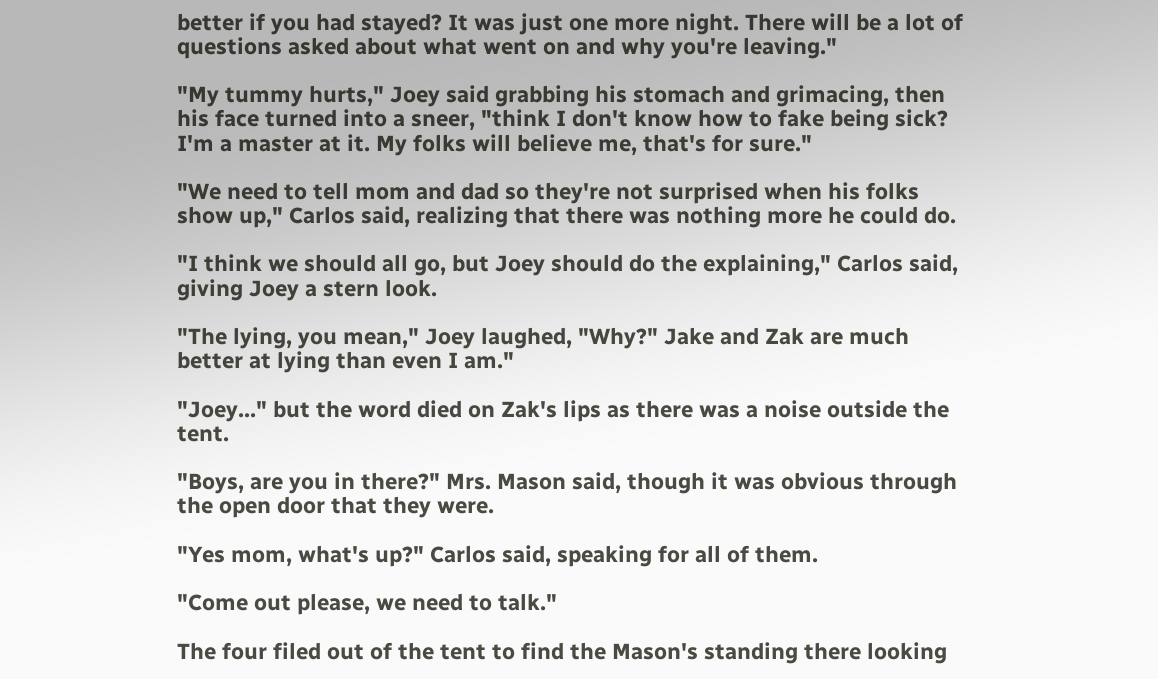better if you had stayed? It was just one more night. There will be a lot of questions asked about what went on and why you're leaving."

"My tummy hurts," Joey said grabbing his stomach and grimacing, then his face turned into a sneer, "think I don't know how to fake being sick? I'm a master at it. My folks will believe me, that's for sure."

"We need to tell mom and dad so they're not surprised when his folks show up," Carlos said, realizing that there was nothing more he could do.

"I think we should all go, but Joey should do the explaining," Carlos said, giving Joey a stern look.

"The lying, you mean," Joey laughed, "Why?" Jake and Zak are much better at lying than even I am."

"Joey..." but the word died on Zak's lips as there was a noise outside the tent.

"Boys, are you in there?" Mrs. Mason said, though it was obvious through the open door that they were.

"Yes mom, what's up?" Carlos said, speaking for all of them.

"Come out please, we need to talk."

The four filed out of the tent to find the Mason's standing there looking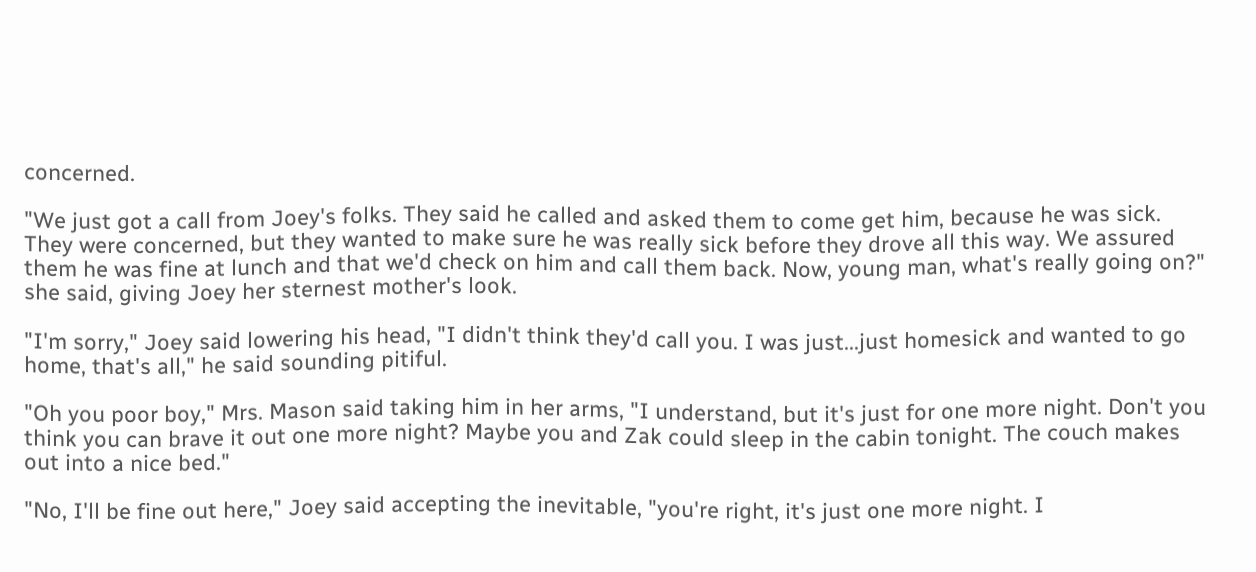concerned.

"We just got a call from Joey's folks. They said he called and asked them to come get him, because he was sick. They were concerned, but they wanted to make sure he was really sick before they drove all this way. We assured them he was fine at lunch and that we'd check on him and call them back. Now, young man, what's really going on?" she said, giving Joey her sternest mother's look.

"I'm sorry," Joey said lowering his head, "I didn't think they'd call you. I was just...just homesick and wanted to go home, that's all," he said sounding pitiful.

"Oh you poor boy," Mrs. Mason said taking him in her arms, "I understand, but it's just for one more night. Don't you think you can brave it out one more night? Maybe you and Zak could sleep in the cabin tonight. The couch makes out into a nice bed."

"No, I'll be fine out here," Joey said accepting the inevitable, "you're right, it's just one more night. I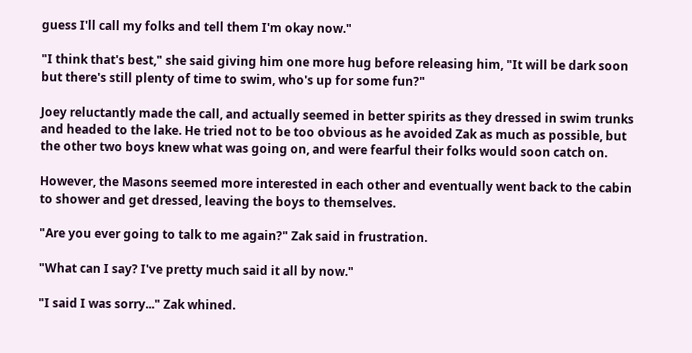guess I'll call my folks and tell them I'm okay now."

"I think that's best," she said giving him one more hug before releasing him, "It will be dark soon but there's still plenty of time to swim, who's up for some fun?"

Joey reluctantly made the call, and actually seemed in better spirits as they dressed in swim trunks and headed to the lake. He tried not to be too obvious as he avoided Zak as much as possible, but the other two boys knew what was going on, and were fearful their folks would soon catch on.

However, the Masons seemed more interested in each other and eventually went back to the cabin to shower and get dressed, leaving the boys to themselves.

"Are you ever going to talk to me again?" Zak said in frustration.

"What can I say? I've pretty much said it all by now."

"I said I was sorry..." Zak whined.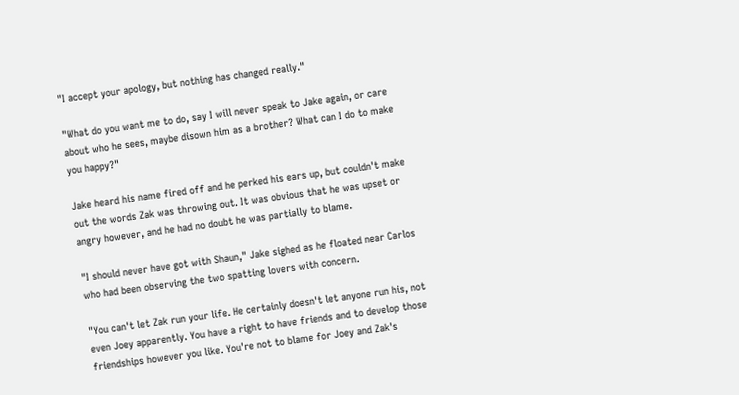"I accept your apology, but nothing has changed really."

"What do you want me to do, say I will never speak to Jake again, or care about who he sees, maybe disown him as a brother? What can I do to make you happy?"

Jake heard his name fired off and he perked his ears up, but couldn't make out the words Zak was throwing out. It was obvious that he was upset or angry however, and he had no doubt he was partially to blame.

"I should never have got with Shaun," Jake sighed as he floated near Carlos who had been observing the two spatting lovers with concern.

"You can't let Zak run your life. He certainly doesn't let anyone run his, not even Joey apparently. You have a right to have friends and to develop those friendships however you like. You're not to blame for Joey and Zak's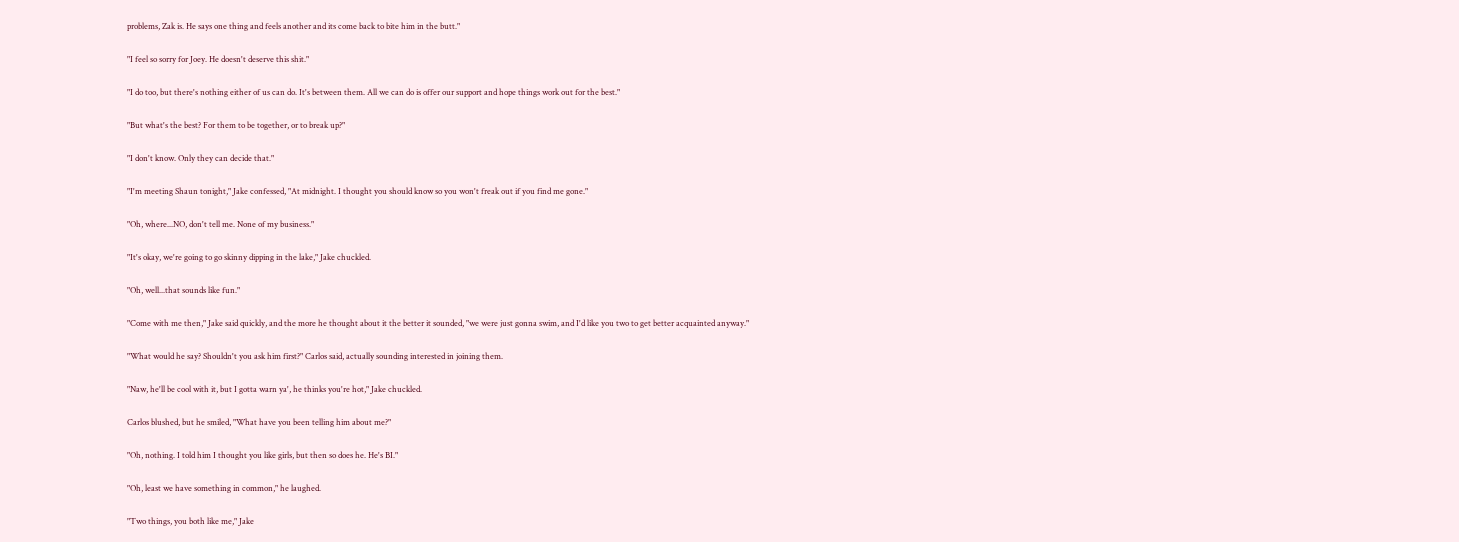problems, Zak is. He says one thing and feels another and its come back to bite him in the butt."

"I feel so sorry for Joey. He doesn't deserve this shit."

"I do too, but there's nothing either of us can do. It's between them. All we can do is offer our support and hope things work out for the best."

"But what's the best? For them to be together, or to break up?"

"I don't know. Only they can decide that."

"I'm meeting Shaun tonight," Jake confessed, "At midnight. I thought you should know so you won't freak out if you find me gone."

"Oh, where...NO, don't tell me. None of my business."

"It's okay, we're going to go skinny dipping in the lake," Jake chuckled.

"Oh, well...that sounds like fun."

"Come with me then," Jake said quickly, and the more he thought about it the better it sounded, "we were just gonna swim, and I'd like you two to get better acquainted anyway."

"What would he say? Shouldn't you ask him first?" Carlos said, actually sounding interested in joining them.

"Naw, he'll be cool with it, but I gotta warn ya', he thinks you're hot," Jake chuckled.

Carlos blushed, but he smiled, "What have you been telling him about me?"

"Oh, nothing. I told him I thought you like girls, but then so does he. He's BI."

"Oh, least we have something in common," he laughed.

"Two things, you both like me," Jake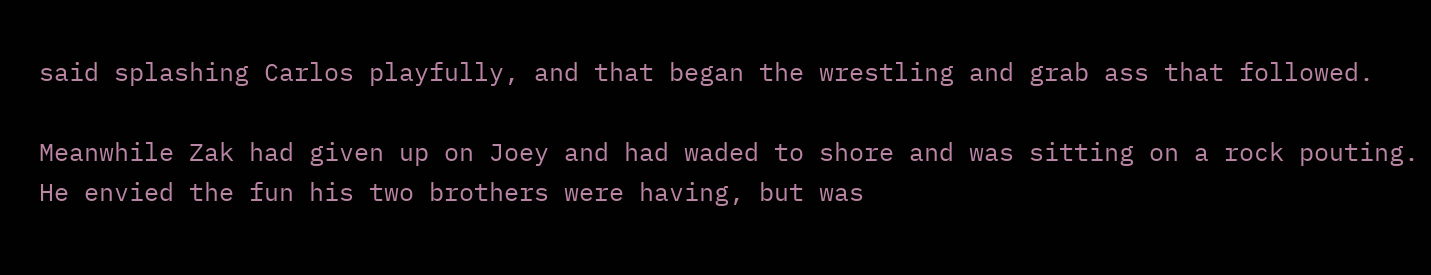said splashing Carlos playfully, and that began the wrestling and grab ass that followed.

Meanwhile Zak had given up on Joey and had waded to shore and was sitting on a rock pouting. He envied the fun his two brothers were having, but was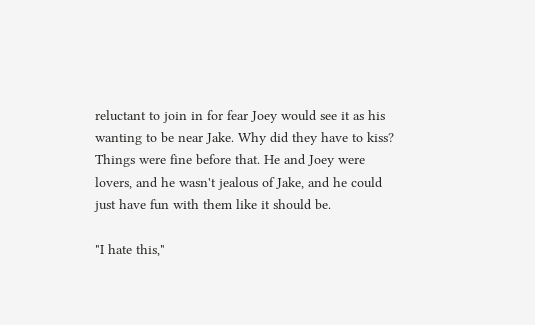reluctant to join in for fear Joey would see it as his wanting to be near Jake. Why did they have to kiss? Things were fine before that. He and Joey were lovers, and he wasn't jealous of Jake, and he could just have fun with them like it should be.

"I hate this,"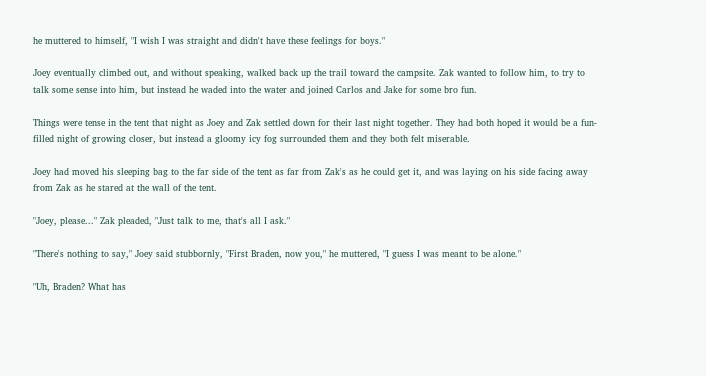he muttered to himself, "I wish I was straight and didn't have these feelings for boys."

Joey eventually climbed out, and without speaking, walked back up the trail toward the campsite. Zak wanted to follow him, to try to talk some sense into him, but instead he waded into the water and joined Carlos and Jake for some bro fun.

Things were tense in the tent that night as Joey and Zak settled down for their last night together. They had both hoped it would be a fun-filled night of growing closer, but instead a gloomy icy fog surrounded them and they both felt miserable.

Joey had moved his sleeping bag to the far side of the tent as far from Zak's as he could get it, and was laying on his side facing away from Zak as he stared at the wall of the tent.

"Joey, please..." Zak pleaded, "Just talk to me, that's all I ask."

"There's nothing to say," Joey said stubbornly, "First Braden, now you," he muttered, "I guess I was meant to be alone."

"Uh, Braden? What has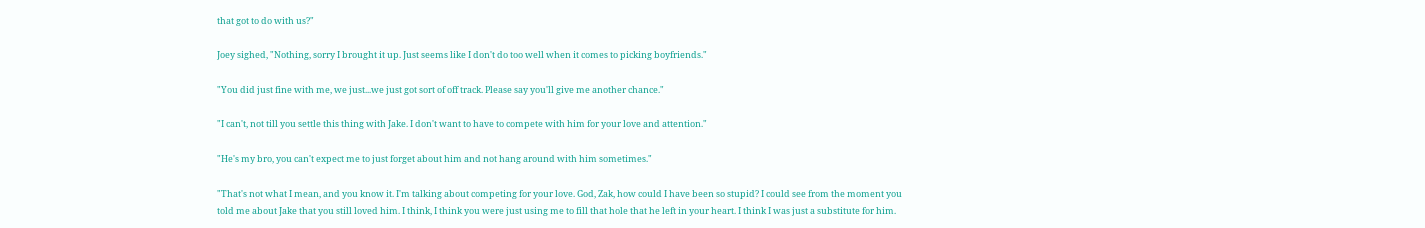that got to do with us?"

Joey sighed, "Nothing, sorry I brought it up. Just seems like I don't do too well when it comes to picking boyfriends."

"You did just fine with me, we just...we just got sort of off track. Please say you'll give me another chance."

"I can't, not till you settle this thing with Jake. I don't want to have to compete with him for your love and attention."

"He's my bro, you can't expect me to just forget about him and not hang around with him sometimes."

"That's not what I mean, and you know it. I'm talking about competing for your love. God, Zak, how could I have been so stupid? I could see from the moment you told me about Jake that you still loved him. I think, I think you were just using me to fill that hole that he left in your heart. I think I was just a substitute for him.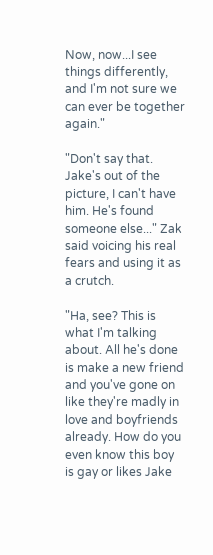Now, now...I see things differently, and I'm not sure we can ever be together again."

"Don't say that. Jake's out of the picture, I can't have him. He's found someone else..." Zak said voicing his real fears and using it as a crutch.

"Ha, see? This is what I'm talking about. All he's done is make a new friend and you've gone on like they're madly in love and boyfriends already. How do you even know this boy is gay or likes Jake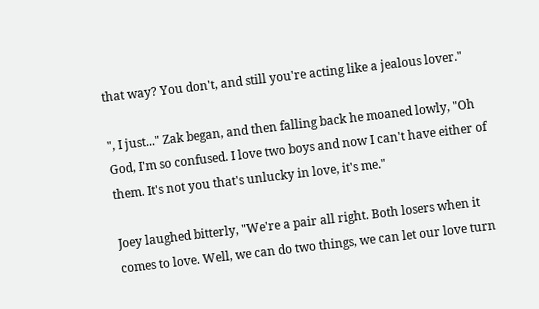that way? You don't, and still you're acting like a jealous lover."

", I just..." Zak began, and then falling back he moaned lowly, "Oh God, I'm so confused. I love two boys and now I can't have either of them. It's not you that's unlucky in love, it's me."

Joey laughed bitterly, "We're a pair all right. Both losers when it comes to love. Well, we can do two things, we can let our love turn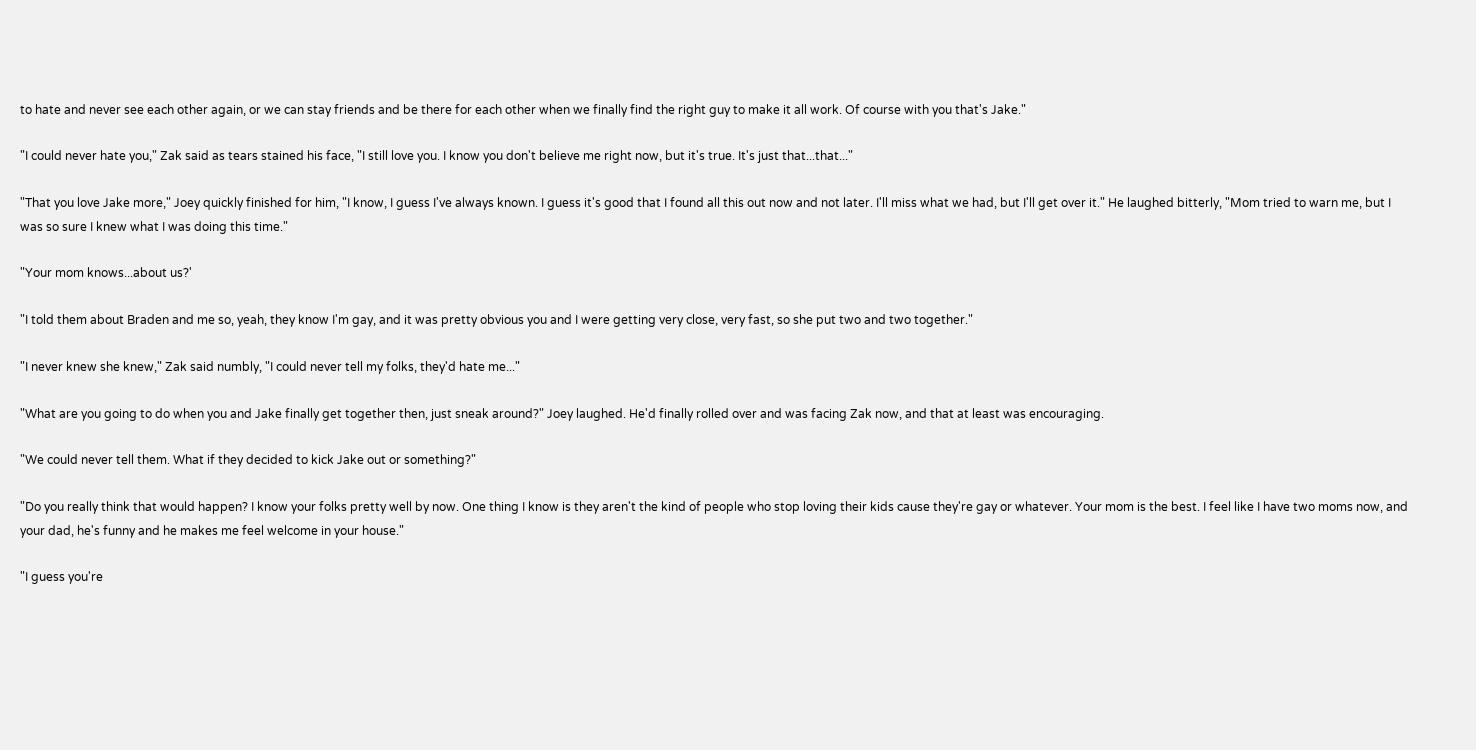to hate and never see each other again, or we can stay friends and be there for each other when we finally find the right guy to make it all work. Of course with you that's Jake."

"I could never hate you," Zak said as tears stained his face, "I still love you. I know you don't believe me right now, but it's true. It's just that...that..."

"That you love Jake more," Joey quickly finished for him, "I know, I guess I've always known. I guess it's good that I found all this out now and not later. I'll miss what we had, but I'll get over it." He laughed bitterly, "Mom tried to warn me, but I was so sure I knew what I was doing this time."

"Your mom knows...about us?'

"I told them about Braden and me so, yeah, they know I'm gay, and it was pretty obvious you and I were getting very close, very fast, so she put two and two together."

"I never knew she knew," Zak said numbly, "I could never tell my folks, they'd hate me..."

"What are you going to do when you and Jake finally get together then, just sneak around?" Joey laughed. He'd finally rolled over and was facing Zak now, and that at least was encouraging.

"We could never tell them. What if they decided to kick Jake out or something?"

"Do you really think that would happen? I know your folks pretty well by now. One thing I know is they aren't the kind of people who stop loving their kids cause they're gay or whatever. Your mom is the best. I feel like I have two moms now, and your dad, he's funny and he makes me feel welcome in your house."

"I guess you're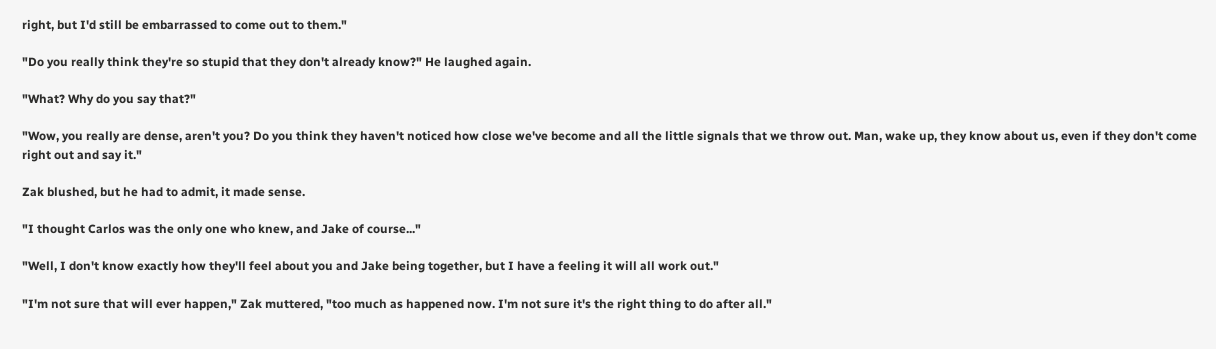right, but I'd still be embarrassed to come out to them."

"Do you really think they're so stupid that they don't already know?" He laughed again.

"What? Why do you say that?"

"Wow, you really are dense, aren't you? Do you think they haven't noticed how close we've become and all the little signals that we throw out. Man, wake up, they know about us, even if they don't come right out and say it."

Zak blushed, but he had to admit, it made sense.

"I thought Carlos was the only one who knew, and Jake of course..."

"Well, I don't know exactly how they'll feel about you and Jake being together, but I have a feeling it will all work out."

"I'm not sure that will ever happen," Zak muttered, "too much as happened now. I'm not sure it's the right thing to do after all."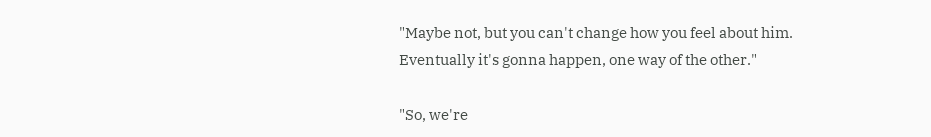"Maybe not, but you can't change how you feel about him. Eventually it's gonna happen, one way of the other."

"So, we're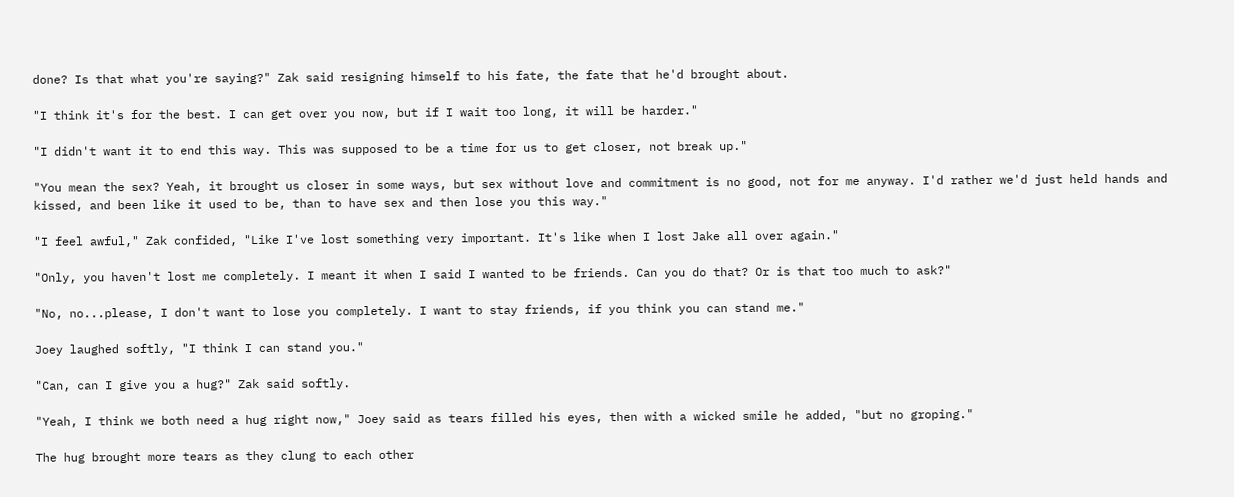done? Is that what you're saying?" Zak said resigning himself to his fate, the fate that he'd brought about.

"I think it's for the best. I can get over you now, but if I wait too long, it will be harder."

"I didn't want it to end this way. This was supposed to be a time for us to get closer, not break up."

"You mean the sex? Yeah, it brought us closer in some ways, but sex without love and commitment is no good, not for me anyway. I'd rather we'd just held hands and kissed, and been like it used to be, than to have sex and then lose you this way."

"I feel awful," Zak confided, "Like I've lost something very important. It's like when I lost Jake all over again."

"Only, you haven't lost me completely. I meant it when I said I wanted to be friends. Can you do that? Or is that too much to ask?"

"No, no...please, I don't want to lose you completely. I want to stay friends, if you think you can stand me."

Joey laughed softly, "I think I can stand you."

"Can, can I give you a hug?" Zak said softly.

"Yeah, I think we both need a hug right now," Joey said as tears filled his eyes, then with a wicked smile he added, "but no groping."

The hug brought more tears as they clung to each other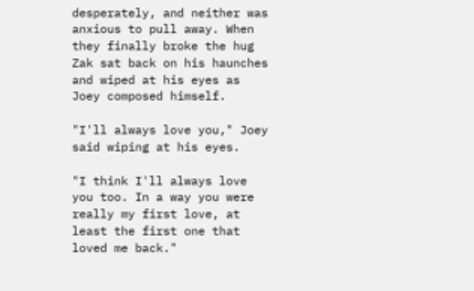desperately, and neither was anxious to pull away. When they finally broke the hug Zak sat back on his haunches and wiped at his eyes as Joey composed himself.

"I'll always love you," Joey said wiping at his eyes.

"I think I'll always love you too. In a way you were really my first love, at least the first one that loved me back."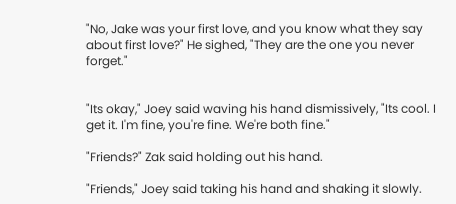"No, Jake was your first love, and you know what they say about first love?" He sighed, "They are the one you never forget."


"Its okay," Joey said waving his hand dismissively, "Its cool. I get it. I'm fine, you're fine. We're both fine."

"Friends?" Zak said holding out his hand.

"Friends," Joey said taking his hand and shaking it slowly.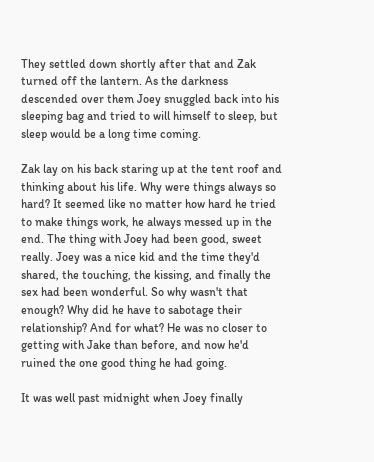They settled down shortly after that and Zak turned off the lantern. As the darkness descended over them Joey snuggled back into his sleeping bag and tried to will himself to sleep, but sleep would be a long time coming.

Zak lay on his back staring up at the tent roof and thinking about his life. Why were things always so hard? It seemed like no matter how hard he tried to make things work, he always messed up in the end. The thing with Joey had been good, sweet really. Joey was a nice kid and the time they'd shared, the touching, the kissing, and finally the sex had been wonderful. So why wasn't that enough? Why did he have to sabotage their relationship? And for what? He was no closer to getting with Jake than before, and now he'd ruined the one good thing he had going.

It was well past midnight when Joey finally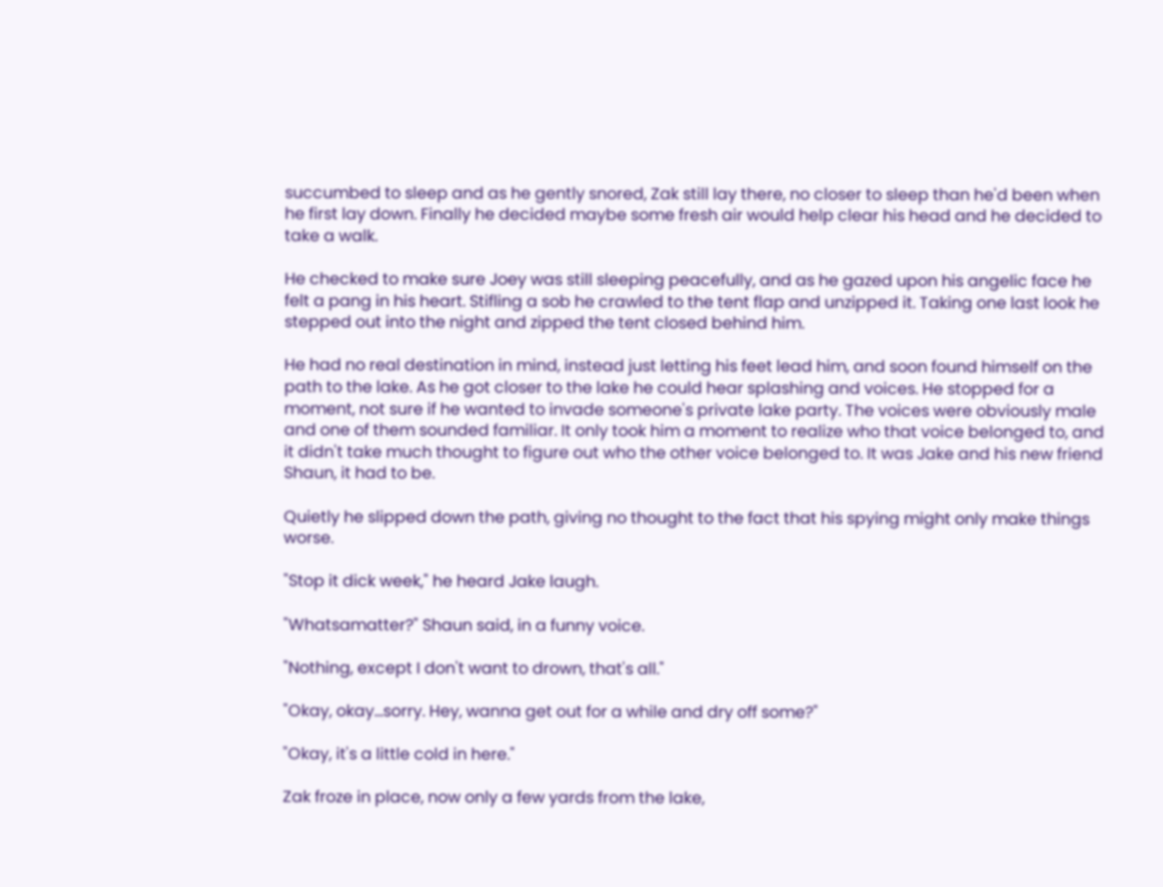succumbed to sleep and as he gently snored, Zak still lay there, no closer to sleep than he'd been when he first lay down. Finally he decided maybe some fresh air would help clear his head and he decided to take a walk.

He checked to make sure Joey was still sleeping peacefully, and as he gazed upon his angelic face he felt a pang in his heart. Stifling a sob he crawled to the tent flap and unzipped it. Taking one last look he stepped out into the night and zipped the tent closed behind him.

He had no real destination in mind, instead just letting his feet lead him, and soon found himself on the path to the lake. As he got closer to the lake he could hear splashing and voices. He stopped for a moment, not sure if he wanted to invade someone's private lake party. The voices were obviously male and one of them sounded familiar. It only took him a moment to realize who that voice belonged to, and it didn't take much thought to figure out who the other voice belonged to. It was Jake and his new friend Shaun, it had to be.

Quietly he slipped down the path, giving no thought to the fact that his spying might only make things worse.

"Stop it dick week," he heard Jake laugh.

"Whatsamatter?" Shaun said, in a funny voice.

"Nothing, except I don't want to drown, that's all."

"Okay, okay...sorry. Hey, wanna get out for a while and dry off some?"

"Okay, it's a little cold in here."

Zak froze in place, now only a few yards from the lake,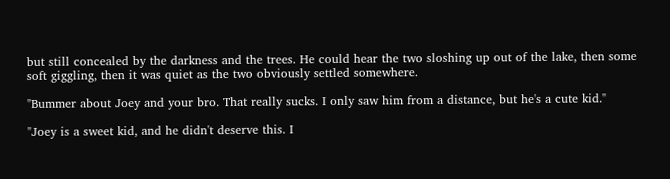but still concealed by the darkness and the trees. He could hear the two sloshing up out of the lake, then some soft giggling, then it was quiet as the two obviously settled somewhere.

"Bummer about Joey and your bro. That really sucks. I only saw him from a distance, but he's a cute kid."

"Joey is a sweet kid, and he didn't deserve this. I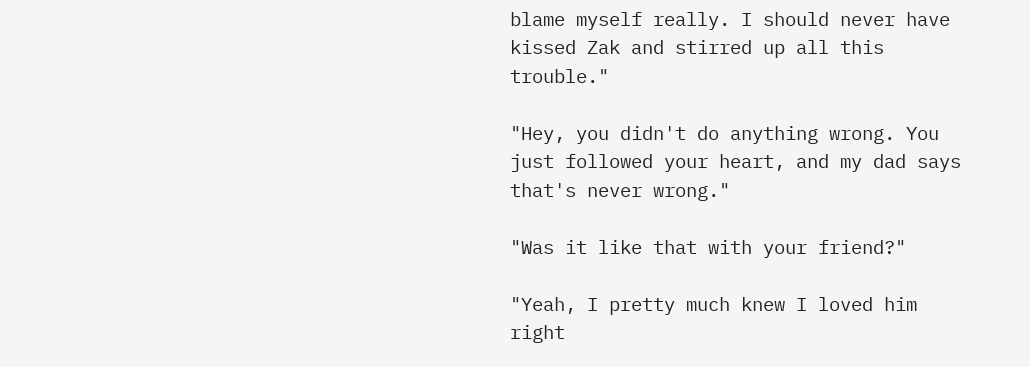blame myself really. I should never have kissed Zak and stirred up all this trouble."

"Hey, you didn't do anything wrong. You just followed your heart, and my dad says that's never wrong."

"Was it like that with your friend?"

"Yeah, I pretty much knew I loved him right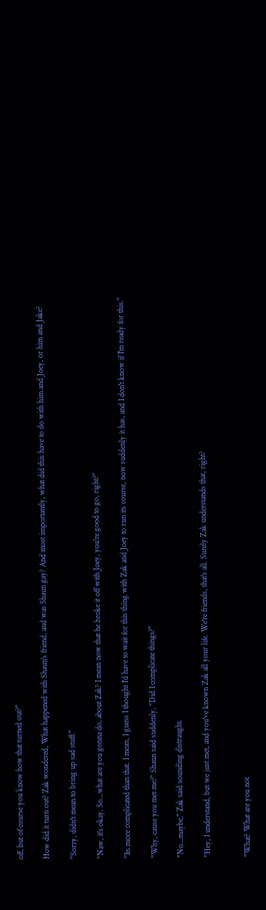off, but of course you know how that turned out?"

How did it turn out? Zak wondered, What happened with Shaun's friend, and was Shaun gay? And most importantly, what did this have to do with him and Joey, or him and Jake?

"Sorry, didn't mean to bring up sad stuff."

"Naw, it's okay. So...what are you gonna do, about Zak? I mean now that he broke it off with Joey, you're good to go, right?"

"Its more complicated than that. I mean, I guess I thought I'd have to wait for this thing with Zak and Joey to run its course, now suddenly it has, and I don't know if I'm ready for this."

"Why, cause you met me?" Shaun said suddenly, "Did I complicate things?"

"No...maybe," Zak said sounding distraught.

"Hey, I understand, but we just met, and you've known Zak all your life. We're friends, that's all. Surely Zak understands that, right?


"What? What are you not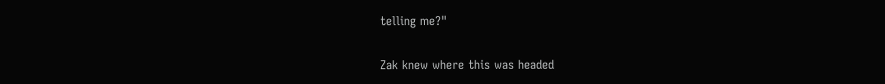telling me?"

Zak knew where this was headed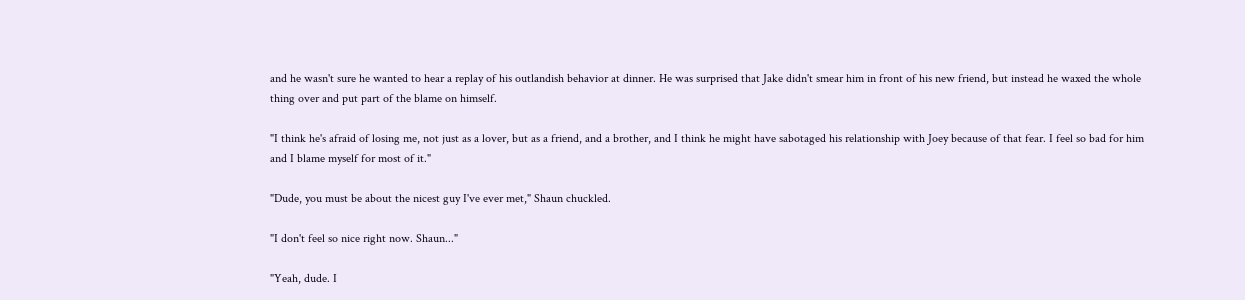and he wasn't sure he wanted to hear a replay of his outlandish behavior at dinner. He was surprised that Jake didn't smear him in front of his new friend, but instead he waxed the whole thing over and put part of the blame on himself.

"I think he's afraid of losing me, not just as a lover, but as a friend, and a brother, and I think he might have sabotaged his relationship with Joey because of that fear. I feel so bad for him and I blame myself for most of it."

"Dude, you must be about the nicest guy I've ever met," Shaun chuckled.

"I don't feel so nice right now. Shaun..."

"Yeah, dude. I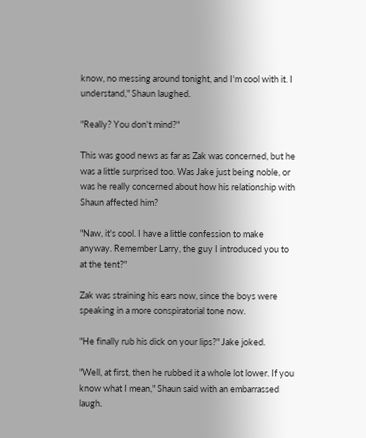know, no messing around tonight, and I'm cool with it. I understand," Shaun laughed.

"Really? You don't mind?"

This was good news as far as Zak was concerned, but he was a little surprised too. Was Jake just being noble, or was he really concerned about how his relationship with Shaun affected him?

"Naw, it's cool. I have a little confession to make anyway. Remember Larry, the guy I introduced you to at the tent?"

Zak was straining his ears now, since the boys were speaking in a more conspiratorial tone now.

"He finally rub his dick on your lips?" Jake joked.

"Well, at first, then he rubbed it a whole lot lower. If you know what I mean," Shaun said with an embarrassed laugh.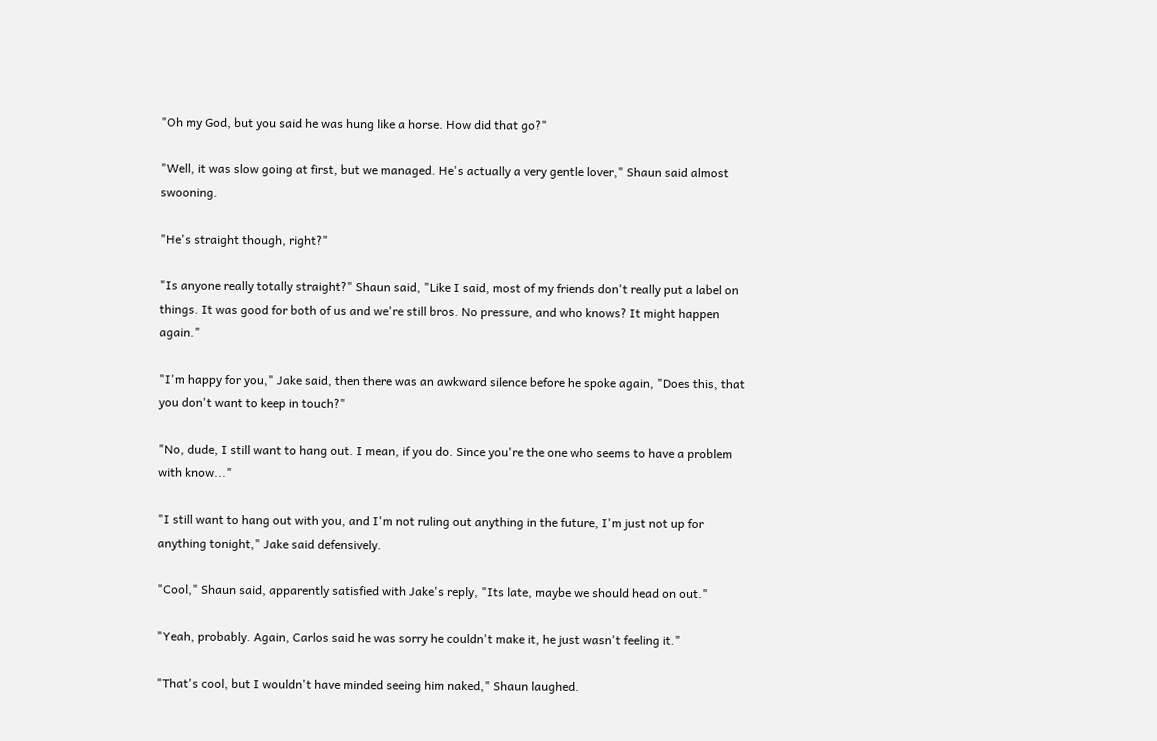"Oh my God, but you said he was hung like a horse. How did that go?"

"Well, it was slow going at first, but we managed. He's actually a very gentle lover," Shaun said almost swooning.

"He's straight though, right?"

"Is anyone really totally straight?" Shaun said, "Like I said, most of my friends don't really put a label on things. It was good for both of us and we're still bros. No pressure, and who knows? It might happen again."

"I'm happy for you," Jake said, then there was an awkward silence before he spoke again, "Does this, that you don't want to keep in touch?"

"No, dude, I still want to hang out. I mean, if you do. Since you're the one who seems to have a problem with know..."

"I still want to hang out with you, and I'm not ruling out anything in the future, I'm just not up for anything tonight," Jake said defensively.

"Cool," Shaun said, apparently satisfied with Jake's reply, "Its late, maybe we should head on out."

"Yeah, probably. Again, Carlos said he was sorry he couldn't make it, he just wasn't feeling it."

"That's cool, but I wouldn't have minded seeing him naked," Shaun laughed.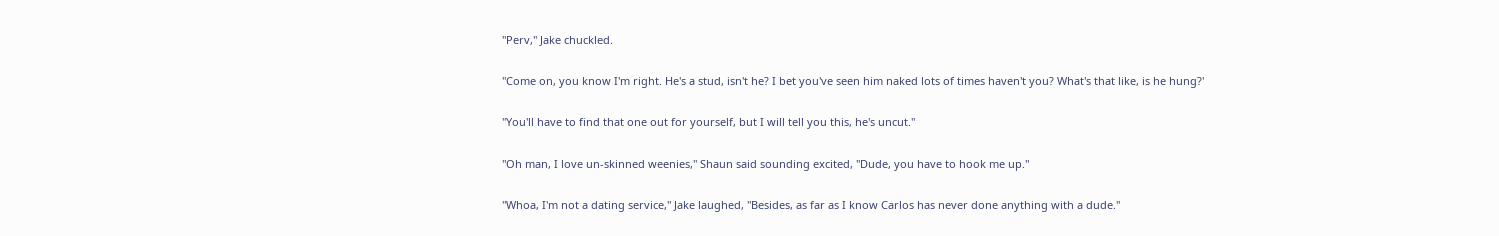"Perv," Jake chuckled.

"Come on, you know I'm right. He's a stud, isn't he? I bet you've seen him naked lots of times haven't you? What's that like, is he hung?'

"You'll have to find that one out for yourself, but I will tell you this, he's uncut."

"Oh man, I love un-skinned weenies," Shaun said sounding excited, "Dude, you have to hook me up."

"Whoa, I'm not a dating service," Jake laughed, "Besides, as far as I know Carlos has never done anything with a dude."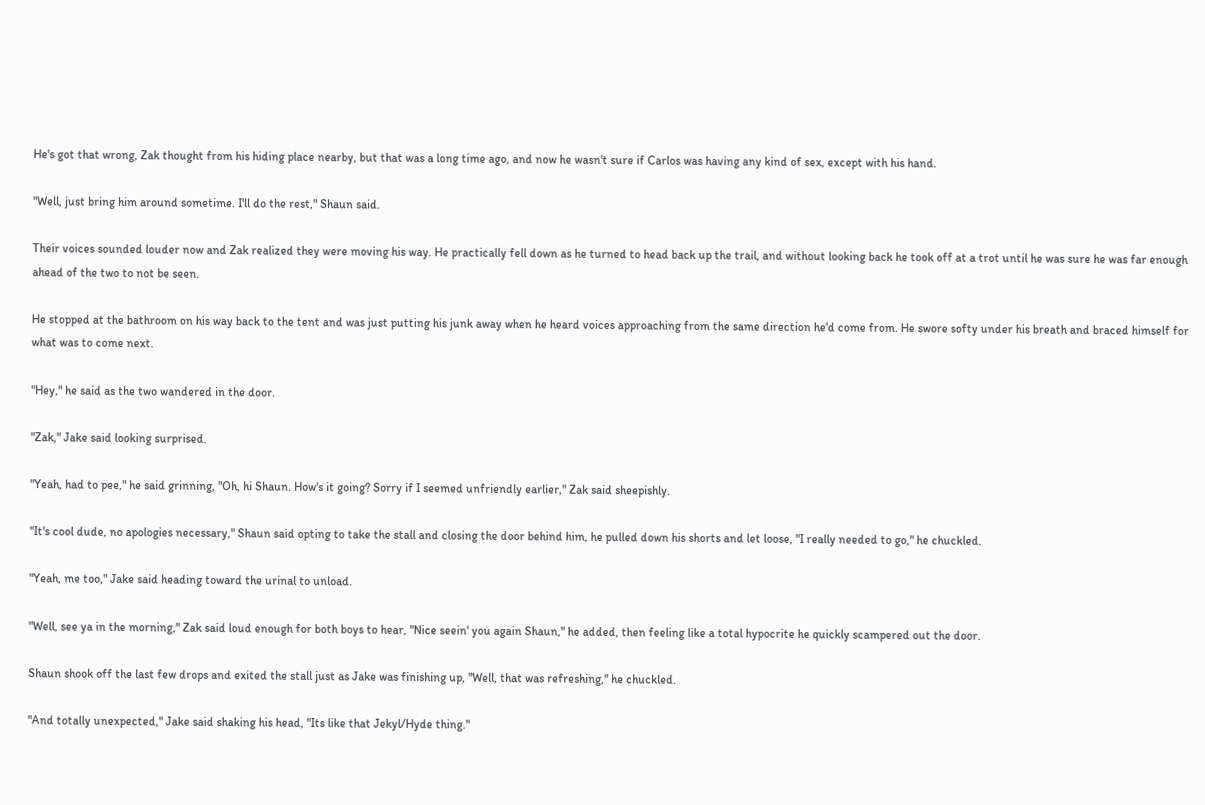He's got that wrong, Zak thought from his hiding place nearby, but that was a long time ago, and now he wasn't sure if Carlos was having any kind of sex, except with his hand.

"Well, just bring him around sometime. I'll do the rest," Shaun said.

Their voices sounded louder now and Zak realized they were moving his way. He practically fell down as he turned to head back up the trail, and without looking back he took off at a trot until he was sure he was far enough ahead of the two to not be seen.

He stopped at the bathroom on his way back to the tent and was just putting his junk away when he heard voices approaching from the same direction he'd come from. He swore softy under his breath and braced himself for what was to come next.

"Hey," he said as the two wandered in the door.

"Zak," Jake said looking surprised.

"Yeah, had to pee," he said grinning, "Oh, hi Shaun. How's it going? Sorry if I seemed unfriendly earlier," Zak said sheepishly.

"It's cool dude, no apologies necessary," Shaun said opting to take the stall and closing the door behind him, he pulled down his shorts and let loose, "I really needed to go," he chuckled.

"Yeah, me too," Jake said heading toward the urinal to unload.

"Well, see ya in the morning," Zak said loud enough for both boys to hear, "Nice seein' you again Shaun," he added, then feeling like a total hypocrite he quickly scampered out the door.

Shaun shook off the last few drops and exited the stall just as Jake was finishing up, "Well, that was refreshing," he chuckled.

"And totally unexpected," Jake said shaking his head, "Its like that Jekyl/Hyde thing."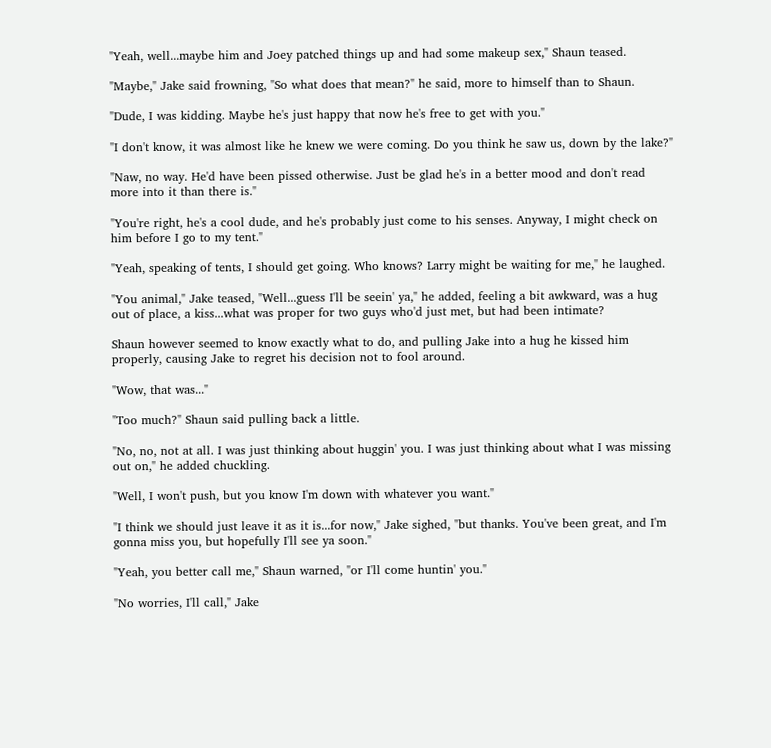"Yeah, well...maybe him and Joey patched things up and had some makeup sex," Shaun teased.

"Maybe," Jake said frowning, "So what does that mean?" he said, more to himself than to Shaun.

"Dude, I was kidding. Maybe he's just happy that now he's free to get with you."

"I don't know, it was almost like he knew we were coming. Do you think he saw us, down by the lake?"

"Naw, no way. He'd have been pissed otherwise. Just be glad he's in a better mood and don't read more into it than there is."

"You're right, he's a cool dude, and he's probably just come to his senses. Anyway, I might check on him before I go to my tent."

"Yeah, speaking of tents, I should get going. Who knows? Larry might be waiting for me," he laughed.

"You animal," Jake teased, "Well...guess I'll be seein' ya," he added, feeling a bit awkward, was a hug out of place, a kiss...what was proper for two guys who'd just met, but had been intimate?

Shaun however seemed to know exactly what to do, and pulling Jake into a hug he kissed him properly, causing Jake to regret his decision not to fool around.

"Wow, that was..."

"Too much?" Shaun said pulling back a little.

"No, no, not at all. I was just thinking about huggin' you. I was just thinking about what I was missing out on," he added chuckling.

"Well, I won't push, but you know I'm down with whatever you want."

"I think we should just leave it as it is...for now," Jake sighed, "but thanks. You've been great, and I'm gonna miss you, but hopefully I'll see ya soon."

"Yeah, you better call me," Shaun warned, "or I'll come huntin' you."

"No worries, I'll call," Jake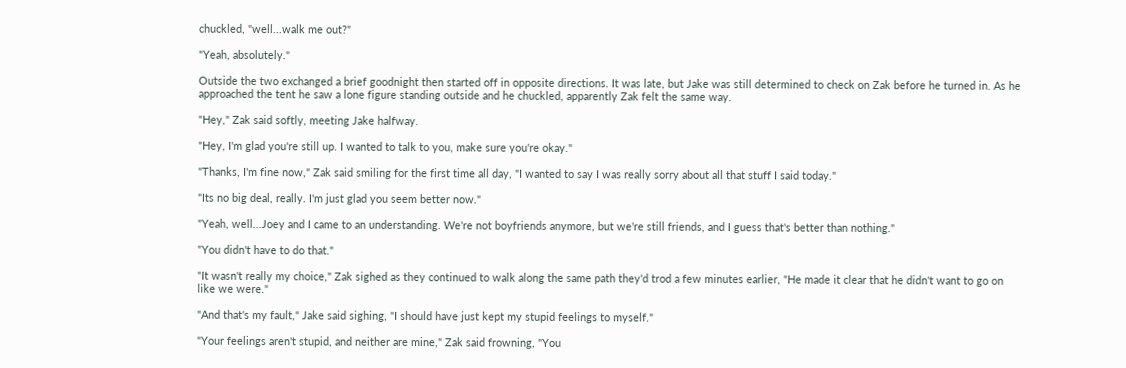chuckled, "well...walk me out?"

"Yeah, absolutely."

Outside the two exchanged a brief goodnight then started off in opposite directions. It was late, but Jake was still determined to check on Zak before he turned in. As he approached the tent he saw a lone figure standing outside and he chuckled, apparently Zak felt the same way.

"Hey," Zak said softly, meeting Jake halfway.

"Hey, I'm glad you're still up. I wanted to talk to you, make sure you're okay."

"Thanks, I'm fine now," Zak said smiling for the first time all day, "I wanted to say I was really sorry about all that stuff I said today."

"Its no big deal, really. I'm just glad you seem better now."

"Yeah, well...Joey and I came to an understanding. We're not boyfriends anymore, but we're still friends, and I guess that's better than nothing."

"You didn't have to do that."

"It wasn't really my choice," Zak sighed as they continued to walk along the same path they'd trod a few minutes earlier, "He made it clear that he didn't want to go on like we were."

"And that's my fault," Jake said sighing, "I should have just kept my stupid feelings to myself."

"Your feelings aren't stupid, and neither are mine," Zak said frowning, "You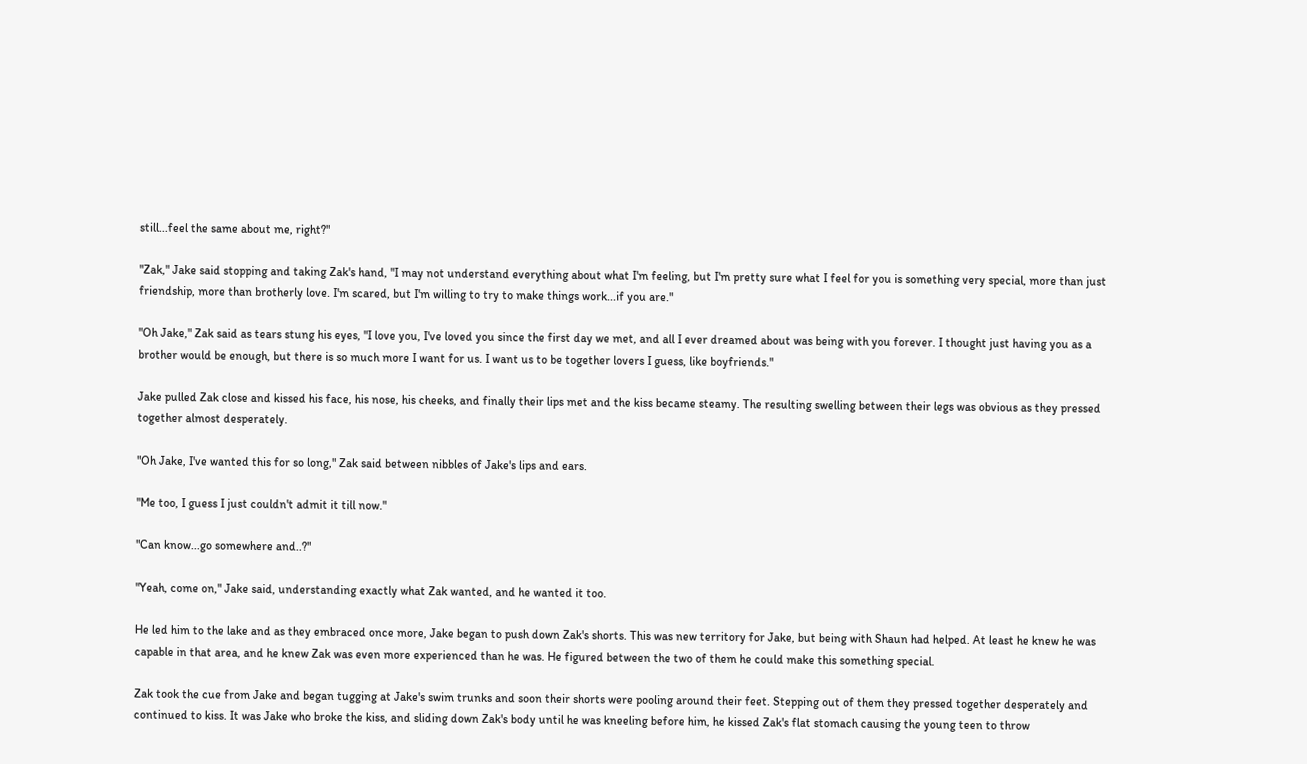still...feel the same about me, right?"

"Zak," Jake said stopping and taking Zak's hand, "I may not understand everything about what I'm feeling, but I'm pretty sure what I feel for you is something very special, more than just friendship, more than brotherly love. I'm scared, but I'm willing to try to make things work...if you are."

"Oh Jake," Zak said as tears stung his eyes, "I love you, I've loved you since the first day we met, and all I ever dreamed about was being with you forever. I thought just having you as a brother would be enough, but there is so much more I want for us. I want us to be together lovers I guess, like boyfriends."

Jake pulled Zak close and kissed his face, his nose, his cheeks, and finally their lips met and the kiss became steamy. The resulting swelling between their legs was obvious as they pressed together almost desperately.

"Oh Jake, I've wanted this for so long," Zak said between nibbles of Jake's lips and ears.

"Me too, I guess I just couldn't admit it till now."

"Can know...go somewhere and..?"

"Yeah, come on," Jake said, understanding exactly what Zak wanted, and he wanted it too.

He led him to the lake and as they embraced once more, Jake began to push down Zak's shorts. This was new territory for Jake, but being with Shaun had helped. At least he knew he was capable in that area, and he knew Zak was even more experienced than he was. He figured between the two of them he could make this something special.

Zak took the cue from Jake and began tugging at Jake's swim trunks and soon their shorts were pooling around their feet. Stepping out of them they pressed together desperately and continued to kiss. It was Jake who broke the kiss, and sliding down Zak's body until he was kneeling before him, he kissed Zak's flat stomach causing the young teen to throw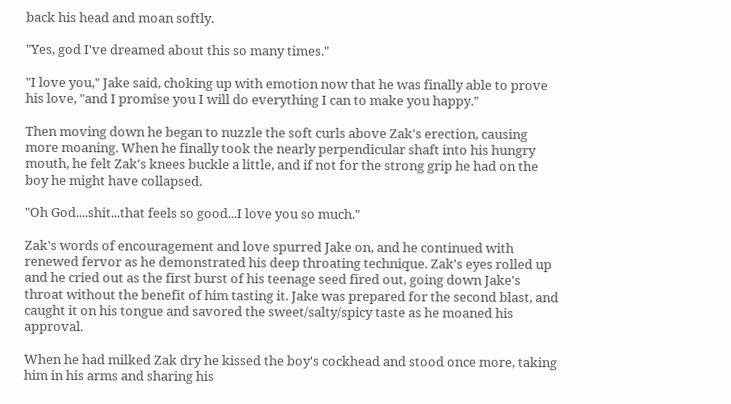back his head and moan softly.

"Yes, god I've dreamed about this so many times."

"I love you," Jake said, choking up with emotion now that he was finally able to prove his love, "and I promise you I will do everything I can to make you happy."

Then moving down he began to nuzzle the soft curls above Zak's erection, causing more moaning. When he finally took the nearly perpendicular shaft into his hungry mouth, he felt Zak's knees buckle a little, and if not for the strong grip he had on the boy he might have collapsed.

"Oh God....shit...that feels so good...I love you so much."

Zak's words of encouragement and love spurred Jake on, and he continued with renewed fervor as he demonstrated his deep throating technique. Zak's eyes rolled up and he cried out as the first burst of his teenage seed fired out, going down Jake's throat without the benefit of him tasting it. Jake was prepared for the second blast, and caught it on his tongue and savored the sweet/salty/spicy taste as he moaned his approval.

When he had milked Zak dry he kissed the boy's cockhead and stood once more, taking him in his arms and sharing his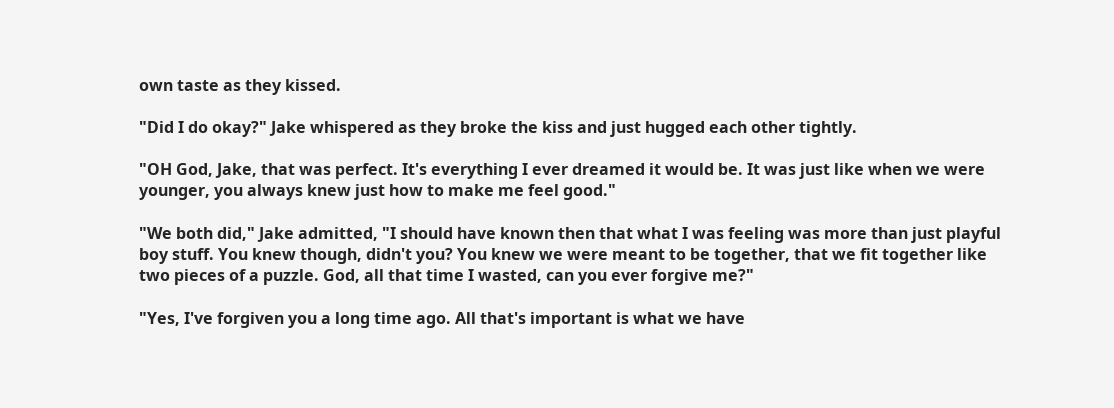own taste as they kissed.

"Did I do okay?" Jake whispered as they broke the kiss and just hugged each other tightly.

"OH God, Jake, that was perfect. It's everything I ever dreamed it would be. It was just like when we were younger, you always knew just how to make me feel good."

"We both did," Jake admitted, "I should have known then that what I was feeling was more than just playful boy stuff. You knew though, didn't you? You knew we were meant to be together, that we fit together like two pieces of a puzzle. God, all that time I wasted, can you ever forgive me?"

"Yes, I've forgiven you a long time ago. All that's important is what we have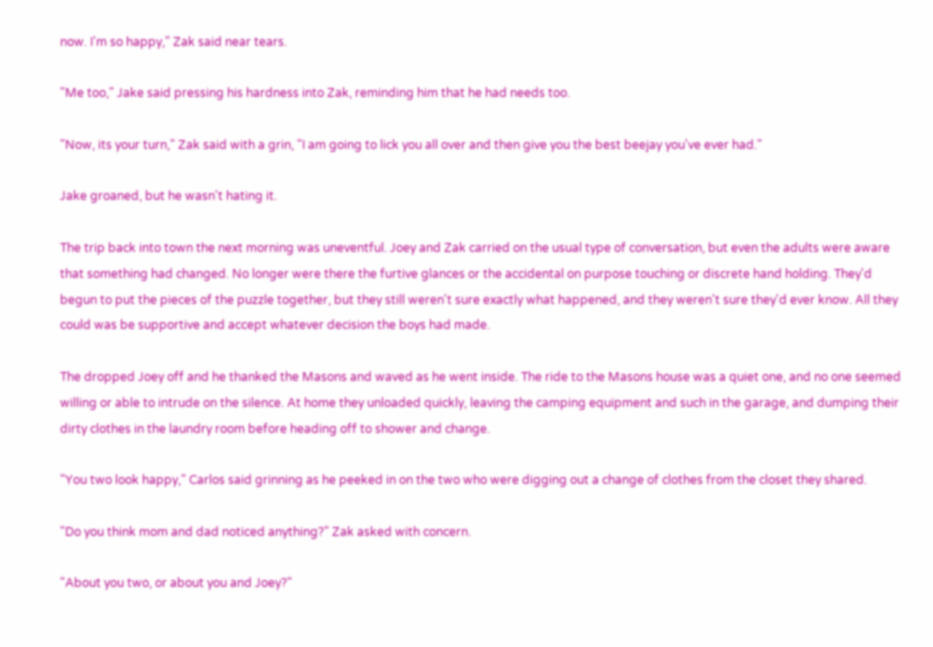now. I'm so happy," Zak said near tears.

"Me too," Jake said pressing his hardness into Zak, reminding him that he had needs too.

"Now, its your turn," Zak said with a grin, "I am going to lick you all over and then give you the best beejay you've ever had."

Jake groaned, but he wasn't hating it.

The trip back into town the next morning was uneventful. Joey and Zak carried on the usual type of conversation, but even the adults were aware that something had changed. No longer were there the furtive glances or the accidental on purpose touching or discrete hand holding. They'd begun to put the pieces of the puzzle together, but they still weren't sure exactly what happened, and they weren't sure they'd ever know. All they could was be supportive and accept whatever decision the boys had made.

The dropped Joey off and he thanked the Masons and waved as he went inside. The ride to the Masons house was a quiet one, and no one seemed willing or able to intrude on the silence. At home they unloaded quickly, leaving the camping equipment and such in the garage, and dumping their dirty clothes in the laundry room before heading off to shower and change.

"You two look happy," Carlos said grinning as he peeked in on the two who were digging out a change of clothes from the closet they shared.

"Do you think mom and dad noticed anything?" Zak asked with concern.

"About you two, or about you and Joey?"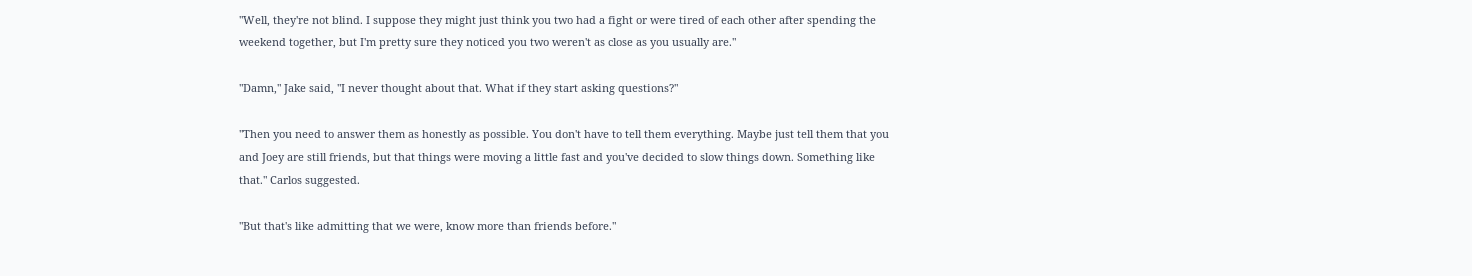"Well, they're not blind. I suppose they might just think you two had a fight or were tired of each other after spending the weekend together, but I'm pretty sure they noticed you two weren't as close as you usually are."

"Damn," Jake said, "I never thought about that. What if they start asking questions?"

"Then you need to answer them as honestly as possible. You don't have to tell them everything. Maybe just tell them that you and Joey are still friends, but that things were moving a little fast and you've decided to slow things down. Something like that." Carlos suggested.

"But that's like admitting that we were, know more than friends before."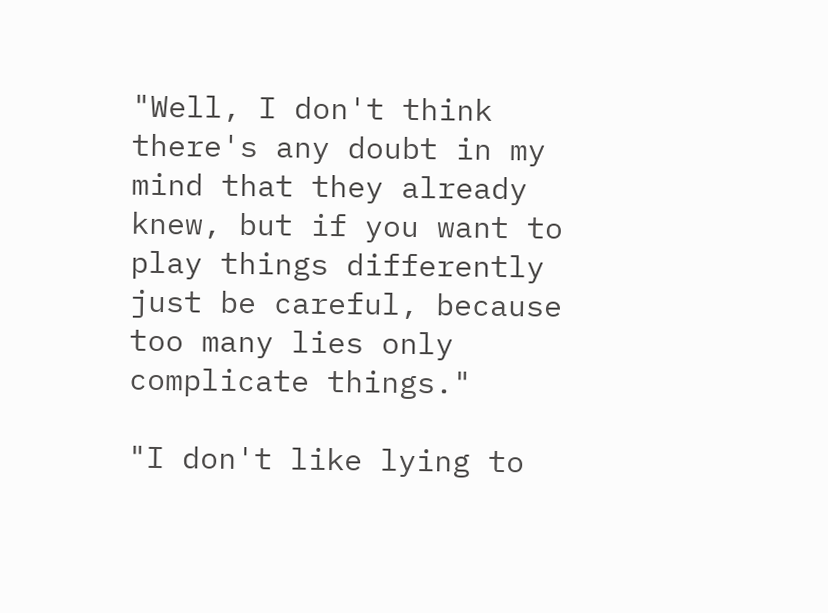"Well, I don't think there's any doubt in my mind that they already knew, but if you want to play things differently just be careful, because too many lies only complicate things."

"I don't like lying to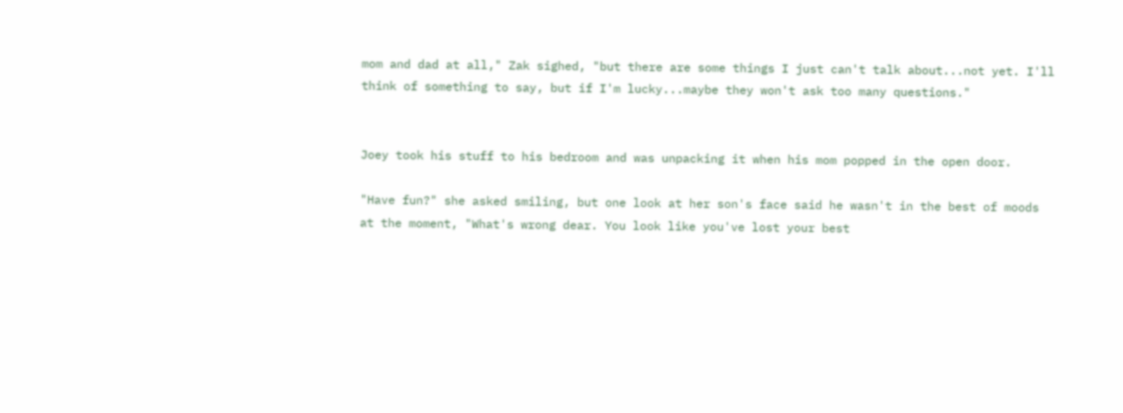mom and dad at all," Zak sighed, "but there are some things I just can't talk about...not yet. I'll think of something to say, but if I'm lucky...maybe they won't ask too many questions."


Joey took his stuff to his bedroom and was unpacking it when his mom popped in the open door.

"Have fun?" she asked smiling, but one look at her son's face said he wasn't in the best of moods at the moment, "What's wrong dear. You look like you've lost your best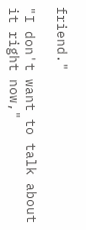friend."

"I don't want to talk about it right now,"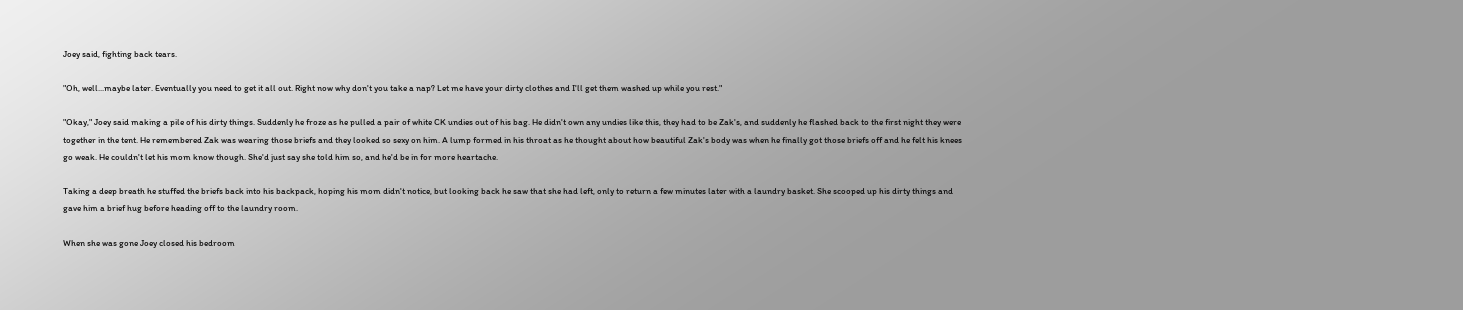Joey said, fighting back tears.

"Oh, well...maybe later. Eventually you need to get it all out. Right now why don't you take a nap? Let me have your dirty clothes and I'll get them washed up while you rest."

"Okay," Joey said making a pile of his dirty things. Suddenly he froze as he pulled a pair of white CK undies out of his bag. He didn't own any undies like this, they had to be Zak's, and suddenly he flashed back to the first night they were together in the tent. He remembered Zak was wearing those briefs and they looked so sexy on him. A lump formed in his throat as he thought about how beautiful Zak's body was when he finally got those briefs off and he felt his knees go weak. He couldn't let his mom know though. She'd just say she told him so, and he'd be in for more heartache.

Taking a deep breath he stuffed the briefs back into his backpack, hoping his mom didn't notice, but looking back he saw that she had left, only to return a few minutes later with a laundry basket. She scooped up his dirty things and gave him a brief hug before heading off to the laundry room.

When she was gone Joey closed his bedroom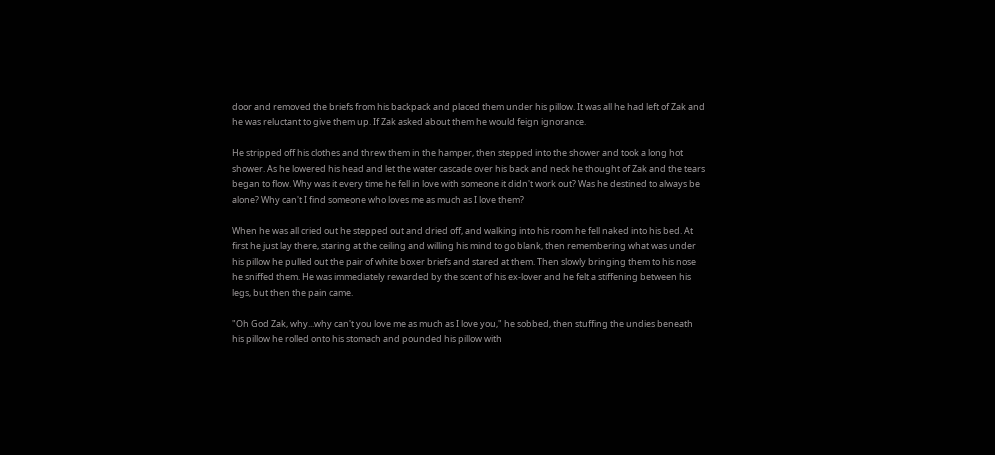door and removed the briefs from his backpack and placed them under his pillow. It was all he had left of Zak and he was reluctant to give them up. If Zak asked about them he would feign ignorance.

He stripped off his clothes and threw them in the hamper, then stepped into the shower and took a long hot shower. As he lowered his head and let the water cascade over his back and neck he thought of Zak and the tears began to flow. Why was it every time he fell in love with someone it didn't work out? Was he destined to always be alone? Why can't I find someone who loves me as much as I love them?

When he was all cried out he stepped out and dried off, and walking into his room he fell naked into his bed. At first he just lay there, staring at the ceiling and willing his mind to go blank, then remembering what was under his pillow he pulled out the pair of white boxer briefs and stared at them. Then slowly bringing them to his nose he sniffed them. He was immediately rewarded by the scent of his ex-lover and he felt a stiffening between his legs, but then the pain came.

"Oh God Zak, why...why can't you love me as much as I love you," he sobbed, then stuffing the undies beneath his pillow he rolled onto his stomach and pounded his pillow with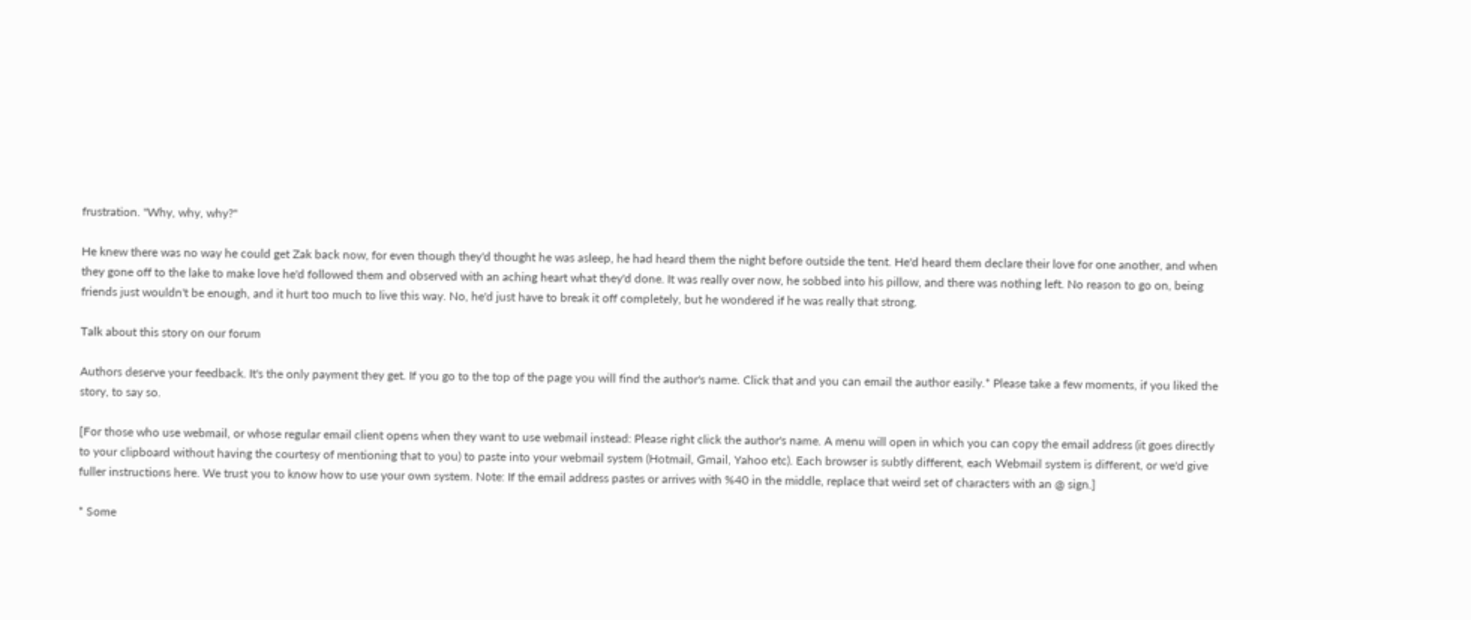frustration. "Why, why, why?"

He knew there was no way he could get Zak back now, for even though they'd thought he was asleep, he had heard them the night before outside the tent. He'd heard them declare their love for one another, and when they gone off to the lake to make love he'd followed them and observed with an aching heart what they'd done. It was really over now, he sobbed into his pillow, and there was nothing left. No reason to go on, being friends just wouldn't be enough, and it hurt too much to live this way. No, he'd just have to break it off completely, but he wondered if he was really that strong.

Talk about this story on our forum

Authors deserve your feedback. It's the only payment they get. If you go to the top of the page you will find the author's name. Click that and you can email the author easily.* Please take a few moments, if you liked the story, to say so.

[For those who use webmail, or whose regular email client opens when they want to use webmail instead: Please right click the author's name. A menu will open in which you can copy the email address (it goes directly to your clipboard without having the courtesy of mentioning that to you) to paste into your webmail system (Hotmail, Gmail, Yahoo etc). Each browser is subtly different, each Webmail system is different, or we'd give fuller instructions here. We trust you to know how to use your own system. Note: If the email address pastes or arrives with %40 in the middle, replace that weird set of characters with an @ sign.]

* Some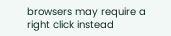browsers may require a right click instead